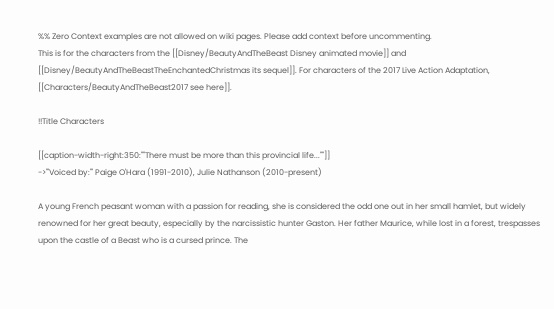%% Zero Context examples are not allowed on wiki pages. Please add context before uncommenting.
This is for the characters from the [[Disney/BeautyAndTheBeast Disney animated movie]] and [[Disney/BeautyAndTheBeastTheEnchantedChristmas its sequel]]. For characters of the 2017 Live Action Adaptation, [[Characters/BeautyAndTheBeast2017 see here]].

!!Title Characters

[[caption-width-right:350:''"There must be more than this provincial life..."'']]
->'''Voiced by:''' Paige O'Hara (1991-2010), Julie Nathanson (2010-present)

A young French peasant woman with a passion for reading, she is considered the odd one out in her small hamlet, but widely renowned for her great beauty, especially by the narcissistic hunter Gaston. Her father Maurice, while lost in a forest, trespasses upon the castle of a Beast who is a cursed prince. The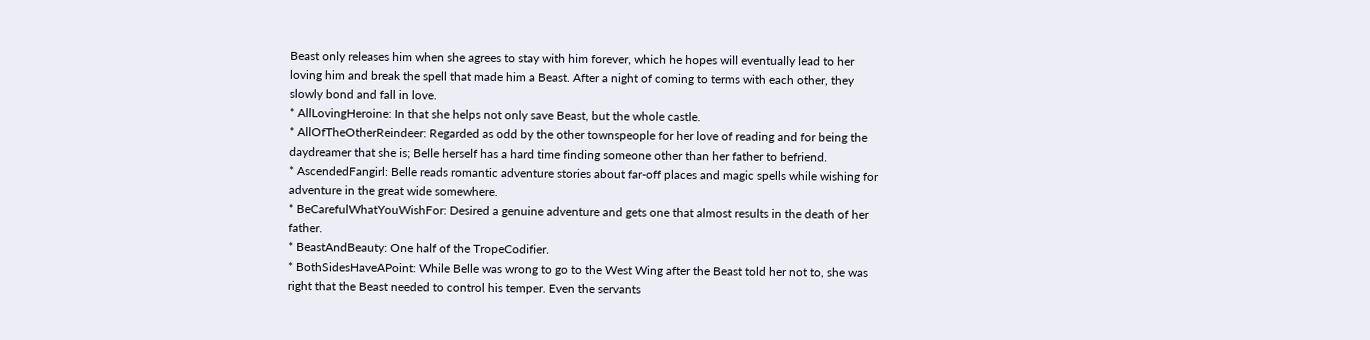Beast only releases him when she agrees to stay with him forever, which he hopes will eventually lead to her loving him and break the spell that made him a Beast. After a night of coming to terms with each other, they slowly bond and fall in love.
* AllLovingHeroine: In that she helps not only save Beast, but the whole castle.
* AllOfTheOtherReindeer: Regarded as odd by the other townspeople for her love of reading and for being the daydreamer that she is; Belle herself has a hard time finding someone other than her father to befriend.
* AscendedFangirl: Belle reads romantic adventure stories about far-off places and magic spells while wishing for adventure in the great wide somewhere.
* BeCarefulWhatYouWishFor: Desired a genuine adventure and gets one that almost results in the death of her father.
* BeastAndBeauty: One half of the TropeCodifier.
* BothSidesHaveAPoint: While Belle was wrong to go to the West Wing after the Beast told her not to, she was right that the Beast needed to control his temper. Even the servants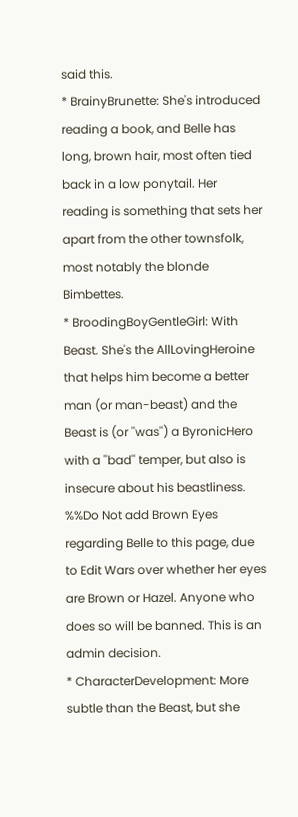said this.
* BrainyBrunette: She's introduced reading a book, and Belle has long, brown hair, most often tied back in a low ponytail. Her reading is something that sets her apart from the other townsfolk, most notably the blonde Bimbettes.
* BroodingBoyGentleGirl: With Beast. She's the AllLovingHeroine that helps him become a better man (or man-beast) and the Beast is (or ''was'') a ByronicHero with a ''bad'' temper, but also is insecure about his beastliness.
%%Do Not add Brown Eyes regarding Belle to this page, due to Edit Wars over whether her eyes are Brown or Hazel. Anyone who does so will be banned. This is an admin decision.
* CharacterDevelopment: More subtle than the Beast, but she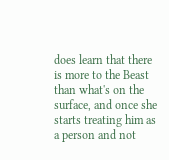does learn that there is more to the Beast than what's on the surface, and once she starts treating him as a person and not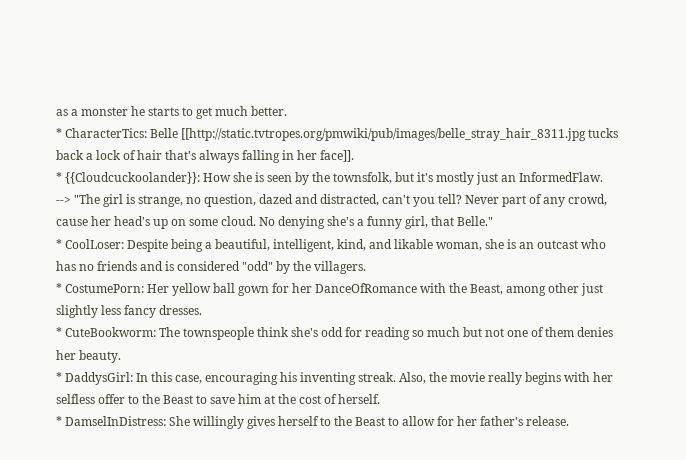as a monster he starts to get much better.
* CharacterTics: Belle [[http://static.tvtropes.org/pmwiki/pub/images/belle_stray_hair_8311.jpg tucks back a lock of hair that's always falling in her face]].
* {{Cloudcuckoolander}}: How she is seen by the townsfolk, but it's mostly just an InformedFlaw.
--> "The girl is strange, no question, dazed and distracted, can't you tell? Never part of any crowd, cause her head's up on some cloud. No denying she's a funny girl, that Belle."
* CoolLoser: Despite being a beautiful, intelligent, kind, and likable woman, she is an outcast who has no friends and is considered "odd" by the villagers.
* CostumePorn: Her yellow ball gown for her DanceOfRomance with the Beast, among other just slightly less fancy dresses.
* CuteBookworm: The townspeople think she's odd for reading so much but not one of them denies her beauty.
* DaddysGirl: In this case, encouraging his inventing streak. Also, the movie really begins with her selfless offer to the Beast to save him at the cost of herself.
* DamselInDistress: She willingly gives herself to the Beast to allow for her father's release.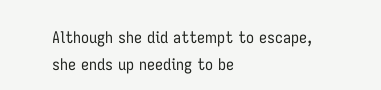Although she did attempt to escape, she ends up needing to be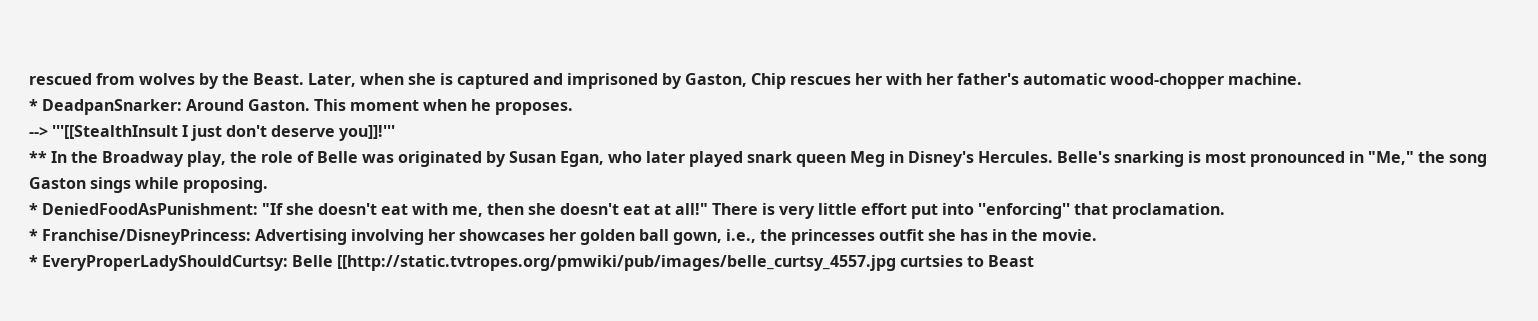rescued from wolves by the Beast. Later, when she is captured and imprisoned by Gaston, Chip rescues her with her father's automatic wood-chopper machine.
* DeadpanSnarker: Around Gaston. This moment when he proposes.
--> '''[[StealthInsult I just don't deserve you]]!'''
** In the Broadway play, the role of Belle was originated by Susan Egan, who later played snark queen Meg in Disney's Hercules. Belle's snarking is most pronounced in "Me," the song Gaston sings while proposing.
* DeniedFoodAsPunishment: "If she doesn't eat with me, then she doesn't eat at all!" There is very little effort put into ''enforcing'' that proclamation.
* Franchise/DisneyPrincess: Advertising involving her showcases her golden ball gown, i.e., the princesses outfit she has in the movie.
* EveryProperLadyShouldCurtsy: Belle [[http://static.tvtropes.org/pmwiki/pub/images/belle_curtsy_4557.jpg curtsies to Beast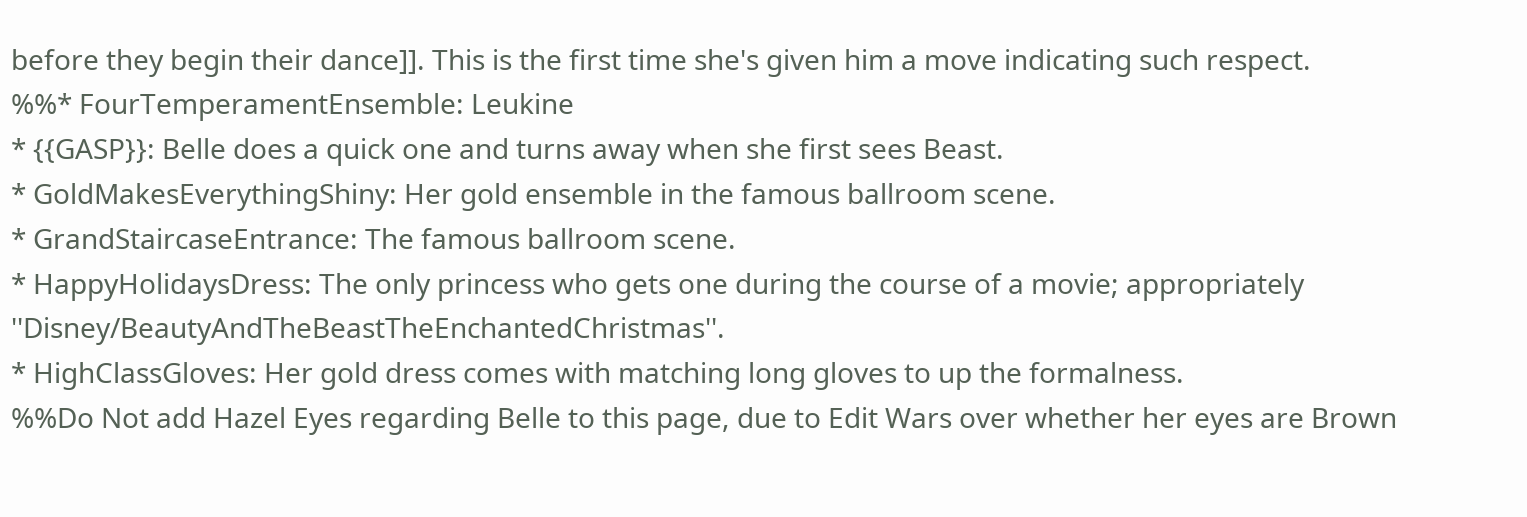before they begin their dance]]. This is the first time she's given him a move indicating such respect.
%%* FourTemperamentEnsemble: Leukine
* {{GASP}}: Belle does a quick one and turns away when she first sees Beast.
* GoldMakesEverythingShiny: Her gold ensemble in the famous ballroom scene.
* GrandStaircaseEntrance: The famous ballroom scene.
* HappyHolidaysDress: The only princess who gets one during the course of a movie; appropriately ''Disney/BeautyAndTheBeastTheEnchantedChristmas''.
* HighClassGloves: Her gold dress comes with matching long gloves to up the formalness.
%%Do Not add Hazel Eyes regarding Belle to this page, due to Edit Wars over whether her eyes are Brown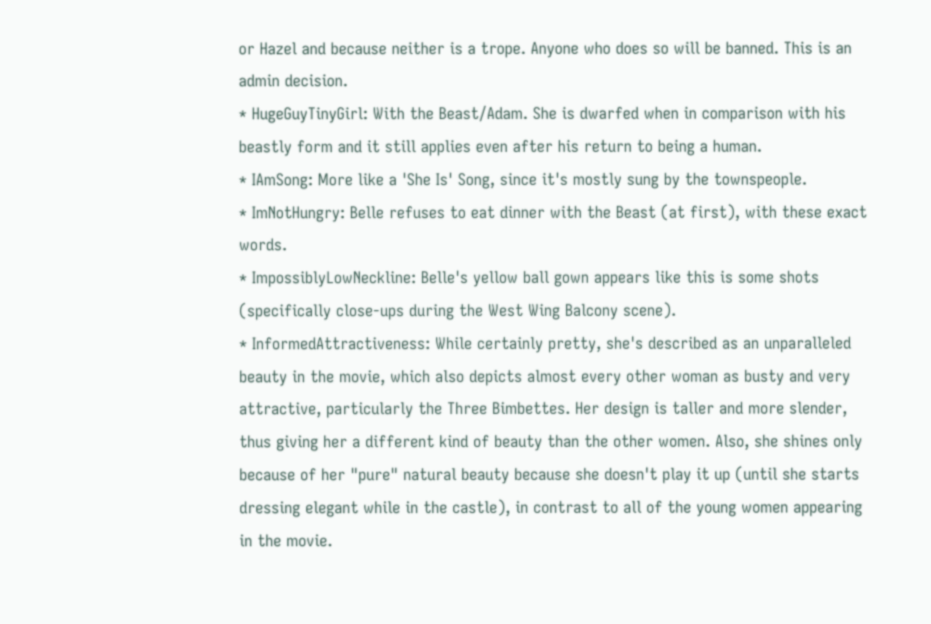or Hazel and because neither is a trope. Anyone who does so will be banned. This is an admin decision.
* HugeGuyTinyGirl: With the Beast/Adam. She is dwarfed when in comparison with his beastly form and it still applies even after his return to being a human.
* IAmSong: More like a 'She Is' Song, since it's mostly sung by the townspeople.
* ImNotHungry: Belle refuses to eat dinner with the Beast (at first), with these exact words.
* ImpossiblyLowNeckline: Belle's yellow ball gown appears like this is some shots (specifically close-ups during the West Wing Balcony scene).
* InformedAttractiveness: While certainly pretty, she's described as an unparalleled beauty in the movie, which also depicts almost every other woman as busty and very attractive, particularly the Three Bimbettes. Her design is taller and more slender, thus giving her a different kind of beauty than the other women. Also, she shines only because of her "pure" natural beauty because she doesn't play it up (until she starts dressing elegant while in the castle), in contrast to all of the young women appearing in the movie.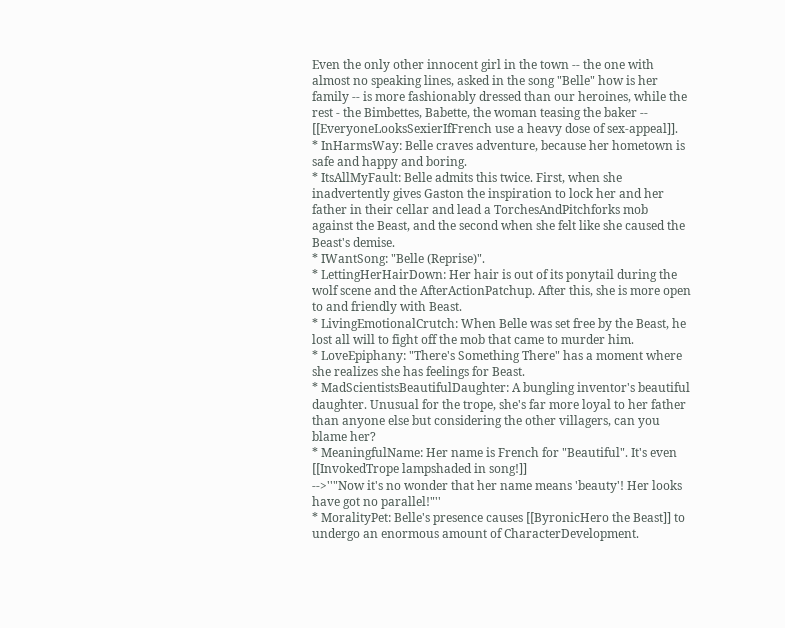Even the only other innocent girl in the town -- the one with almost no speaking lines, asked in the song "Belle" how is her family -- is more fashionably dressed than our heroines, while the rest - the Bimbettes, Babette, the woman teasing the baker -- [[EveryoneLooksSexierIfFrench use a heavy dose of sex-appeal]].
* InHarmsWay: Belle craves adventure, because her hometown is safe and happy and boring.
* ItsAllMyFault: Belle admits this twice. First, when she inadvertently gives Gaston the inspiration to lock her and her father in their cellar and lead a TorchesAndPitchforks mob against the Beast, and the second when she felt like she caused the Beast's demise.
* IWantSong: "Belle (Reprise)".
* LettingHerHairDown: Her hair is out of its ponytail during the wolf scene and the AfterActionPatchup. After this, she is more open to and friendly with Beast.
* LivingEmotionalCrutch: When Belle was set free by the Beast, he lost all will to fight off the mob that came to murder him.
* LoveEpiphany: "There's Something There" has a moment where she realizes she has feelings for Beast.
* MadScientistsBeautifulDaughter: A bungling inventor's beautiful daughter. Unusual for the trope, she's far more loyal to her father than anyone else but considering the other villagers, can you blame her?
* MeaningfulName: Her name is French for "Beautiful". It's even [[InvokedTrope lampshaded in song!]]
-->''"Now it's no wonder that her name means 'beauty'! Her looks have got no parallel!"''
* MoralityPet: Belle's presence causes [[ByronicHero the Beast]] to undergo an enormous amount of CharacterDevelopment.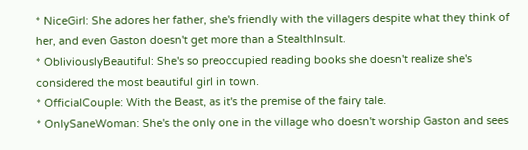* NiceGirl: She adores her father, she's friendly with the villagers despite what they think of her, and even Gaston doesn't get more than a StealthInsult.
* ObliviouslyBeautiful: She's so preoccupied reading books she doesn't realize she's considered the most beautiful girl in town.
* OfficialCouple: With the Beast, as it's the premise of the fairy tale.
* OnlySaneWoman: She's the only one in the village who doesn't worship Gaston and sees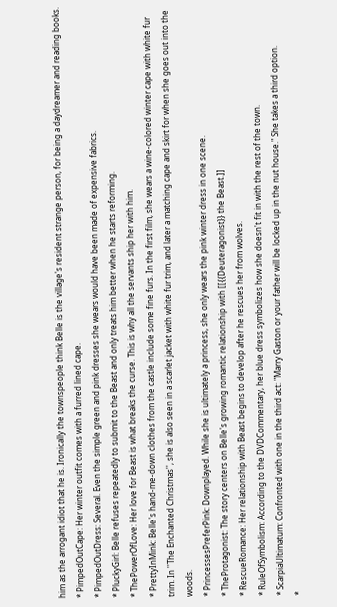him as the arrogant idiot that he is. Ironically the townspeople think Belle is the village's resident strange person, for being a daydreamer and reading books.
* PimpedOutCape: Her winter outfit comes with a furred lined cape.
* PimpedOutDress: Several. Even the simple green and pink dresses she wears would have been made of expensive fabrics.
* PluckyGirl: Belle refuses repeatedly to submit to the Beast and only treats him better when he starts reforming.
* ThePowerOfLove: Her love for Beast is what breaks the curse. This is why all the servants ship her with him.
* PrettyInMink: Belle's hand-me-down clothes from the castle include some fine furs. In the first film, she wears a wine-colored winter cape with white fur trim. In ''The Enchanted Christmas'', she is also seen in a scarlet jacket with white fur trim, and later a matching cape and skirt for when she goes out into the woods.
* PrincessesPreferPink: Downplayed. While she is ultimately a princess, she only wears the pink winter dress in one scene.
* TheProtagonist: The story centers on Belle's growing romantic relationship with [[{{Deuteragonist}} the Beast.]]
* RescueRomance: Her relationship with Beast begins to develop after he rescues her from wolves.
* RuleOfSymbolism: According to the DVDCommentary, her blue dress symbolizes how she doesn't fit in with the rest of the town.
* ScarpiaUltimatum: Confronted with one in the third act: "Marry Gaston or your father will be locked up in the nut house." She takes a third option.
*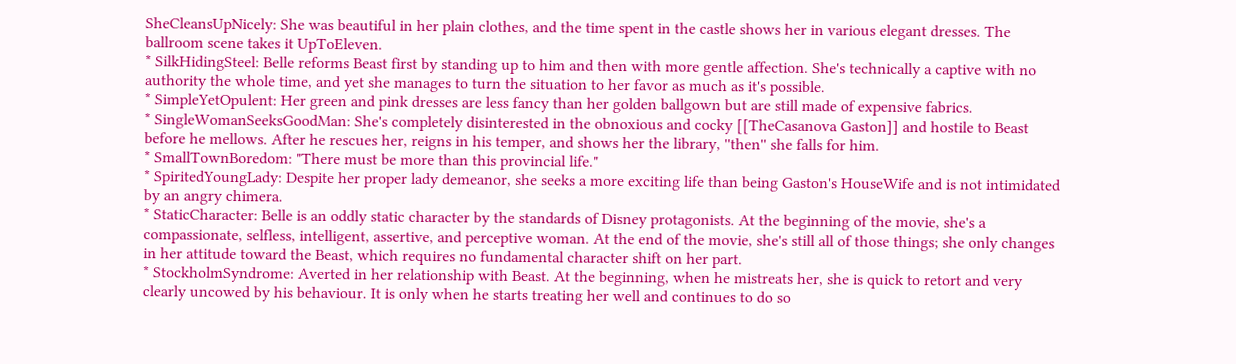SheCleansUpNicely: She was beautiful in her plain clothes, and the time spent in the castle shows her in various elegant dresses. The ballroom scene takes it UpToEleven.
* SilkHidingSteel: Belle reforms Beast first by standing up to him and then with more gentle affection. She's technically a captive with no authority the whole time, and yet she manages to turn the situation to her favor as much as it's possible.
* SimpleYetOpulent: Her green and pink dresses are less fancy than her golden ballgown but are still made of expensive fabrics.
* SingleWomanSeeksGoodMan: She's completely disinterested in the obnoxious and cocky [[TheCasanova Gaston]] and hostile to Beast before he mellows. After he rescues her, reigns in his temper, and shows her the library, ''then'' she falls for him.
* SmallTownBoredom: "There must be more than this provincial life."
* SpiritedYoungLady: Despite her proper lady demeanor, she seeks a more exciting life than being Gaston's HouseWife and is not intimidated by an angry chimera.
* StaticCharacter: Belle is an oddly static character by the standards of Disney protagonists. At the beginning of the movie, she's a compassionate, selfless, intelligent, assertive, and perceptive woman. At the end of the movie, she's still all of those things; she only changes in her attitude toward the Beast, which requires no fundamental character shift on her part.
* StockholmSyndrome: Averted in her relationship with Beast. At the beginning, when he mistreats her, she is quick to retort and very clearly uncowed by his behaviour. It is only when he starts treating her well and continues to do so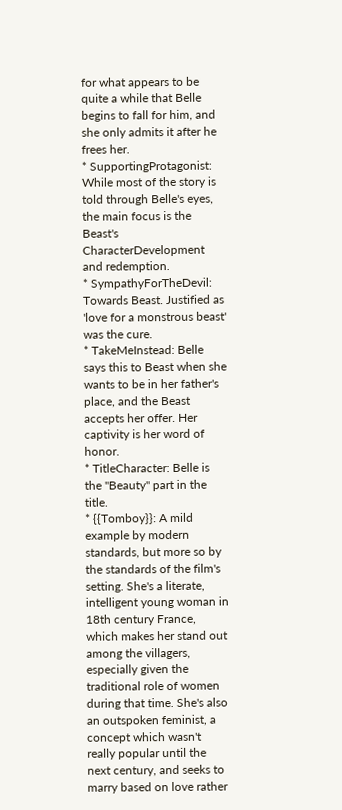for what appears to be quite a while that Belle begins to fall for him, and she only admits it after he frees her.
* SupportingProtagonist: While most of the story is told through Belle's eyes, the main focus is the Beast's CharacterDevelopment and redemption.
* SympathyForTheDevil: Towards Beast. Justified as 'love for a monstrous beast' was the cure.
* TakeMeInstead: Belle says this to Beast when she wants to be in her father's place, and the Beast accepts her offer. Her captivity is her word of honor.
* TitleCharacter: Belle is the "Beauty" part in the title.
* {{Tomboy}}: A mild example by modern standards, but more so by the standards of the film's setting. She's a literate, intelligent young woman in 18th century France, which makes her stand out among the villagers, especially given the traditional role of women during that time. She's also an outspoken feminist, a concept which wasn't really popular until the next century, and seeks to marry based on love rather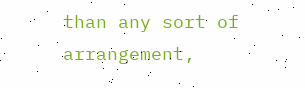than any sort of arrangement,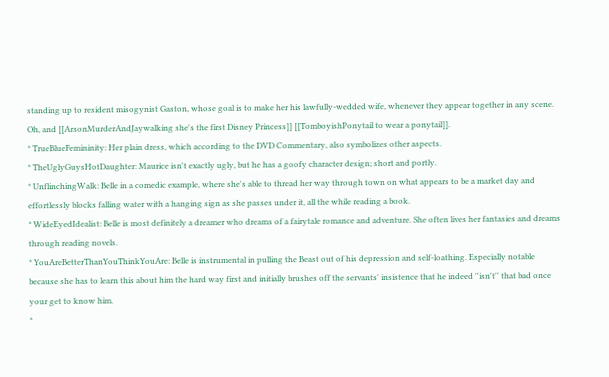standing up to resident misogynist Gaston, whose goal is to make her his lawfully-wedded wife, whenever they appear together in any scene. Oh, and [[ArsonMurderAndJaywalking she's the first Disney Princess]] [[TomboyishPonytail to wear a ponytail]].
* TrueBlueFemininity: Her plain dress, which according to the DVD Commentary, also symbolizes other aspects.
* TheUglyGuysHotDaughter: Maurice isn't exactly ugly, but he has a goofy character design; short and portly.
* UnflinchingWalk: Belle in a comedic example, where she's able to thread her way through town on what appears to be a market day and effortlessly blocks falling water with a hanging sign as she passes under it, all the while reading a book.
* WideEyedIdealist: Belle is most definitely a dreamer who dreams of a fairytale romance and adventure. She often lives her fantasies and dreams through reading novels.
* YouAreBetterThanYouThinkYouAre: Belle is instrumental in pulling the Beast out of his depression and self-loathing. Especially notable because she has to learn this about him the hard way first and initially brushes off the servants' insistence that he indeed ''isn't'' that bad once your get to know him.
*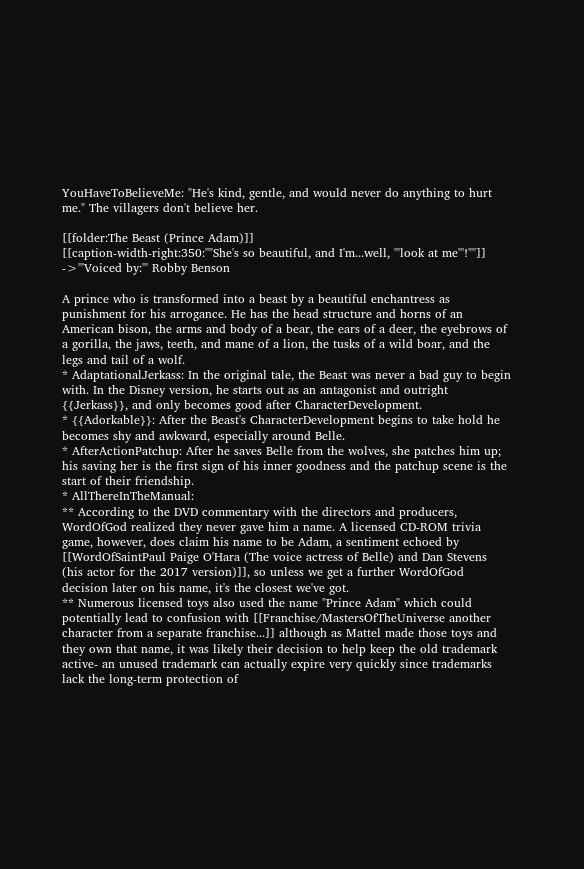YouHaveToBelieveMe: "He's kind, gentle, and would never do anything to hurt me." The villagers don't believe her.

[[folder:The Beast (Prince Adam)]]
[[caption-width-right:350:''"She's so beautiful, and I'm...well, '''look at me'''!"'']]
->'''Voiced by:''' Robby Benson

A prince who is transformed into a beast by a beautiful enchantress as punishment for his arrogance. He has the head structure and horns of an American bison, the arms and body of a bear, the ears of a deer, the eyebrows of a gorilla, the jaws, teeth, and mane of a lion, the tusks of a wild boar, and the legs and tail of a wolf.
* AdaptationalJerkass: In the original tale, the Beast was never a bad guy to begin with. In the Disney version, he starts out as an antagonist and outright {{Jerkass}}, and only becomes good after CharacterDevelopment.
* {{Adorkable}}: After the Beast's CharacterDevelopment begins to take hold he becomes shy and awkward, especially around Belle.
* AfterActionPatchup: After he saves Belle from the wolves, she patches him up; his saving her is the first sign of his inner goodness and the patchup scene is the start of their friendship.
* AllThereInTheManual:
** According to the DVD commentary with the directors and producers, WordOfGod realized they never gave him a name. A licensed CD-ROM trivia game, however, does claim his name to be Adam, a sentiment echoed by [[WordOfSaintPaul Paige O'Hara (The voice actress of Belle) and Dan Stevens (his actor for the 2017 version)]], so unless we get a further WordOfGod decision later on his name, it's the closest we've got.
** Numerous licensed toys also used the name "Prince Adam" which could potentially lead to confusion with [[Franchise/MastersOfTheUniverse another character from a separate franchise...]] although as Mattel made those toys and they own that name, it was likely their decision to help keep the old trademark active- an unused trademark can actually expire very quickly since trademarks lack the long-term protection of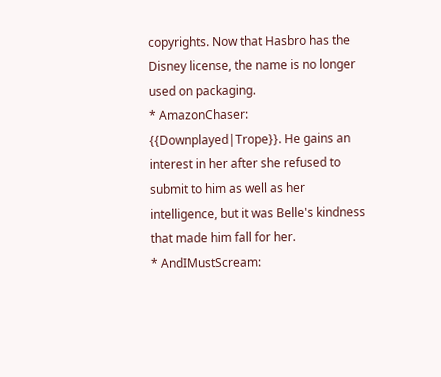copyrights. Now that Hasbro has the Disney license, the name is no longer used on packaging.
* AmazonChaser: {{Downplayed|Trope}}. He gains an interest in her after she refused to submit to him as well as her intelligence, but it was Belle's kindness that made him fall for her.
* AndIMustScream: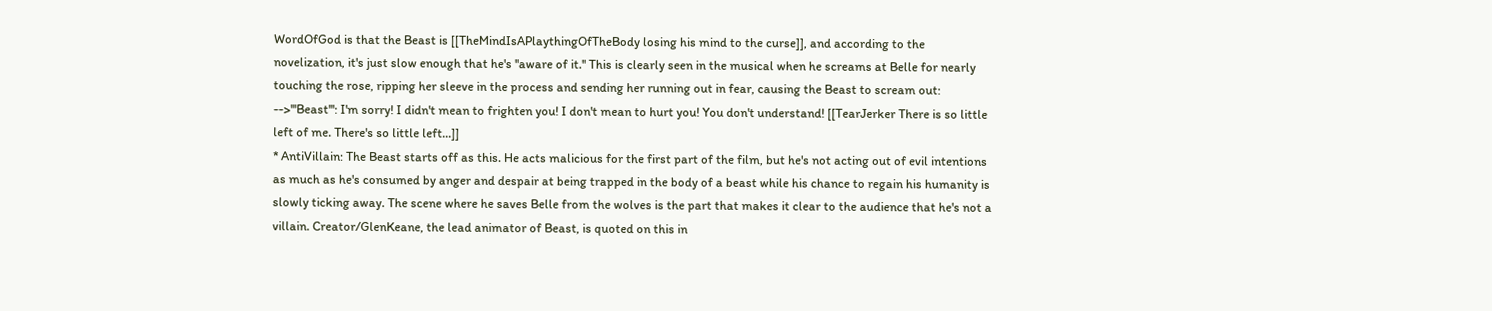WordOfGod is that the Beast is [[TheMindIsAPlaythingOfTheBody losing his mind to the curse]], and according to the novelization, it's just slow enough that he's ''aware of it.'' This is clearly seen in the musical when he screams at Belle for nearly touching the rose, ripping her sleeve in the process and sending her running out in fear, causing the Beast to scream out:
-->'''Beast''': I'm sorry! I didn't mean to frighten you! I don't mean to hurt you! You don't understand! [[TearJerker There is so little left of me. There's so little left...]]
* AntiVillain: The Beast starts off as this. He acts malicious for the first part of the film, but he's not acting out of evil intentions as much as he's consumed by anger and despair at being trapped in the body of a beast while his chance to regain his humanity is slowly ticking away. The scene where he saves Belle from the wolves is the part that makes it clear to the audience that he's not a villain. Creator/GlenKeane, the lead animator of Beast, is quoted on this in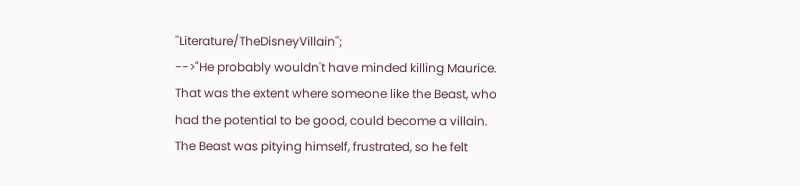''Literature/TheDisneyVillain'';
-->"He probably wouldn't have minded killing Maurice. That was the extent where someone like the Beast, who had the potential to be good, could become a villain. The Beast was pitying himself, frustrated, so he felt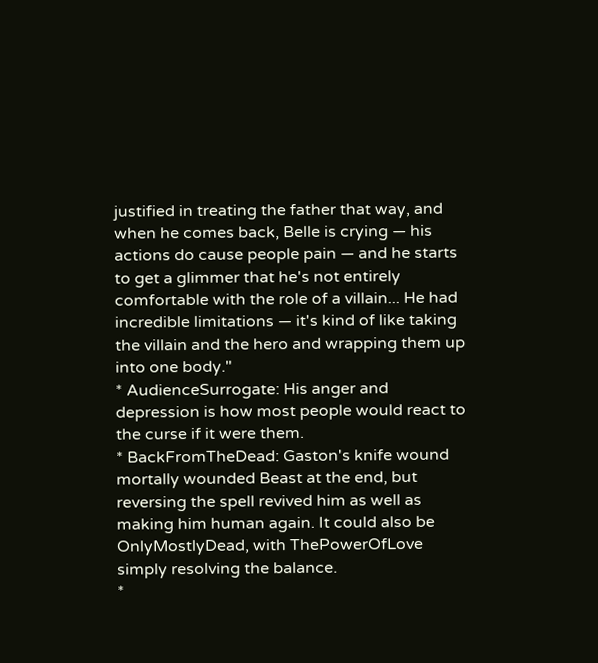justified in treating the father that way, and when he comes back, Belle is crying — his actions do cause people pain — and he starts to get a glimmer that he's not entirely comfortable with the role of a villain... He had incredible limitations — it's kind of like taking the villain and the hero and wrapping them up into one body."
* AudienceSurrogate: His anger and depression is how most people would react to the curse if it were them.
* BackFromTheDead: Gaston's knife wound mortally wounded Beast at the end, but reversing the spell revived him as well as making him human again. It could also be OnlyMostlyDead, with ThePowerOfLove simply resolving the balance.
*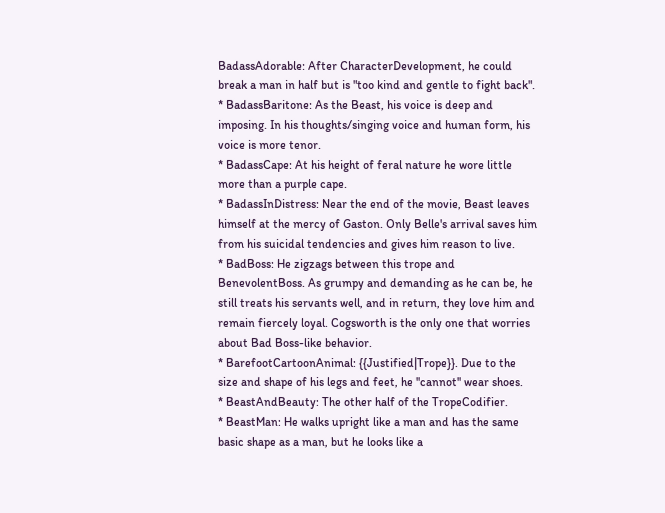BadassAdorable: After CharacterDevelopment, he could break a man in half but is "too kind and gentle to fight back".
* BadassBaritone: As the Beast, his voice is deep and imposing. In his thoughts/singing voice and human form, his voice is more tenor.
* BadassCape: At his height of feral nature he wore little more than a purple cape.
* BadassInDistress: Near the end of the movie, Beast leaves himself at the mercy of Gaston. Only Belle's arrival saves him from his suicidal tendencies and gives him reason to live.
* BadBoss: He zigzags between this trope and BenevolentBoss. As grumpy and demanding as he can be, he still treats his servants well, and in return, they love him and remain fiercely loyal. Cogsworth is the only one that worries about Bad Boss-like behavior.
* BarefootCartoonAnimal: {{Justified|Trope}}. Due to the size and shape of his legs and feet, he ''cannot'' wear shoes.
* BeastAndBeauty: The other half of the TropeCodifier.
* BeastMan: He walks upright like a man and has the same basic shape as a man, but he looks like a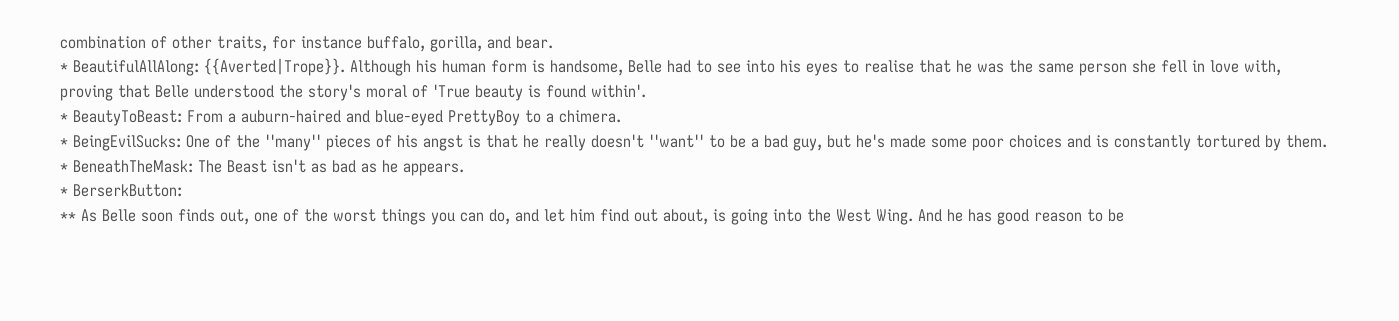combination of other traits, for instance buffalo, gorilla, and bear.
* BeautifulAllAlong: {{Averted|Trope}}. Although his human form is handsome, Belle had to see into his eyes to realise that he was the same person she fell in love with, proving that Belle understood the story's moral of 'True beauty is found within'.
* BeautyToBeast: From a auburn-haired and blue-eyed PrettyBoy to a chimera.
* BeingEvilSucks: One of the ''many'' pieces of his angst is that he really doesn't ''want'' to be a bad guy, but he's made some poor choices and is constantly tortured by them.
* BeneathTheMask: The Beast isn't as bad as he appears.
* BerserkButton:
** As Belle soon finds out, one of the worst things you can do, and let him find out about, is going into the West Wing. And he has good reason to be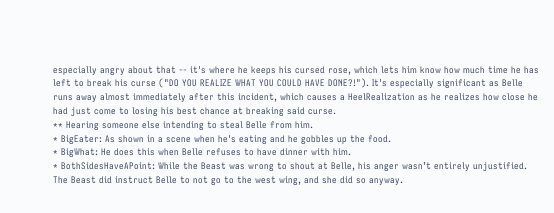especially angry about that -- it's where he keeps his cursed rose, which lets him know how much time he has left to break his curse ("DO YOU REALIZE WHAT YOU COULD HAVE DONE?!"). It's especially significant as Belle runs away almost immediately after this incident, which causes a HeelRealization as he realizes how close he had just come to losing his best chance at breaking said curse.
** Hearing someone else intending to steal Belle from him.
* BigEater: As shown in a scene when he's eating and he gobbles up the food.
* BigWhat: He does this when Belle refuses to have dinner with him.
* BothSidesHaveAPoint: While the Beast was wrong to shout at Belle, his anger wasn’t entirely unjustified. The Beast did instruct Belle to not go to the west wing, and she did so anyway.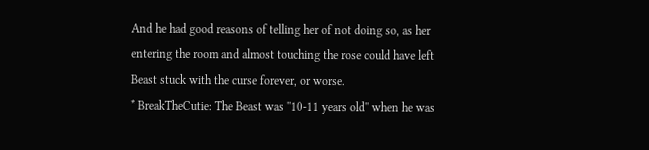And he had good reasons of telling her of not doing so, as her entering the room and almost touching the rose could have left Beast stuck with the curse forever, or worse.
* BreakTheCutie: The Beast was ''10-11 years old'' when he was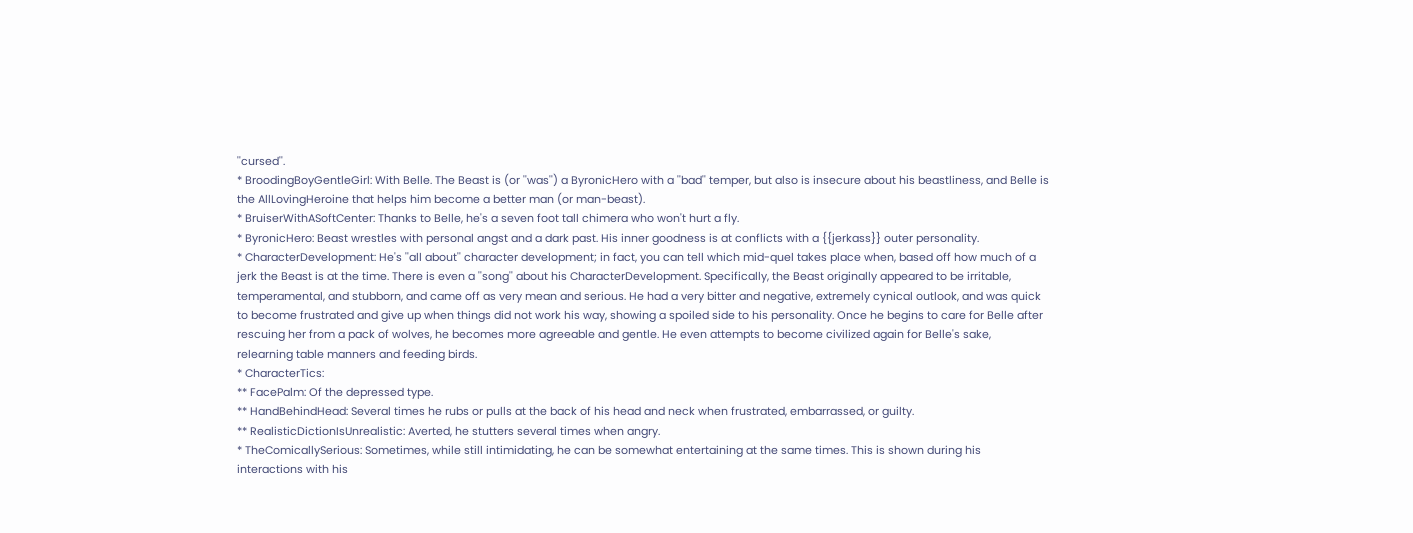''cursed''.
* BroodingBoyGentleGirl: With Belle. The Beast is (or ''was'') a ByronicHero with a ''bad'' temper, but also is insecure about his beastliness, and Belle is the AllLovingHeroine that helps him become a better man (or man-beast).
* BruiserWithASoftCenter: Thanks to Belle, he's a seven foot tall chimera who won't hurt a fly.
* ByronicHero: Beast wrestles with personal angst and a dark past. His inner goodness is at conflicts with a {{jerkass}} outer personality.
* CharacterDevelopment: He's ''all about'' character development; in fact, you can tell which mid-quel takes place when, based off how much of a jerk the Beast is at the time. There is even a ''song'' about his CharacterDevelopment. Specifically, the Beast originally appeared to be irritable, temperamental, and stubborn, and came off as very mean and serious. He had a very bitter and negative, extremely cynical outlook, and was quick to become frustrated and give up when things did not work his way, showing a spoiled side to his personality. Once he begins to care for Belle after rescuing her from a pack of wolves, he becomes more agreeable and gentle. He even attempts to become civilized again for Belle's sake, relearning table manners and feeding birds.
* CharacterTics:
** FacePalm: Of the depressed type.
** HandBehindHead: Several times he rubs or pulls at the back of his head and neck when frustrated, embarrassed, or guilty.
** RealisticDictionIsUnrealistic: Averted, he stutters several times when angry.
* TheComicallySerious: Sometimes, while still intimidating, he can be somewhat entertaining at the same times. This is shown during his interactions with his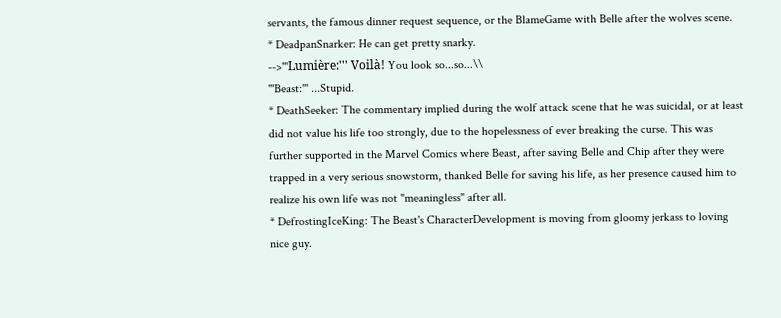servants, the famous dinner request sequence, or the BlameGame with Belle after the wolves scene.
* DeadpanSnarker: He can get pretty snarky.
-->'''Lumière:''' Voilà! You look so...so...\\
'''Beast:''' ...Stupid.
* DeathSeeker: The commentary implied during the wolf attack scene that he was suicidal, or at least did not value his life too strongly, due to the hopelessness of ever breaking the curse. This was further supported in the Marvel Comics where Beast, after saving Belle and Chip after they were trapped in a very serious snowstorm, thanked Belle for saving his life, as her presence caused him to realize his own life was not "meaningless" after all.
* DefrostingIceKing: The Beast's CharacterDevelopment is moving from gloomy jerkass to loving nice guy.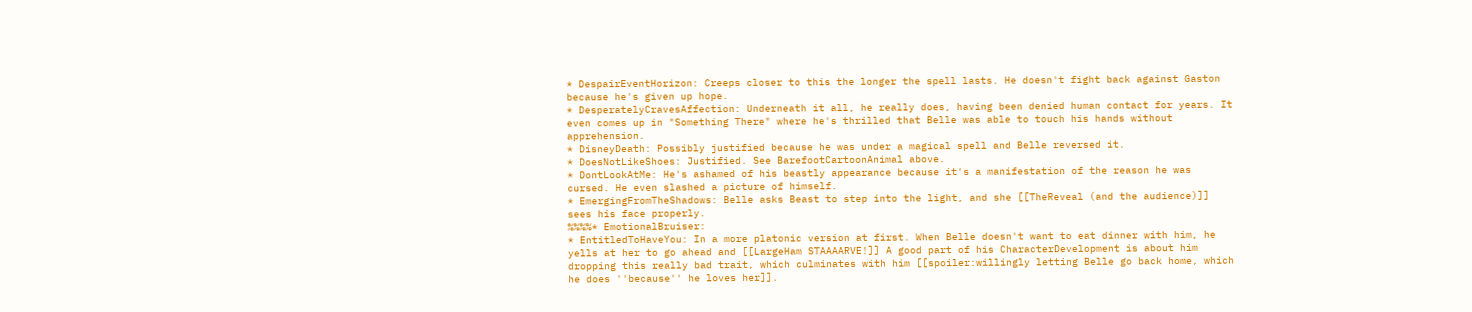* DespairEventHorizon: Creeps closer to this the longer the spell lasts. He doesn't fight back against Gaston because he's given up hope.
* DesperatelyCravesAffection: Underneath it all, he really does, having been denied human contact for years. It even comes up in "Something There" where he's thrilled that Belle was able to touch his hands without apprehension.
* DisneyDeath: Possibly justified because he was under a magical spell and Belle reversed it.
* DoesNotLikeShoes: Justified. See BarefootCartoonAnimal above.
* DontLookAtMe: He's ashamed of his beastly appearance because it's a manifestation of the reason he was cursed. He even slashed a picture of himself.
* EmergingFromTheShadows: Belle asks Beast to step into the light, and she [[TheReveal (and the audience)]] sees his face properly.
%%%%* EmotionalBruiser:
* EntitledToHaveYou: In a more platonic version at first. When Belle doesn't want to eat dinner with him, he yells at her to go ahead and [[LargeHam STAAAARVE!]] A good part of his CharacterDevelopment is about him dropping this really bad trait, which culminates with him [[spoiler:willingly letting Belle go back home, which he does ''because'' he loves her]].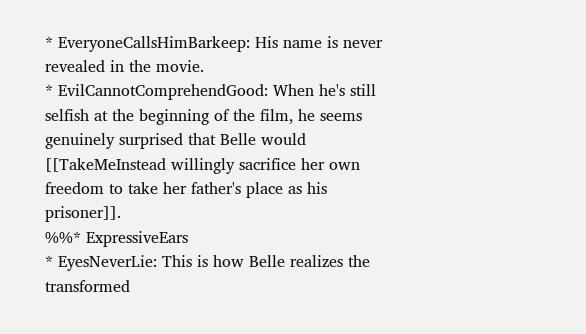* EveryoneCallsHimBarkeep: His name is never revealed in the movie.
* EvilCannotComprehendGood: When he's still selfish at the beginning of the film, he seems genuinely surprised that Belle would [[TakeMeInstead willingly sacrifice her own freedom to take her father's place as his prisoner]].
%%* ExpressiveEars
* EyesNeverLie: This is how Belle realizes the transformed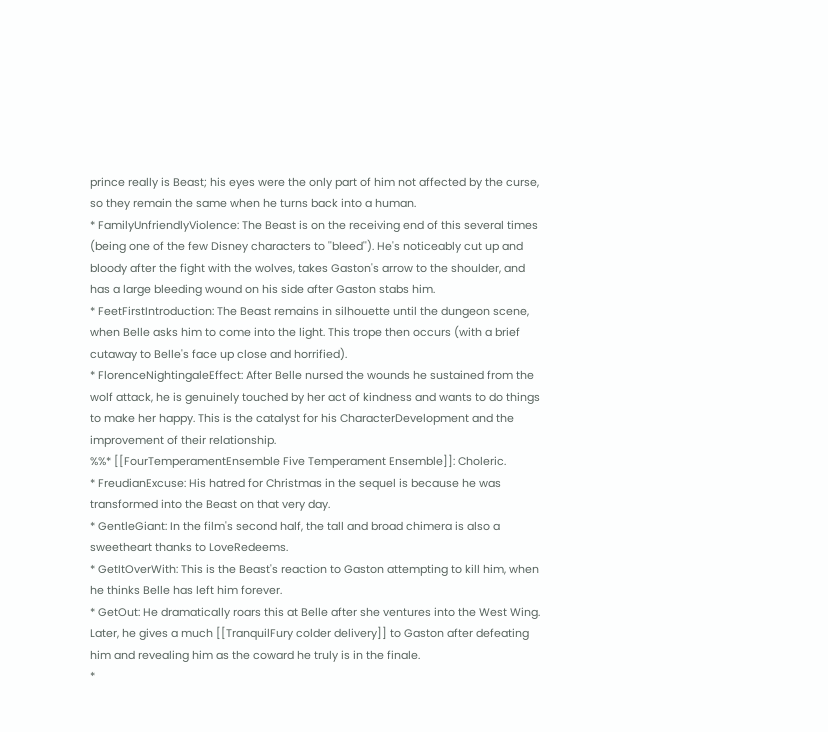prince really is Beast; his eyes were the only part of him not affected by the curse, so they remain the same when he turns back into a human.
* FamilyUnfriendlyViolence: The Beast is on the receiving end of this several times (being one of the few Disney characters to ''bleed''). He's noticeably cut up and bloody after the fight with the wolves, takes Gaston's arrow to the shoulder, and has a large bleeding wound on his side after Gaston stabs him.
* FeetFirstIntroduction: The Beast remains in silhouette until the dungeon scene, when Belle asks him to come into the light. This trope then occurs (with a brief cutaway to Belle's face up close and horrified).
* FlorenceNightingaleEffect: After Belle nursed the wounds he sustained from the wolf attack, he is genuinely touched by her act of kindness and wants to do things to make her happy. This is the catalyst for his CharacterDevelopment and the improvement of their relationship.
%%* [[FourTemperamentEnsemble Five Temperament Ensemble]]: Choleric.
* FreudianExcuse: His hatred for Christmas in the sequel is because he was transformed into the Beast on that very day.
* GentleGiant: In the film's second half, the tall and broad chimera is also a sweetheart thanks to LoveRedeems.
* GetItOverWith: This is the Beast's reaction to Gaston attempting to kill him, when he thinks Belle has left him forever.
* GetOut: He dramatically roars this at Belle after she ventures into the West Wing. Later, he gives a much [[TranquilFury colder delivery]] to Gaston after defeating him and revealing him as the coward he truly is in the finale.
*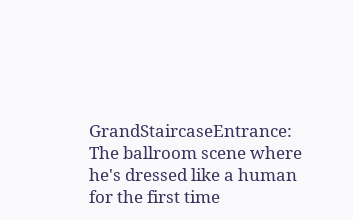GrandStaircaseEntrance: The ballroom scene where he's dressed like a human for the first time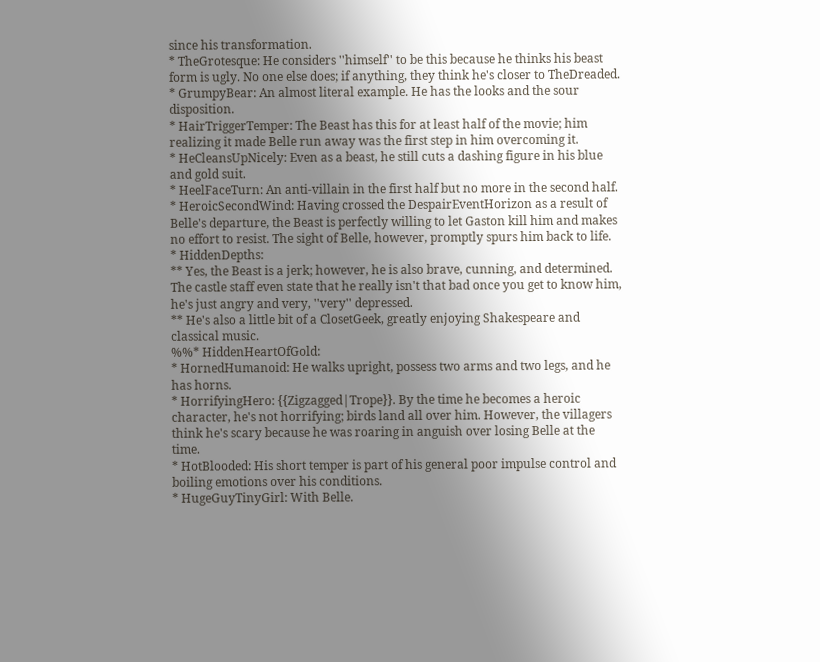since his transformation.
* TheGrotesque: He considers ''himself'' to be this because he thinks his beast form is ugly. No one else does; if anything, they think he's closer to TheDreaded.
* GrumpyBear: An almost literal example. He has the looks and the sour disposition.
* HairTriggerTemper: The Beast has this for at least half of the movie; him realizing it made Belle run away was the first step in him overcoming it.
* HeCleansUpNicely: Even as a beast, he still cuts a dashing figure in his blue and gold suit.
* HeelFaceTurn: An anti-villain in the first half but no more in the second half.
* HeroicSecondWind: Having crossed the DespairEventHorizon as a result of Belle's departure, the Beast is perfectly willing to let Gaston kill him and makes no effort to resist. The sight of Belle, however, promptly spurs him back to life.
* HiddenDepths:
** Yes, the Beast is a jerk; however, he is also brave, cunning, and determined. The castle staff even state that he really isn't that bad once you get to know him, he's just angry and very, ''very'' depressed.
** He's also a little bit of a ClosetGeek, greatly enjoying Shakespeare and classical music.
%%* HiddenHeartOfGold:
* HornedHumanoid: He walks upright, possess two arms and two legs, and he has horns.
* HorrifyingHero: {{Zigzagged|Trope}}. By the time he becomes a heroic character, he's not horrifying; birds land all over him. However, the villagers think he's scary because he was roaring in anguish over losing Belle at the time.
* HotBlooded: His short temper is part of his general poor impulse control and boiling emotions over his conditions.
* HugeGuyTinyGirl: With Belle.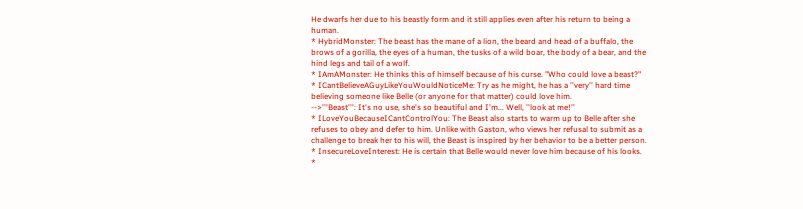He dwarfs her due to his beastly form and it still applies even after his return to being a human.
* HybridMonster: The beast has the mane of a lion, the beard and head of a buffalo, the brows of a gorilla, the eyes of a human, the tusks of a wild boar, the body of a bear, and the hind legs and tail of a wolf.
* IAmAMonster: He thinks this of himself because of his curse. "Who could love a beast?"
* ICantBelieveAGuyLikeYouWouldNoticeMe: Try as he might, he has a ''very'' hard time believing someone like Belle (or anyone for that matter) could love him.
-->'''Beast''': It's no use, she's so beautiful and I'm... Well, ''look at me!''
* ILoveYouBecauseICantControlYou: The Beast also starts to warm up to Belle after she refuses to obey and defer to him. Unlike with Gaston, who views her refusal to submit as a challenge to break her to his will, the Beast is inspired by her behavior to be a better person.
* InsecureLoveInterest: He is certain that Belle would never love him because of his looks.
*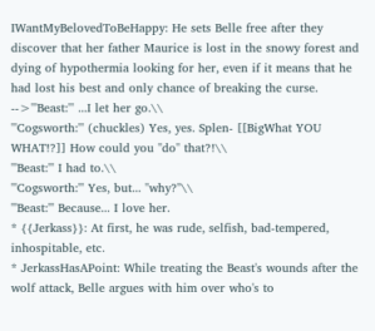IWantMyBelovedToBeHappy: He sets Belle free after they discover that her father Maurice is lost in the snowy forest and dying of hypothermia looking for her, even if it means that he had lost his best and only chance of breaking the curse.
-->'''Beast:''' ...I let her go.\\
'''Cogsworth:''' (chuckles) Yes, yes. Splen- [[BigWhat YOU WHAT!?]] How could you ''do'' that?!\\
'''Beast:''' I had to.\\
'''Cogsworth:''' Yes, but... ''why?''\\
'''Beast:''' Because... I love her.
* {{Jerkass}}: At first, he was rude, selfish, bad-tempered, inhospitable, etc.
* JerkassHasAPoint: While treating the Beast's wounds after the wolf attack, Belle argues with him over who's to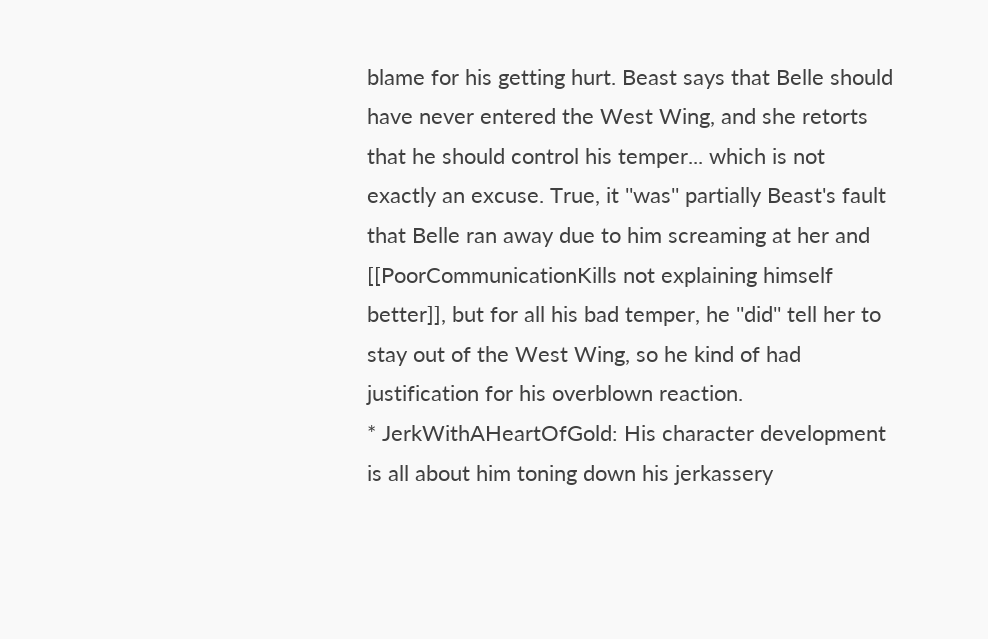blame for his getting hurt. Beast says that Belle should have never entered the West Wing, and she retorts that he should control his temper... which is not exactly an excuse. True, it ''was'' partially Beast's fault that Belle ran away due to him screaming at her and [[PoorCommunicationKills not explaining himself better]], but for all his bad temper, he ''did'' tell her to stay out of the West Wing, so he kind of had justification for his overblown reaction.
* JerkWithAHeartOfGold: His character development is all about him toning down his jerkassery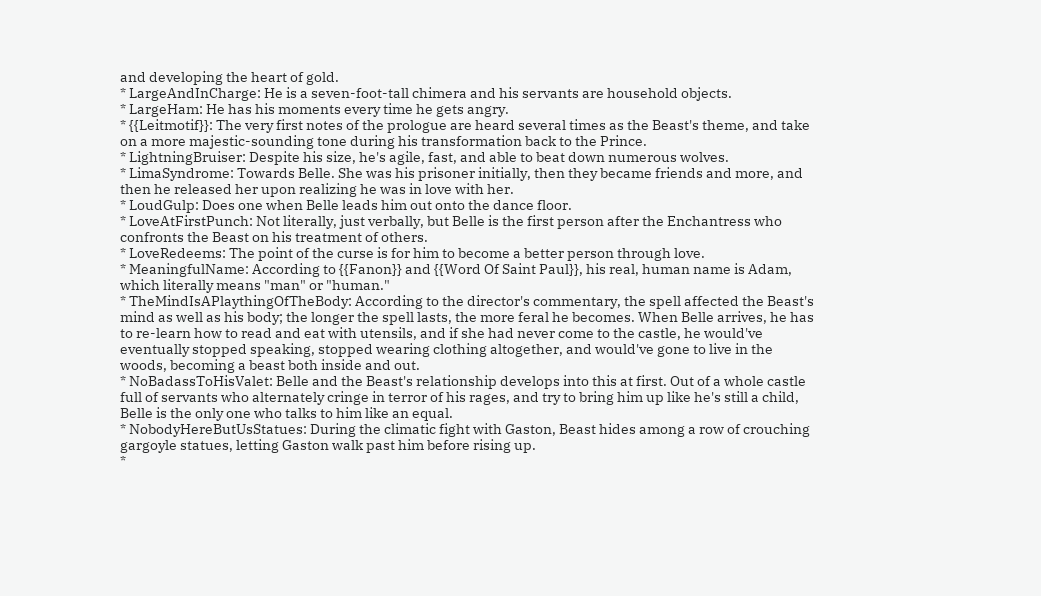and developing the heart of gold.
* LargeAndInCharge: He is a seven-foot-tall chimera and his servants are household objects.
* LargeHam: He has his moments every time he gets angry.
* {{Leitmotif}}: The very first notes of the prologue are heard several times as the Beast's theme, and take on a more majestic-sounding tone during his transformation back to the Prince.
* LightningBruiser: Despite his size, he's agile, fast, and able to beat down numerous wolves.
* LimaSyndrome: Towards Belle. She was his prisoner initially, then they became friends and more, and then he released her upon realizing he was in love with her.
* LoudGulp: Does one when Belle leads him out onto the dance floor.
* LoveAtFirstPunch: Not literally, just verbally, but Belle is the first person after the Enchantress who confronts the Beast on his treatment of others.
* LoveRedeems: The point of the curse is for him to become a better person through love.
* MeaningfulName: According to {{Fanon}} and {{Word Of Saint Paul}}, his real, human name is Adam, which literally means "man" or "human."
* TheMindIsAPlaythingOfTheBody: According to the director's commentary, the spell affected the Beast's mind as well as his body; the longer the spell lasts, the more feral he becomes. When Belle arrives, he has to re-learn how to read and eat with utensils, and if she had never come to the castle, he would've eventually stopped speaking, stopped wearing clothing altogether, and would've gone to live in the woods, becoming a beast both inside and out.
* NoBadassToHisValet: Belle and the Beast's relationship develops into this at first. Out of a whole castle full of servants who alternately cringe in terror of his rages, and try to bring him up like he's still a child, Belle is the only one who talks to him like an equal.
* NobodyHereButUsStatues: During the climatic fight with Gaston, Beast hides among a row of crouching gargoyle statues, letting Gaston walk past him before rising up.
*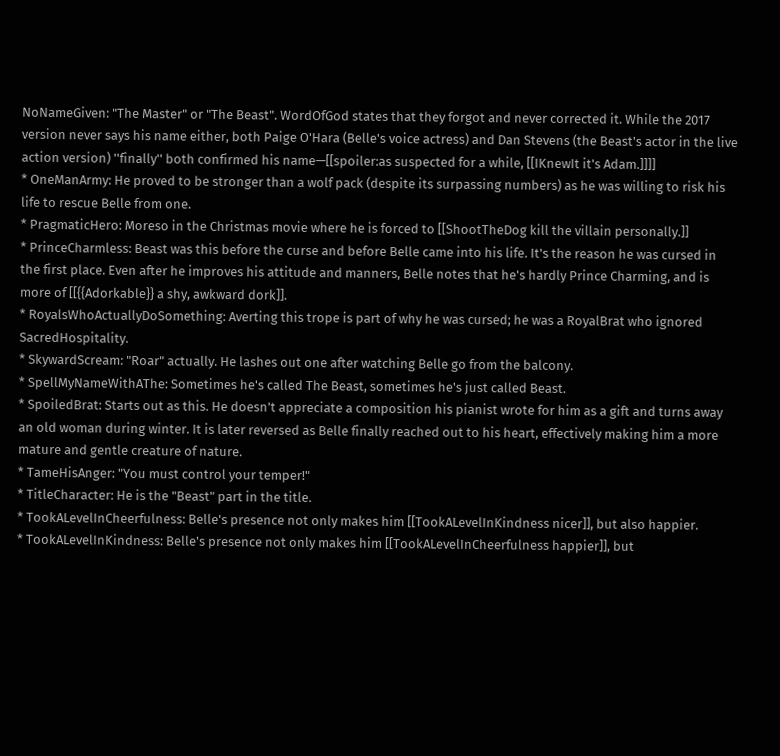NoNameGiven: "The Master" or "The Beast". WordOfGod states that they forgot and never corrected it. While the 2017 version never says his name either, both Paige O'Hara (Belle's voice actress) and Dan Stevens (the Beast's actor in the live action version) ''finally'' both confirmed his name—[[spoiler:as suspected for a while, [[IKnewIt it's Adam.]]]]
* OneManArmy: He proved to be stronger than a wolf pack (despite its surpassing numbers) as he was willing to risk his life to rescue Belle from one.
* PragmaticHero: Moreso in the Christmas movie where he is forced to [[ShootTheDog kill the villain personally.]]
* PrinceCharmless: Beast was this before the curse and before Belle came into his life. It's the reason he was cursed in the first place. Even after he improves his attitude and manners, Belle notes that he's hardly Prince Charming, and is more of [[{{Adorkable}} a shy, awkward dork]].
* RoyalsWhoActuallyDoSomething: Averting this trope is part of why he was cursed; he was a RoyalBrat who ignored SacredHospitality.
* SkywardScream: "Roar" actually. He lashes out one after watching Belle go from the balcony.
* SpellMyNameWithAThe: Sometimes he's called The Beast, sometimes he's just called Beast.
* SpoiledBrat: Starts out as this. He doesn't appreciate a composition his pianist wrote for him as a gift and turns away an old woman during winter. It is later reversed as Belle finally reached out to his heart, effectively making him a more mature and gentle creature of nature.
* TameHisAnger: "You must control your temper!"
* TitleCharacter: He is the "Beast" part in the title.
* TookALevelInCheerfulness: Belle's presence not only makes him [[TookALevelInKindness nicer]], but also happier.
* TookALevelInKindness: Belle's presence not only makes him [[TookALevelInCheerfulness happier]], but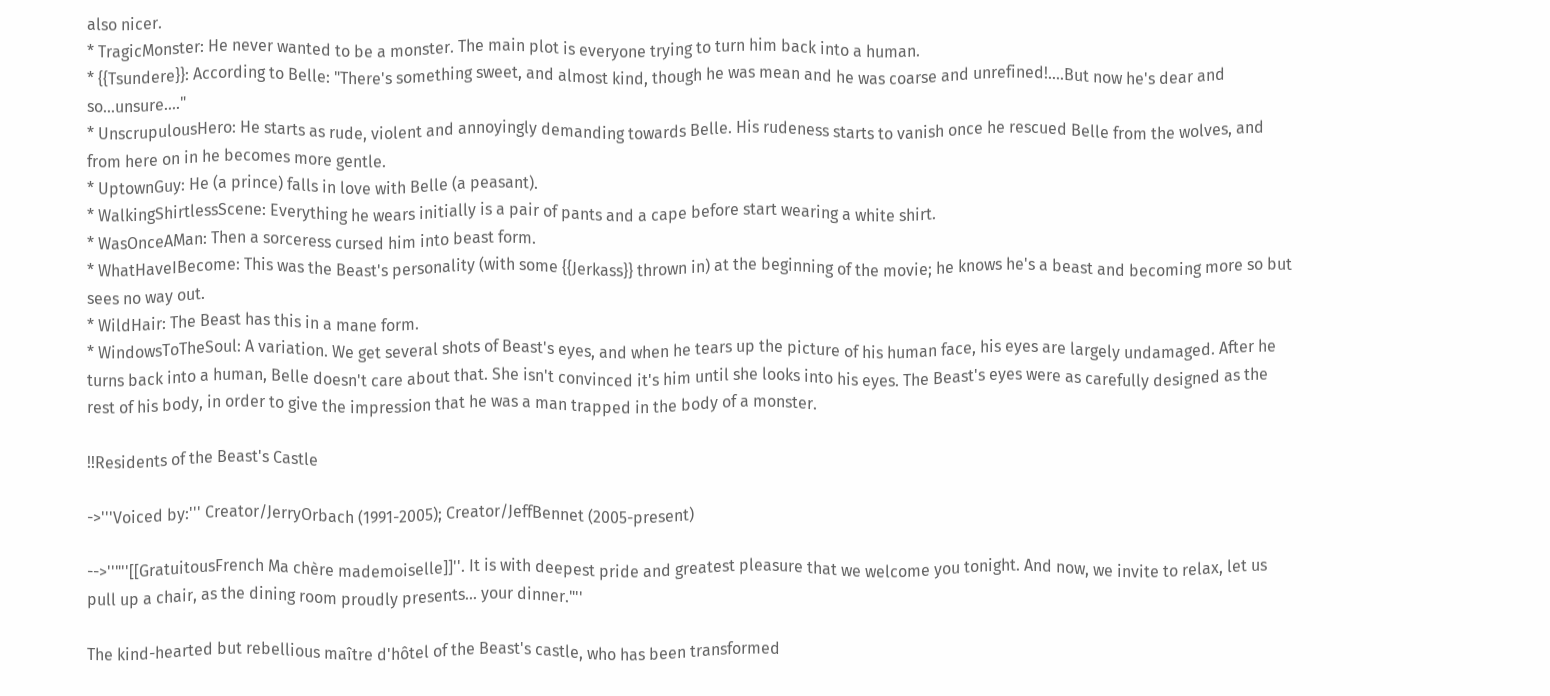also nicer.
* TragicMonster: He never wanted to be a monster. The main plot is everyone trying to turn him back into a human.
* {{Tsundere}}: According to Belle: "There's something sweet, and almost kind, though he was mean and he was coarse and unrefined!....But now he's dear and so...unsure...."
* UnscrupulousHero: He starts as rude, violent and annoyingly demanding towards Belle. His rudeness starts to vanish once he rescued Belle from the wolves, and from here on in he becomes more gentle.
* UptownGuy: He (a prince) falls in love with Belle (a peasant).
* WalkingShirtlessScene: Everything he wears initially is a pair of pants and a cape before start wearing a white shirt.
* WasOnceAMan: Then a sorceress cursed him into beast form.
* WhatHaveIBecome: This was the Beast's personality (with some {{Jerkass}} thrown in) at the beginning of the movie; he knows he's a beast and becoming more so but sees no way out.
* WildHair: The Beast has this in a mane form.
* WindowsToTheSoul: A variation. We get several shots of Beast's eyes, and when he tears up the picture of his human face, his eyes are largely undamaged. After he turns back into a human, Belle doesn't care about that. She isn't convinced it's him until she looks into his eyes. The Beast's eyes were as carefully designed as the rest of his body, in order to give the impression that he was a man trapped in the body of a monster.

!!Residents of the Beast's Castle

->'''Voiced by:''' Creator/JerryOrbach (1991-2005); Creator/JeffBennet (2005-present)

-->''"''[[GratuitousFrench Ma chère mademoiselle]]''. It is with deepest pride and greatest pleasure that we welcome you tonight. And now, we invite to relax, let us pull up a chair, as the dining room proudly presents... your dinner."''

The kind-hearted but rebellious maître d'hôtel of the Beast's castle, who has been transformed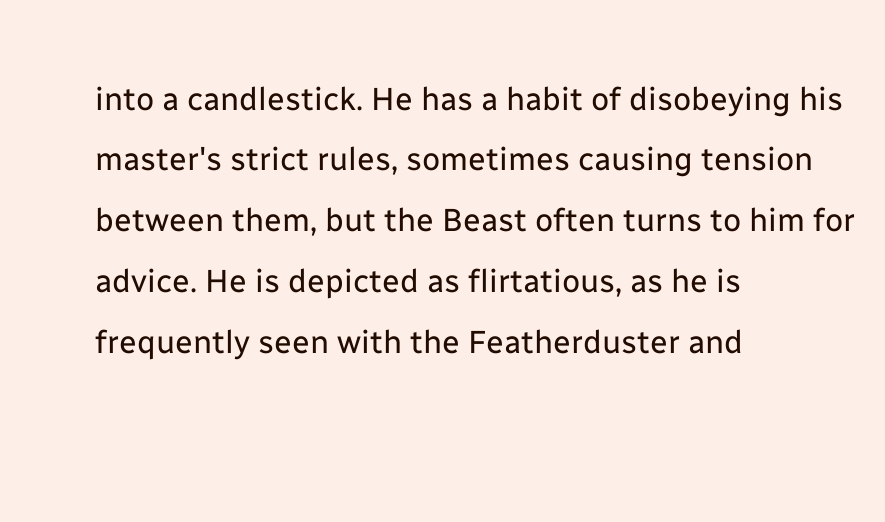into a candlestick. He has a habit of disobeying his master's strict rules, sometimes causing tension between them, but the Beast often turns to him for advice. He is depicted as flirtatious, as he is frequently seen with the Featherduster and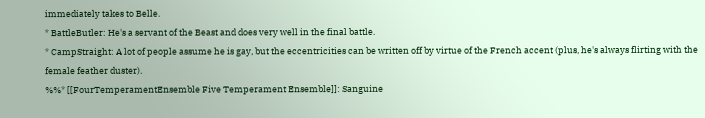immediately takes to Belle.
* BattleButler: He's a servant of the Beast and does very well in the final battle.
* CampStraight: A lot of people assume he is gay, but the eccentricities can be written off by virtue of the French accent (plus, he's always flirting with the female feather duster).
%%* [[FourTemperamentEnsemble Five Temperament Ensemble]]: Sanguine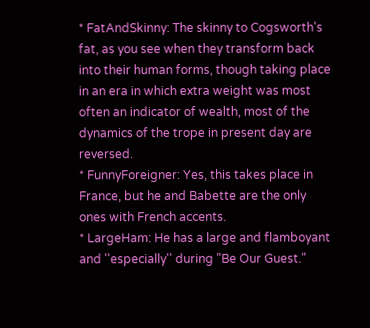* FatAndSkinny: The skinny to Cogsworth's fat, as you see when they transform back into their human forms, though taking place in an era in which extra weight was most often an indicator of wealth, most of the dynamics of the trope in present day are reversed.
* FunnyForeigner: Yes, this takes place in France, but he and Babette are the only ones with French accents.
* LargeHam: He has a large and flamboyant and ''especially'' during "Be Our Guest."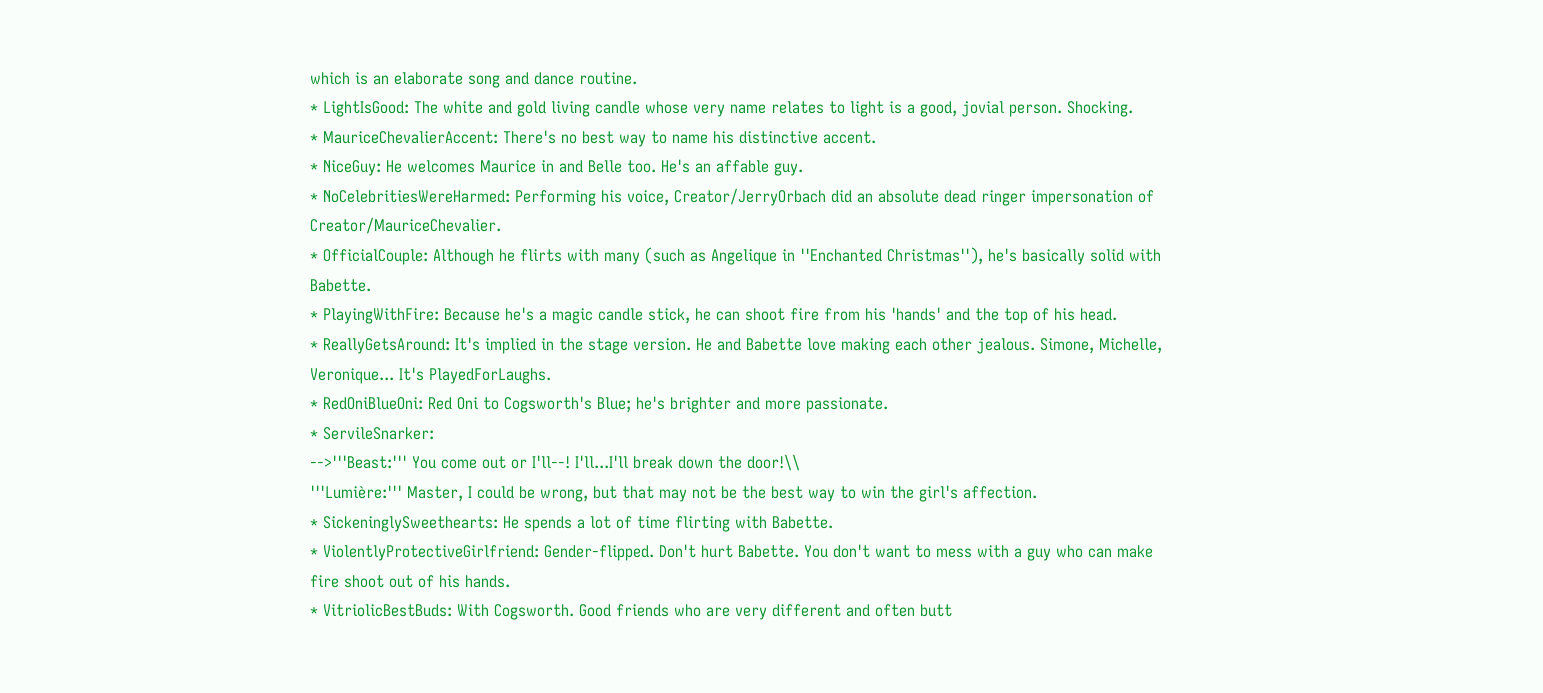which is an elaborate song and dance routine.
* LightIsGood: The white and gold living candle whose very name relates to light is a good, jovial person. Shocking.
* MauriceChevalierAccent: There's no best way to name his distinctive accent.
* NiceGuy: He welcomes Maurice in and Belle too. He's an affable guy.
* NoCelebritiesWereHarmed: Performing his voice, Creator/JerryOrbach did an absolute dead ringer impersonation of Creator/MauriceChevalier.
* OfficialCouple: Although he flirts with many (such as Angelique in ''Enchanted Christmas''), he's basically solid with Babette.
* PlayingWithFire: Because he's a magic candle stick, he can shoot fire from his 'hands' and the top of his head.
* ReallyGetsAround: It's implied in the stage version. He and Babette love making each other jealous. Simone, Michelle, Veronique... It's PlayedForLaughs.
* RedOniBlueOni: Red Oni to Cogsworth's Blue; he's brighter and more passionate.
* ServileSnarker:
-->'''Beast:''' You come out or I'll--! I'll...I'll break down the door!\\
'''Lumière:''' Master, I could be wrong, but that may not be the best way to win the girl's affection.
* SickeninglySweethearts: He spends a lot of time flirting with Babette.
* ViolentlyProtectiveGirlfriend: Gender-flipped. Don't hurt Babette. You don't want to mess with a guy who can make fire shoot out of his hands.
* VitriolicBestBuds: With Cogsworth. Good friends who are very different and often butt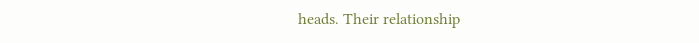heads. Their relationship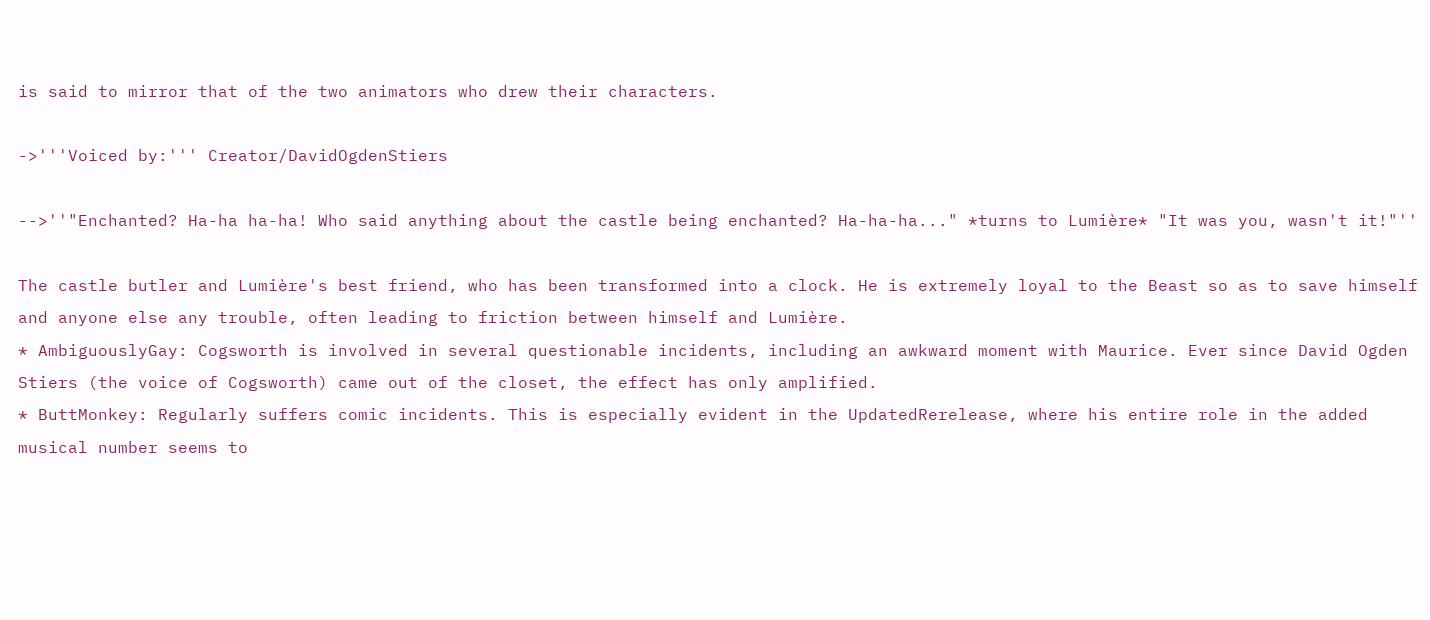is said to mirror that of the two animators who drew their characters.

->'''Voiced by:''' Creator/DavidOgdenStiers

-->''"Enchanted? Ha-ha ha-ha! Who said anything about the castle being enchanted? Ha-ha-ha..." *turns to Lumière* "It was you, wasn't it!"''

The castle butler and Lumière's best friend, who has been transformed into a clock. He is extremely loyal to the Beast so as to save himself and anyone else any trouble, often leading to friction between himself and Lumière.
* AmbiguouslyGay: Cogsworth is involved in several questionable incidents, including an awkward moment with Maurice. Ever since David Ogden Stiers (the voice of Cogsworth) came out of the closet, the effect has only amplified.
* ButtMonkey: Regularly suffers comic incidents. This is especially evident in the UpdatedRerelease, where his entire role in the added musical number seems to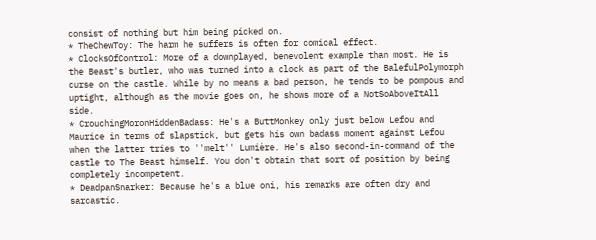consist of nothing but him being picked on.
* TheChewToy: The harm he suffers is often for comical effect.
* ClocksOfControl: More of a downplayed, benevolent example than most. He is the Beast's butler, who was turned into a clock as part of the BalefulPolymorph curse on the castle. While by no means a bad person, he tends to be pompous and uptight, although as the movie goes on, he shows more of a NotSoAboveItAll side.
* CrouchingMoronHiddenBadass: He's a ButtMonkey only just below Lefou and Maurice in terms of slapstick, but gets his own badass moment against Lefou when the latter tries to ''melt'' Lumière. He's also second-in-command of the castle to The Beast himself. You don't obtain that sort of position by being completely incompetent.
* DeadpanSnarker: Because he's a blue oni, his remarks are often dry and sarcastic.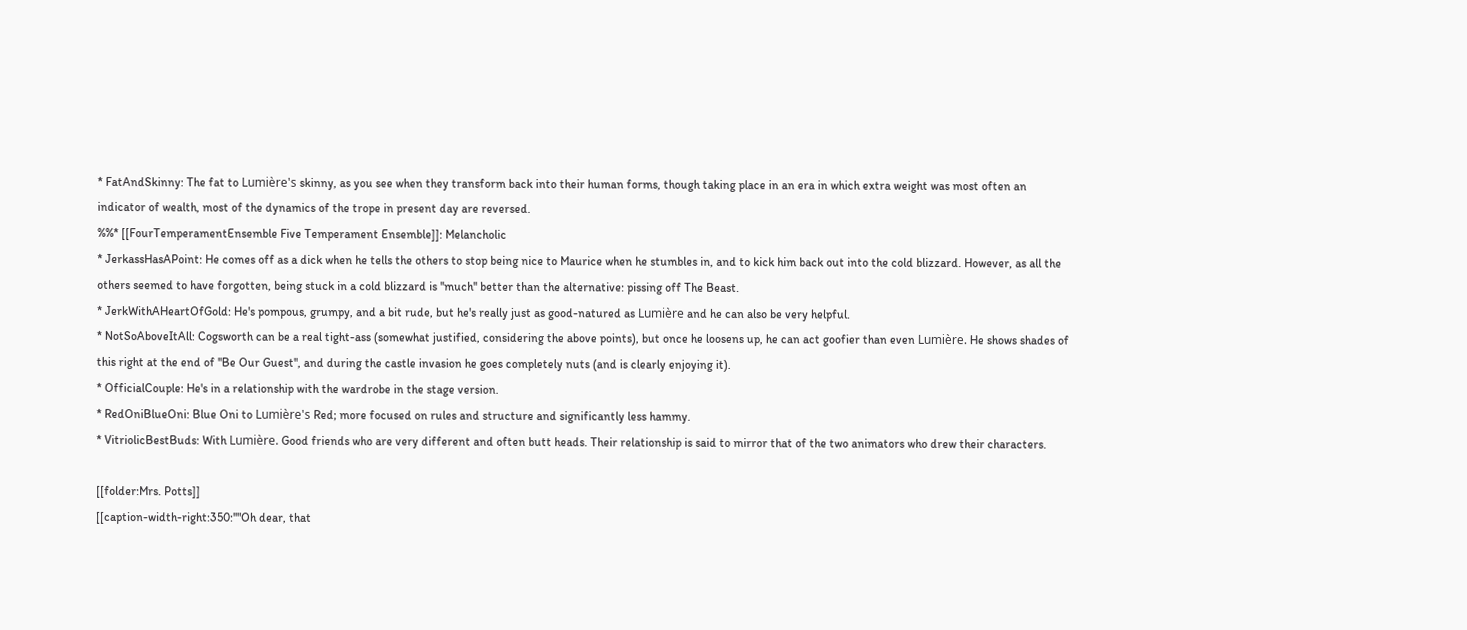* FatAndSkinny: The fat to Lumière's skinny, as you see when they transform back into their human forms, though taking place in an era in which extra weight was most often an indicator of wealth, most of the dynamics of the trope in present day are reversed.
%%* [[FourTemperamentEnsemble Five Temperament Ensemble]]: Melancholic
* JerkassHasAPoint: He comes off as a dick when he tells the others to stop being nice to Maurice when he stumbles in, and to kick him back out into the cold blizzard. However, as all the others seemed to have forgotten, being stuck in a cold blizzard is ''much'' better than the alternative: pissing off The Beast.
* JerkWithAHeartOfGold: He's pompous, grumpy, and a bit rude, but he's really just as good-natured as Lumière and he can also be very helpful.
* NotSoAboveItAll: Cogsworth can be a real tight-ass (somewhat justified, considering the above points), but once he loosens up, he can act goofier than even Lumière. He shows shades of this right at the end of ''Be Our Guest'', and during the castle invasion he goes completely nuts (and is clearly enjoying it).
* OfficialCouple: He's in a relationship with the wardrobe in the stage version.
* RedOniBlueOni: Blue Oni to Lumière's Red; more focused on rules and structure and significantly less hammy.
* VitriolicBestBuds: With Lumière. Good friends who are very different and often butt heads. Their relationship is said to mirror that of the two animators who drew their characters.

[[folder:Mrs. Potts]]
[[caption-width-right:350:''"Oh dear, that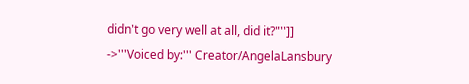didn't go very well at all, did it?"'']]
->'''Voiced by:''' Creator/AngelaLansbury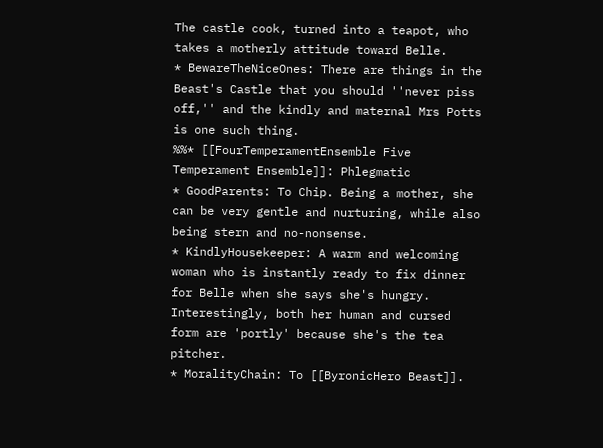The castle cook, turned into a teapot, who takes a motherly attitude toward Belle.
* BewareTheNiceOnes: There are things in the Beast's Castle that you should ''never piss off,'' and the kindly and maternal Mrs Potts is one such thing.
%%* [[FourTemperamentEnsemble Five Temperament Ensemble]]: Phlegmatic
* GoodParents: To Chip. Being a mother, she can be very gentle and nurturing, while also being stern and no-nonsense.
* KindlyHousekeeper: A warm and welcoming woman who is instantly ready to fix dinner for Belle when she says she's hungry. Interestingly, both her human and cursed form are 'portly' because she's the tea pitcher.
* MoralityChain: To [[ByronicHero Beast]].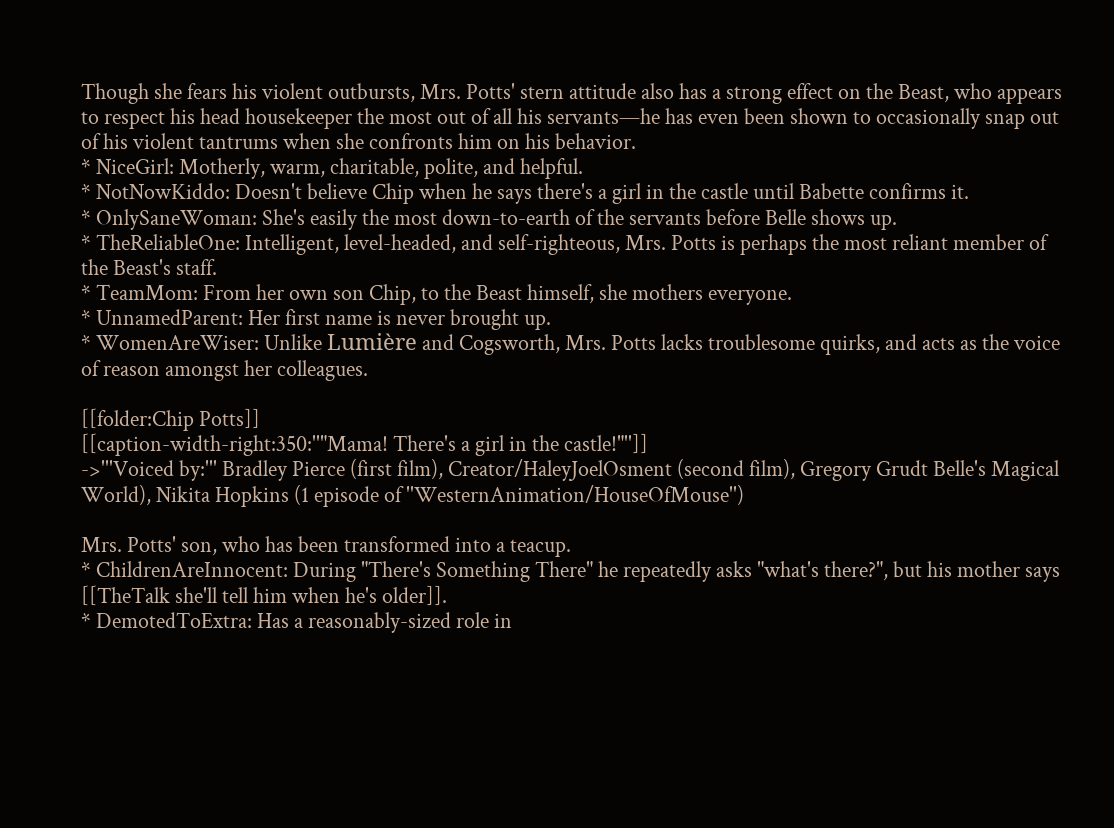Though she fears his violent outbursts, Mrs. Potts' stern attitude also has a strong effect on the Beast, who appears to respect his head housekeeper the most out of all his servants—he has even been shown to occasionally snap out of his violent tantrums when she confronts him on his behavior.
* NiceGirl: Motherly, warm, charitable, polite, and helpful.
* NotNowKiddo: Doesn't believe Chip when he says there's a girl in the castle until Babette confirms it.
* OnlySaneWoman: She's easily the most down-to-earth of the servants before Belle shows up.
* TheReliableOne: Intelligent, level-headed, and self-righteous, Mrs. Potts is perhaps the most reliant member of the Beast's staff.
* TeamMom: From her own son Chip, to the Beast himself, she mothers everyone.
* UnnamedParent: Her first name is never brought up.
* WomenAreWiser: Unlike Lumière and Cogsworth, Mrs. Potts lacks troublesome quirks, and acts as the voice of reason amongst her colleagues.

[[folder:Chip Potts]]
[[caption-width-right:350:''"Mama! There's a girl in the castle!"'']]
->'''Voiced by:''' Bradley Pierce (first film), Creator/HaleyJoelOsment (second film), Gregory Grudt Belle's Magical World), Nikita Hopkins (1 episode of ''WesternAnimation/HouseOfMouse'')

Mrs. Potts' son, who has been transformed into a teacup.
* ChildrenAreInnocent: During "There's Something There" he repeatedly asks "what's there?", but his mother says [[TheTalk she'll tell him when he's older]].
* DemotedToExtra: Has a reasonably-sized role in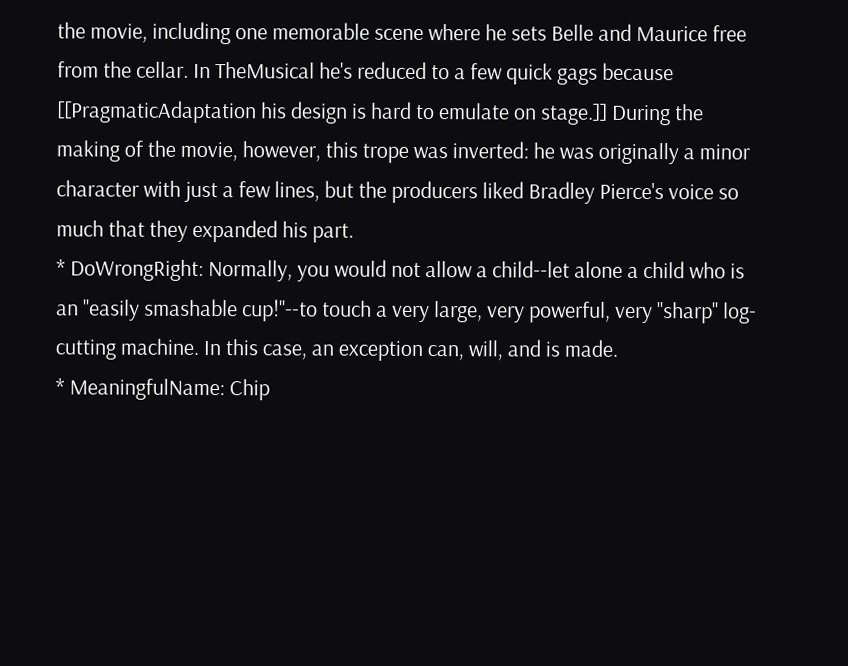the movie, including one memorable scene where he sets Belle and Maurice free from the cellar. In TheMusical he's reduced to a few quick gags because [[PragmaticAdaptation his design is hard to emulate on stage.]] During the making of the movie, however, this trope was inverted: he was originally a minor character with just a few lines, but the producers liked Bradley Pierce's voice so much that they expanded his part.
* DoWrongRight: Normally, you would not allow a child--let alone a child who is an ''easily smashable cup!''--to touch a very large, very powerful, very ''sharp'' log-cutting machine. In this case, an exception can, will, and is made.
* MeaningfulName: Chip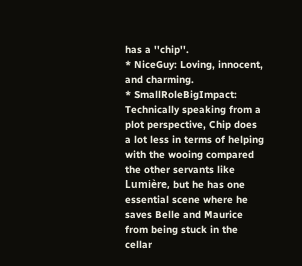has a ''chip''.
* NiceGuy: Loving, innocent, and charming.
* SmallRoleBigImpact: Technically speaking from a plot perspective, Chip does a lot less in terms of helping with the wooing compared the other servants like Lumière, but he has one essential scene where he saves Belle and Maurice from being stuck in the cellar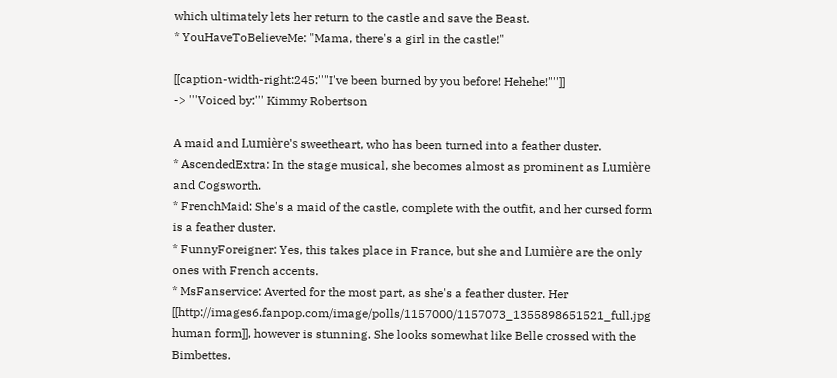which ultimately lets her return to the castle and save the Beast.
* YouHaveToBelieveMe: "Mama, there's a girl in the castle!"

[[caption-width-right:245:''"I've been burned by you before! Hehehe!"'']]
-> '''Voiced by:''' Kimmy Robertson

A maid and Lumière's sweetheart, who has been turned into a feather duster.
* AscendedExtra: In the stage musical, she becomes almost as prominent as Lumière and Cogsworth.
* FrenchMaid: She's a maid of the castle, complete with the outfit, and her cursed form is a feather duster.
* FunnyForeigner: Yes, this takes place in France, but she and Lumière are the only ones with French accents.
* MsFanservice: Averted for the most part, as she's a feather duster. Her [[http://images6.fanpop.com/image/polls/1157000/1157073_1355898651521_full.jpg human form]], however is stunning. She looks somewhat like Belle crossed with the Bimbettes.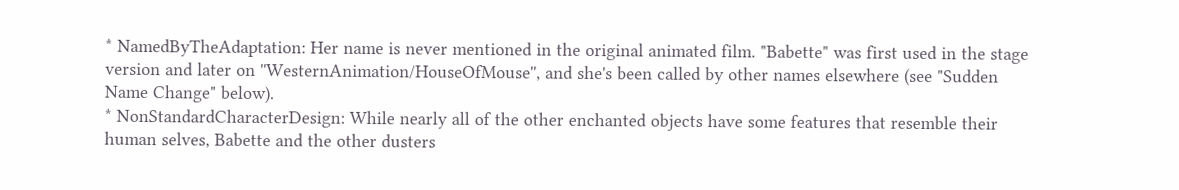* NamedByTheAdaptation: Her name is never mentioned in the original animated film. "Babette" was first used in the stage version and later on ''WesternAnimation/HouseOfMouse'', and she's been called by other names elsewhere (see "Sudden Name Change" below).
* NonStandardCharacterDesign: While nearly all of the other enchanted objects have some features that resemble their human selves, Babette and the other dusters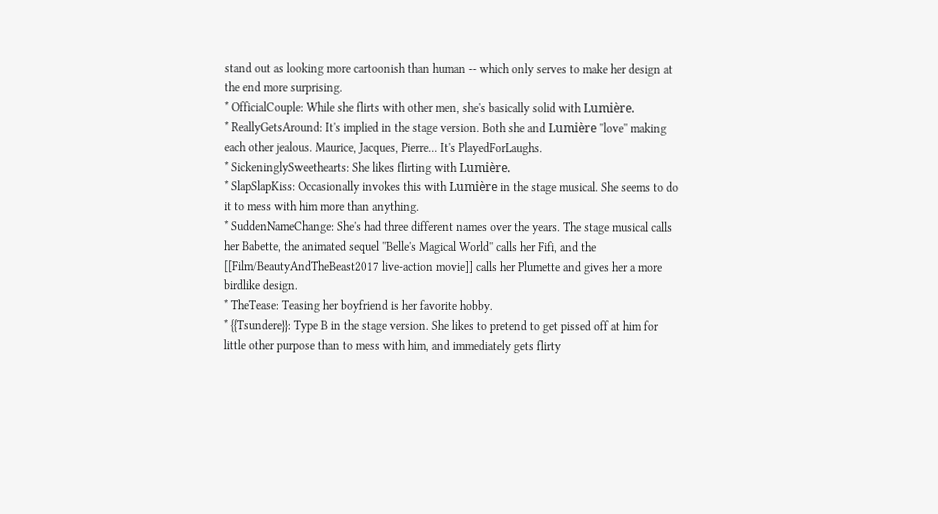stand out as looking more cartoonish than human -- which only serves to make her design at the end more surprising.
* OfficialCouple: While she flirts with other men, she's basically solid with Lumière.
* ReallyGetsAround: It's implied in the stage version. Both she and Lumière ''love'' making each other jealous. Maurice, Jacques, Pierre... It's PlayedForLaughs.
* SickeninglySweethearts: She likes flirting with Lumière.
* SlapSlapKiss: Occasionally invokes this with Lumière in the stage musical. She seems to do it to mess with him more than anything.
* SuddenNameChange: She's had three different names over the years. The stage musical calls her Babette, the animated sequel ''Belle's Magical World'' calls her Fifi, and the [[Film/BeautyAndTheBeast2017 live-action movie]] calls her Plumette and gives her a more birdlike design.
* TheTease: Teasing her boyfriend is her favorite hobby.
* {{Tsundere}}: Type B in the stage version. She likes to pretend to get pissed off at him for little other purpose than to mess with him, and immediately gets flirty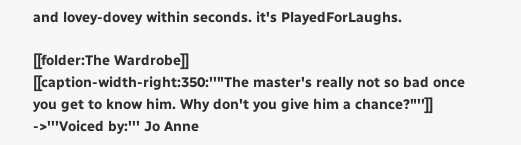and lovey-dovey within seconds. it's PlayedForLaughs.

[[folder:The Wardrobe]]
[[caption-width-right:350:''"The master's really not so bad once you get to know him. Why don't you give him a chance?"'']]
->'''Voiced by:''' Jo Anne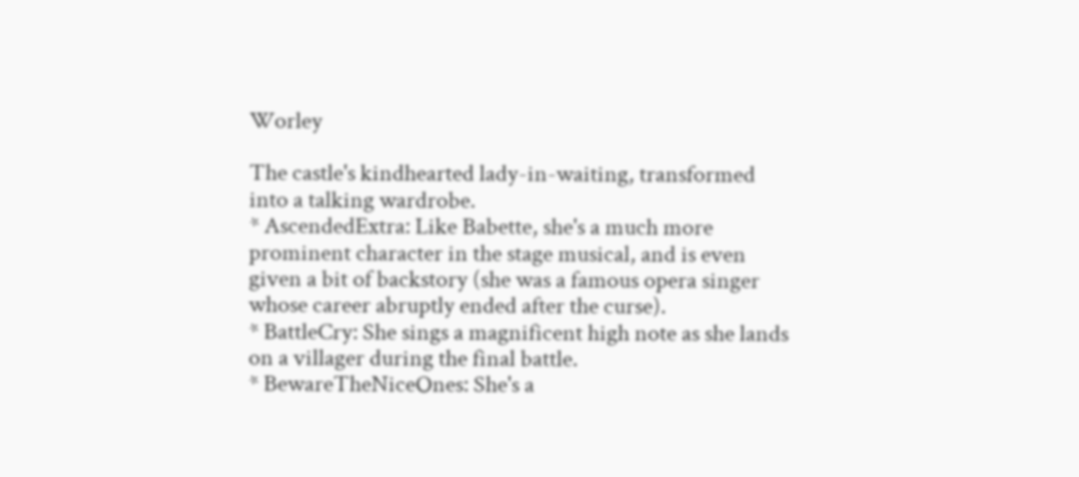Worley

The castle's kindhearted lady-in-waiting, transformed into a talking wardrobe.
* AscendedExtra: Like Babette, she's a much more prominent character in the stage musical, and is even given a bit of backstory (she was a famous opera singer whose career abruptly ended after the curse).
* BattleCry: She sings a magnificent high note as she lands on a villager during the final battle.
* BewareTheNiceOnes: She's a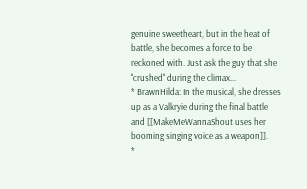genuine sweetheart, but in the heat of battle, she becomes a force to be reckoned with. Just ask the guy that she ''crushed'' during the climax...
* BrawnHilda: In the musical, she dresses up as a Valkryie during the final battle and [[MakeMeWannaShout uses her booming singing voice as a weapon]].
*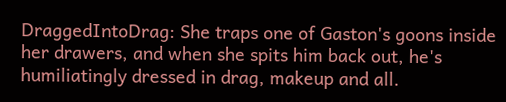DraggedIntoDrag: She traps one of Gaston's goons inside her drawers, and when she spits him back out, he's humiliatingly dressed in drag, makeup and all.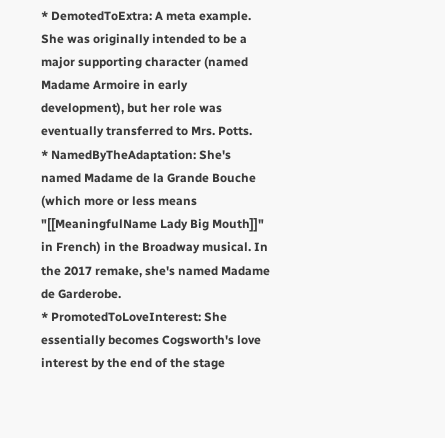* DemotedToExtra: A meta example. She was originally intended to be a major supporting character (named Madame Armoire in early development), but her role was eventually transferred to Mrs. Potts.
* NamedByTheAdaptation: She's named Madame de la Grande Bouche (which more or less means "[[MeaningfulName Lady Big Mouth]]" in French) in the Broadway musical. In the 2017 remake, she's named Madame de Garderobe.
* PromotedToLoveInterest: She essentially becomes Cogsworth's love interest by the end of the stage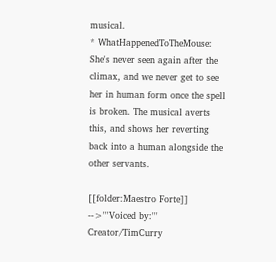musical.
* WhatHappenedToTheMouse: She's never seen again after the climax, and we never get to see her in human form once the spell is broken. The musical averts this, and shows her reverting back into a human alongside the other servants.

[[folder:Maestro Forte]]
-->'''Voiced by:''' Creator/TimCurry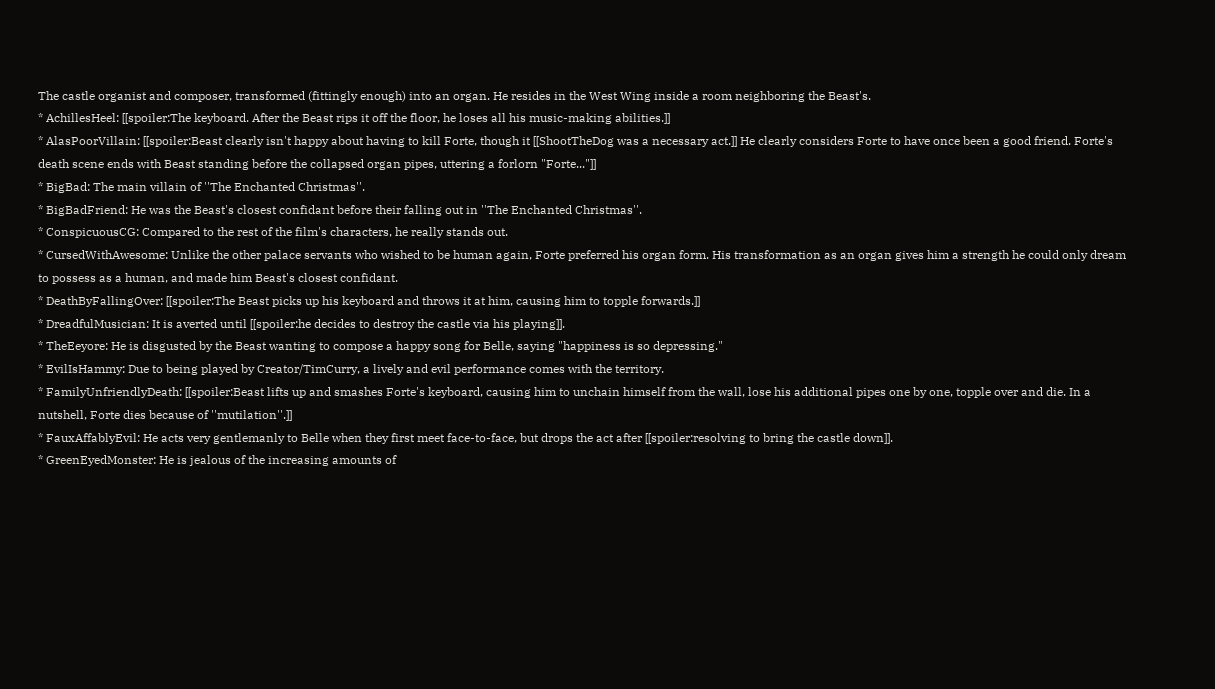The castle organist and composer, transformed (fittingly enough) into an organ. He resides in the West Wing inside a room neighboring the Beast's.
* AchillesHeel: [[spoiler:The keyboard. After the Beast rips it off the floor, he loses all his music-making abilities.]]
* AlasPoorVillain: [[spoiler:Beast clearly isn't happy about having to kill Forte, though it [[ShootTheDog was a necessary act.]] He clearly considers Forte to have once been a good friend. Forte's death scene ends with Beast standing before the collapsed organ pipes, uttering a forlorn "Forte..."]]
* BigBad: The main villain of ''The Enchanted Christmas''.
* BigBadFriend: He was the Beast's closest confidant before their falling out in ''The Enchanted Christmas''.
* ConspicuousCG: Compared to the rest of the film's characters, he really stands out.
* CursedWithAwesome: Unlike the other palace servants who wished to be human again, Forte preferred his organ form. His transformation as an organ gives him a strength he could only dream to possess as a human, and made him Beast's closest confidant.
* DeathByFallingOver: [[spoiler:The Beast picks up his keyboard and throws it at him, causing him to topple forwards.]]
* DreadfulMusician: It is averted until [[spoiler:he decides to destroy the castle via his playing]].
* TheEeyore: He is disgusted by the Beast wanting to compose a happy song for Belle, saying "happiness is so depressing."
* EvilIsHammy: Due to being played by Creator/TimCurry, a lively and evil performance comes with the territory.
* FamilyUnfriendlyDeath: [[spoiler:Beast lifts up and smashes Forte's keyboard, causing him to unchain himself from the wall, lose his additional pipes one by one, topple over and die. In a nutshell, Forte dies because of ''mutilation''.]]
* FauxAffablyEvil: He acts very gentlemanly to Belle when they first meet face-to-face, but drops the act after [[spoiler:resolving to bring the castle down]].
* GreenEyedMonster: He is jealous of the increasing amounts of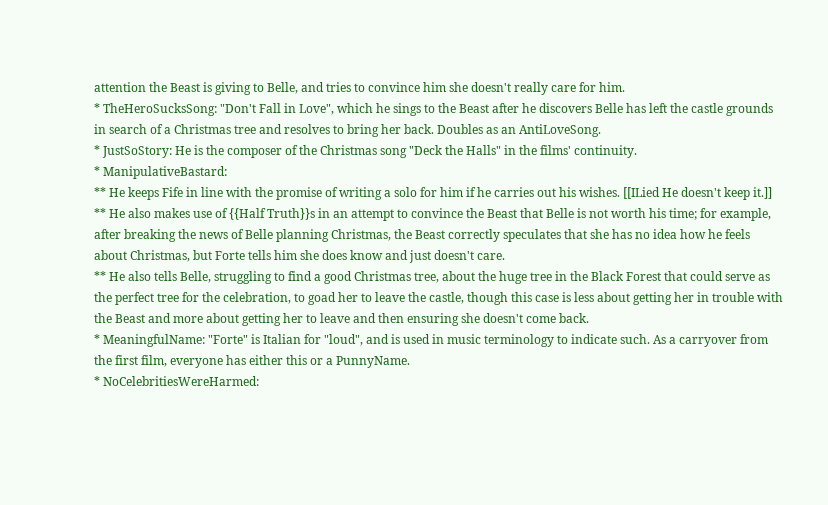attention the Beast is giving to Belle, and tries to convince him she doesn't really care for him.
* TheHeroSucksSong: "Don't Fall in Love", which he sings to the Beast after he discovers Belle has left the castle grounds in search of a Christmas tree and resolves to bring her back. Doubles as an AntiLoveSong.
* JustSoStory: He is the composer of the Christmas song "Deck the Halls" in the films' continuity.
* ManipulativeBastard:
** He keeps Fife in line with the promise of writing a solo for him if he carries out his wishes. [[ILied He doesn't keep it.]]
** He also makes use of {{Half Truth}}s in an attempt to convince the Beast that Belle is not worth his time; for example, after breaking the news of Belle planning Christmas, the Beast correctly speculates that she has no idea how he feels about Christmas, but Forte tells him she does know and just doesn't care.
** He also tells Belle, struggling to find a good Christmas tree, about the huge tree in the Black Forest that could serve as the perfect tree for the celebration, to goad her to leave the castle, though this case is less about getting her in trouble with the Beast and more about getting her to leave and then ensuring she doesn't come back.
* MeaningfulName: "Forte" is Italian for "loud", and is used in music terminology to indicate such. As a carryover from the first film, everyone has either this or a PunnyName.
* NoCelebritiesWereHarmed: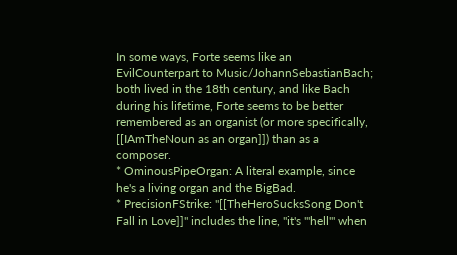In some ways, Forte seems like an EvilCounterpart to Music/JohannSebastianBach; both lived in the 18th century, and like Bach during his lifetime, Forte seems to be better remembered as an organist (or more specifically, [[IAmTheNoun as an organ]]) than as a composer.
* OminousPipeOrgan: A literal example, since he's a living organ and the BigBad.
* PrecisionFStrike: "[[TheHeroSucksSong Don't Fall in Love]]" includes the line, "it's '''hell''' when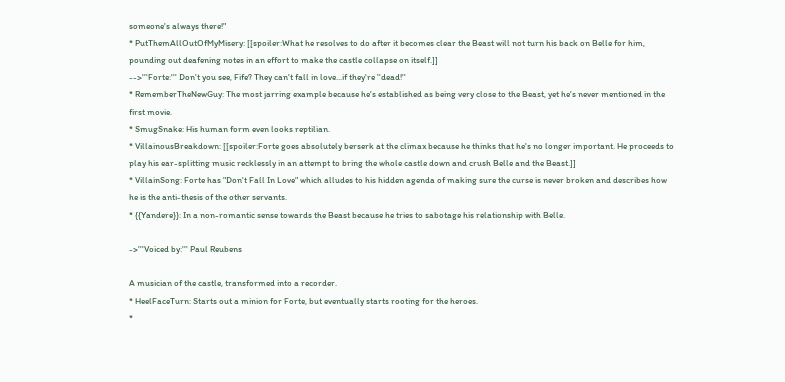someone's always there!"
* PutThemAllOutOfMyMisery: [[spoiler:What he resolves to do after it becomes clear the Beast will not turn his back on Belle for him, pounding out deafening notes in an effort to make the castle collapse on itself.]]
-->'''Forte:''' Don't you see, Fife? They can't fall in love...if they're ''dead!''
* RememberTheNewGuy: The most jarring example because he's established as being very close to the Beast, yet he's never mentioned in the first movie.
* SmugSnake: His human form even looks reptilian.
* VillainousBreakdown: [[spoiler:Forte goes absolutely berserk at the climax because he thinks that he's no longer important. He proceeds to play his ear-splitting music recklessly in an attempt to bring the whole castle down and crush Belle and the Beast.]]
* VillainSong: Forte has "Don't Fall In Love" which alludes to his hidden agenda of making sure the curse is never broken and describes how he is the anti-thesis of the other servants.
* {{Yandere}}: In a non-romantic sense towards the Beast because he tries to sabotage his relationship with Belle.

->'''Voiced by:''' Paul Reubens

A musician of the castle, transformed into a recorder.
* HeelFaceTurn: Starts out a minion for Forte, but eventually starts rooting for the heroes.
*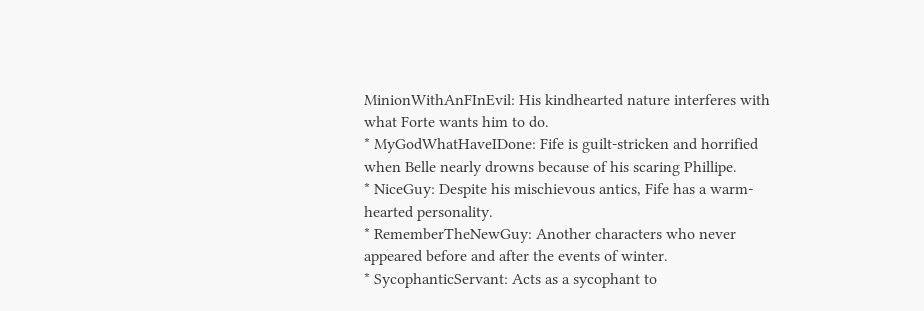MinionWithAnFInEvil: His kindhearted nature interferes with what Forte wants him to do.
* MyGodWhatHaveIDone: Fife is guilt-stricken and horrified when Belle nearly drowns because of his scaring Phillipe.
* NiceGuy: Despite his mischievous antics, Fife has a warm-hearted personality.
* RememberTheNewGuy: Another characters who never appeared before and after the events of winter.
* SycophanticServant: Acts as a sycophant to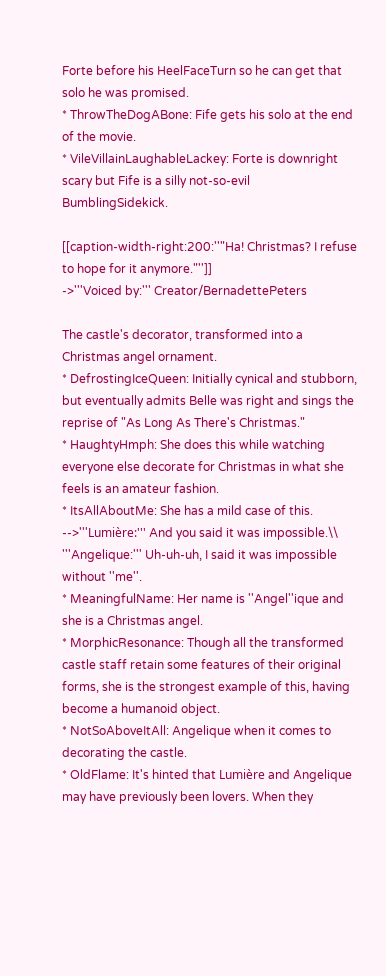Forte before his HeelFaceTurn so he can get that solo he was promised.
* ThrowTheDogABone: Fife gets his solo at the end of the movie.
* VileVillainLaughableLackey: Forte is downright scary but Fife is a silly not-so-evil BumblingSidekick.

[[caption-width-right:200:''"Ha! Christmas? I refuse to hope for it anymore."'']]
->'''Voiced by:''' Creator/BernadettePeters

The castle's decorator, transformed into a Christmas angel ornament.
* DefrostingIceQueen: Initially cynical and stubborn, but eventually admits Belle was right and sings the reprise of "As Long As There's Christmas."
* HaughtyHmph: She does this while watching everyone else decorate for Christmas in what she feels is an amateur fashion.
* ItsAllAboutMe: She has a mild case of this.
-->'''Lumière:''' And you said it was impossible.\\
'''Angelique:''' Uh-uh-uh, I said it was impossible without ''me''.
* MeaningfulName: Her name is ''Angel''ique and she is a Christmas angel.
* MorphicResonance: Though all the transformed castle staff retain some features of their original forms, she is the strongest example of this, having become a humanoid object.
* NotSoAboveItAll: Angelique when it comes to decorating the castle.
* OldFlame: It's hinted that Lumière and Angelique may have previously been lovers. When they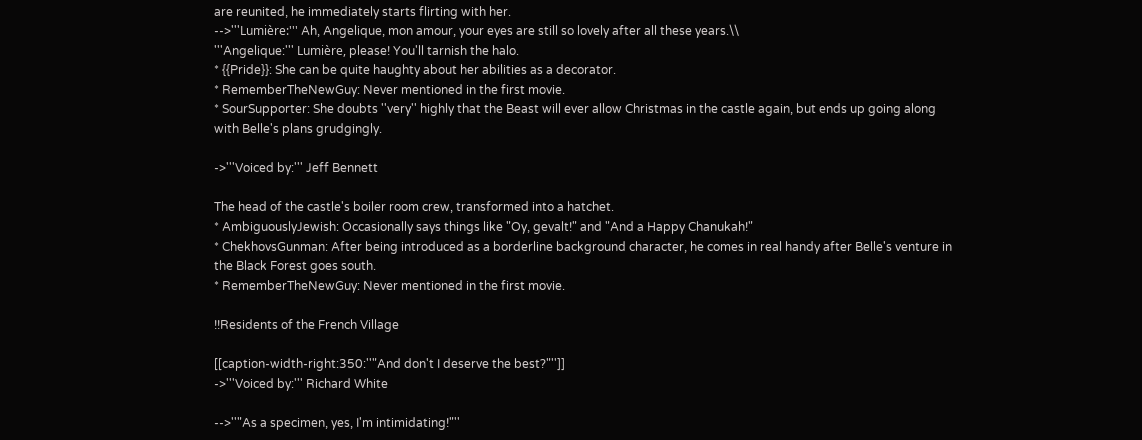are reunited, he immediately starts flirting with her.
-->'''Lumière:''' Ah, Angelique, mon amour, your eyes are still so lovely after all these years.\\
'''Angelique:''' Lumière, please! You'll tarnish the halo.
* {{Pride}}: She can be quite haughty about her abilities as a decorator.
* RememberTheNewGuy: Never mentioned in the first movie.
* SourSupporter: She doubts ''very'' highly that the Beast will ever allow Christmas in the castle again, but ends up going along with Belle's plans grudgingly.

->'''Voiced by:''' Jeff Bennett

The head of the castle's boiler room crew, transformed into a hatchet.
* AmbiguouslyJewish: Occasionally says things like "Oy, gevalt!" and "And a Happy Chanukah!"
* ChekhovsGunman: After being introduced as a borderline background character, he comes in real handy after Belle's venture in the Black Forest goes south.
* RememberTheNewGuy: Never mentioned in the first movie.

!!Residents of the French Village

[[caption-width-right:350:''"And don't I deserve the best?"'']]
->'''Voiced by:''' Richard White

-->''"As a specimen, yes, I'm intimidating!"''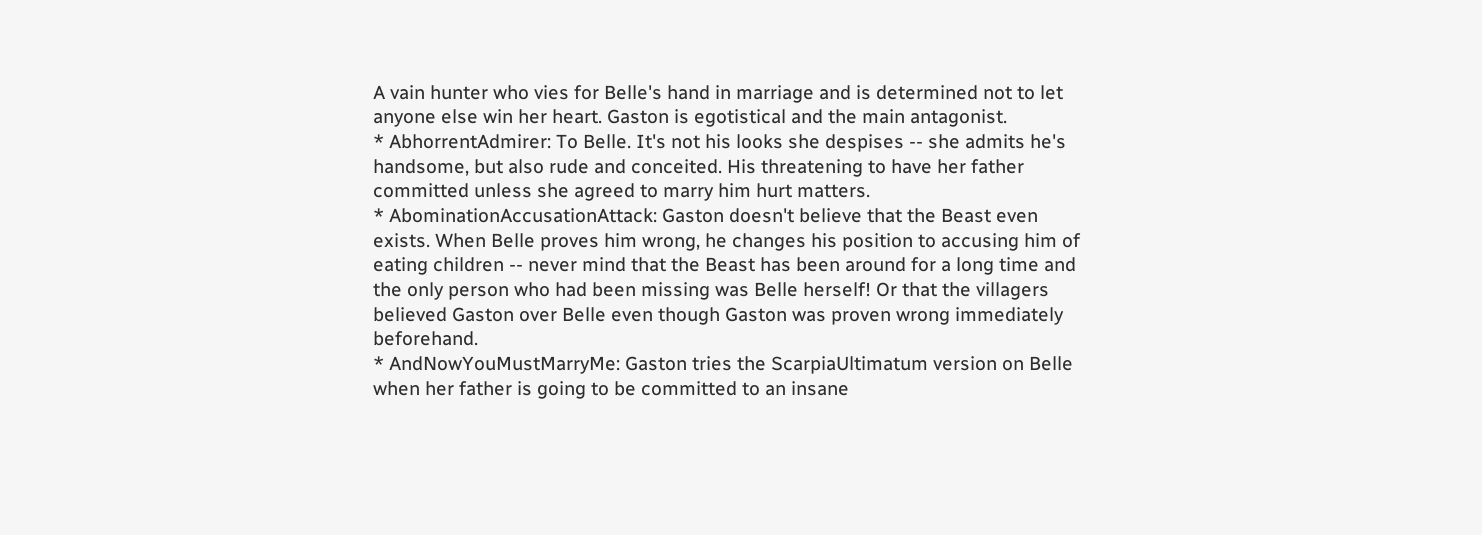A vain hunter who vies for Belle's hand in marriage and is determined not to let anyone else win her heart. Gaston is egotistical and the main antagonist.
* AbhorrentAdmirer: To Belle. It's not his looks she despises -- she admits he's handsome, but also rude and conceited. His threatening to have her father committed unless she agreed to marry him hurt matters.
* AbominationAccusationAttack: Gaston doesn't believe that the Beast even exists. When Belle proves him wrong, he changes his position to accusing him of eating children -- never mind that the Beast has been around for a long time and the only person who had been missing was Belle herself! Or that the villagers believed Gaston over Belle even though Gaston was proven wrong immediately beforehand.
* AndNowYouMustMarryMe: Gaston tries the ScarpiaUltimatum version on Belle when her father is going to be committed to an insane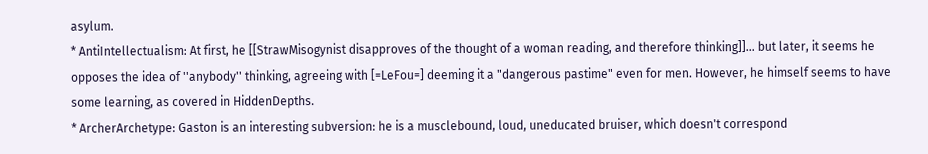asylum.
* AntiIntellectualism: At first, he [[StrawMisogynist disapproves of the thought of a woman reading, and therefore thinking]]... but later, it seems he opposes the idea of ''anybody'' thinking, agreeing with [=LeFou=] deeming it a "dangerous pastime" even for men. However, he himself seems to have some learning, as covered in HiddenDepths.
* ArcherArchetype: Gaston is an interesting subversion: he is a musclebound, loud, uneducated bruiser, which doesn't correspond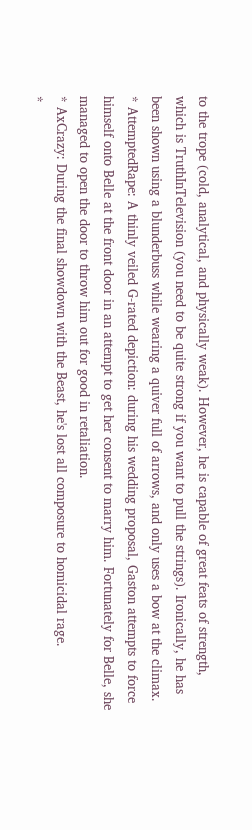to the trope (cold, analytical, and physically weak). However, he is capable of great feats of strength, which is TruthInTelevision (you need to be quite strong if you want to pull the strings). Ironically, he has been shown using a blunderbuss while wearing a quiver full of arrows, and only uses a bow at the climax.
* AttemptedRape: A thinly veiled G-rated depiction: during his wedding proposal, Gaston attempts to force himself onto Belle at the front door in an attempt to get her consent to marry him. Fortunately for Belle, she managed to open the door to throw him out for good in retaliation.
* AxCrazy: During the final showdown with the Beast, he's lost all composure to homicidal rage.
*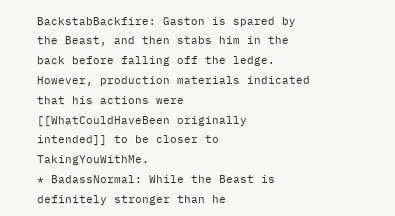BackstabBackfire: Gaston is spared by the Beast, and then stabs him in the back before falling off the ledge. However, production materials indicated that his actions were [[WhatCouldHaveBeen originally intended]] to be closer to TakingYouWithMe.
* BadassNormal: While the Beast is definitely stronger than he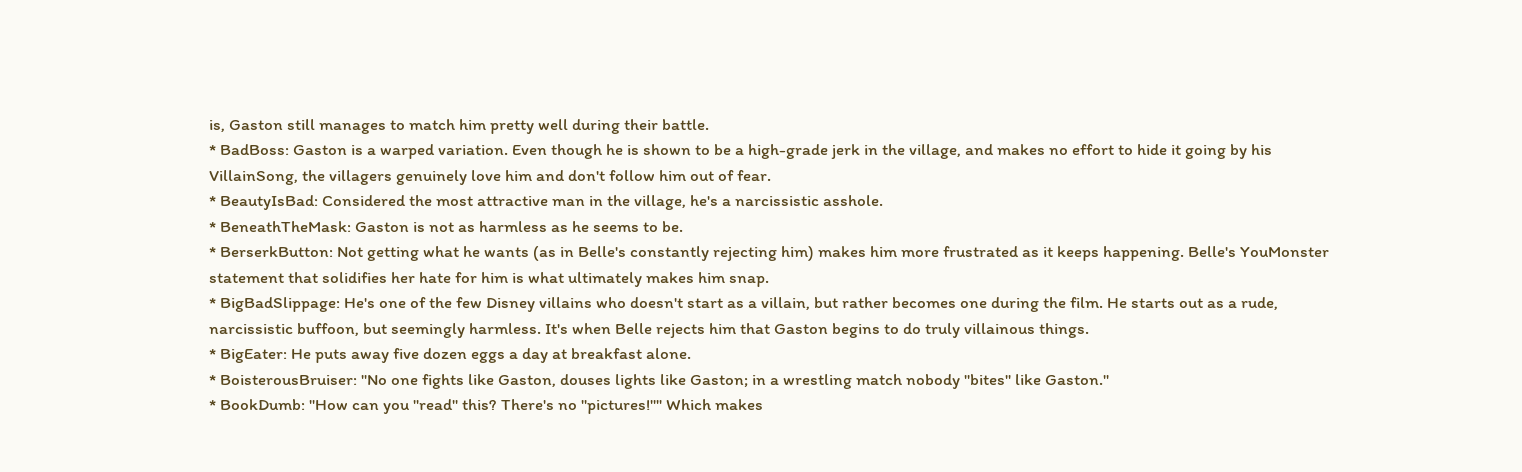is, Gaston still manages to match him pretty well during their battle.
* BadBoss: Gaston is a warped variation. Even though he is shown to be a high-grade jerk in the village, and makes no effort to hide it going by his VillainSong, the villagers genuinely love him and don't follow him out of fear.
* BeautyIsBad: Considered the most attractive man in the village, he's a narcissistic asshole.
* BeneathTheMask: Gaston is not as harmless as he seems to be.
* BerserkButton: Not getting what he wants (as in Belle's constantly rejecting him) makes him more frustrated as it keeps happening. Belle's YouMonster statement that solidifies her hate for him is what ultimately makes him snap.
* BigBadSlippage: He's one of the few Disney villains who doesn't start as a villain, but rather becomes one during the film. He starts out as a rude, narcissistic buffoon, but seemingly harmless. It's when Belle rejects him that Gaston begins to do truly villainous things.
* BigEater: He puts away five dozen eggs a day at breakfast alone.
* BoisterousBruiser: "No one fights like Gaston, douses lights like Gaston; in a wrestling match nobody ''bites'' like Gaston."
* BookDumb: "How can you ''read'' this? There's no ''pictures!''" Which makes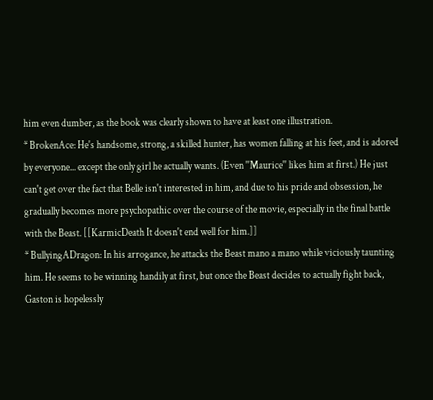him even dumber, as the book was clearly shown to have at least one illustration.
* BrokenAce: He's handsome, strong, a skilled hunter, has women falling at his feet, and is adored by everyone... except the only girl he actually wants. (Even ''Maurice'' likes him at first.) He just can't get over the fact that Belle isn't interested in him, and due to his pride and obsession, he gradually becomes more psychopathic over the course of the movie, especially in the final battle with the Beast. [[KarmicDeath It doesn't end well for him.]]
* BullyingADragon: In his arrogance, he attacks the Beast mano a mano while viciously taunting him. He seems to be winning handily at first, but once the Beast decides to actually fight back, Gaston is hopelessly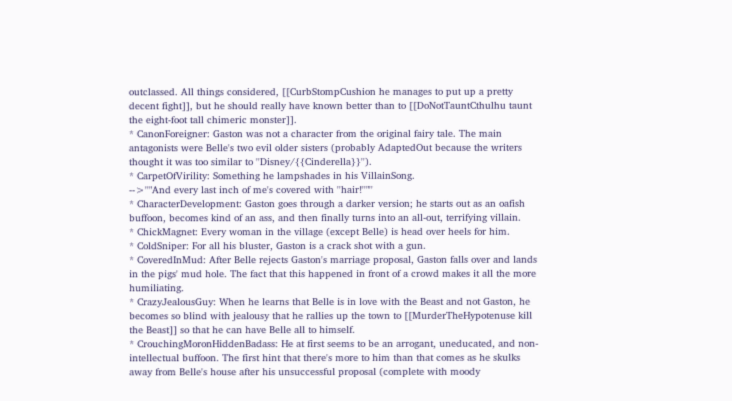outclassed. All things considered, [[CurbStompCushion he manages to put up a pretty decent fight]], but he should really have known better than to [[DoNotTauntCthulhu taunt the eight-foot tall chimeric monster]].
* CanonForeigner: Gaston was not a character from the original fairy tale. The main antagonists were Belle's two evil older sisters (probably AdaptedOut because the writers thought it was too similar to ''Disney/{{Cinderella}}'').
* CarpetOfVirility: Something he lampshades in his VillainSong.
-->''"And every last inch of me's covered with ''hair!''"''
* CharacterDevelopment: Gaston goes through a darker version; he starts out as an oafish buffoon, becomes kind of an ass, and then finally turns into an all-out, terrifying villain.
* ChickMagnet: Every woman in the village (except Belle) is head over heels for him.
* ColdSniper: For all his bluster, Gaston is a crack shot with a gun.
* CoveredInMud: After Belle rejects Gaston's marriage proposal, Gaston falls over and lands in the pigs' mud hole. The fact that this happened in front of a crowd makes it all the more humiliating.
* CrazyJealousGuy: When he learns that Belle is in love with the Beast and not Gaston, he becomes so blind with jealousy that he rallies up the town to [[MurderTheHypotenuse kill the Beast]] so that he can have Belle all to himself.
* CrouchingMoronHiddenBadass: He at first seems to be an arrogant, uneducated, and non-intellectual buffoon. The first hint that there's more to him than that comes as he skulks away from Belle's house after his unsuccessful proposal (complete with moody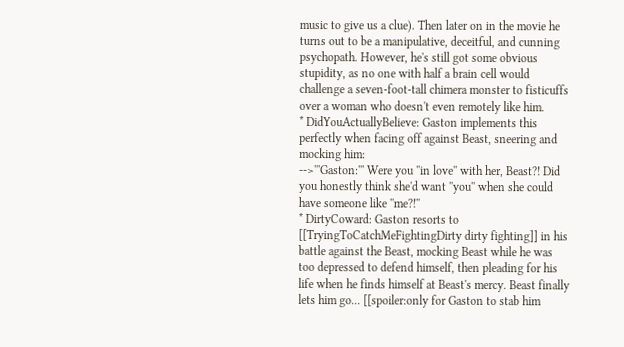music to give us a clue). Then later on in the movie he turns out to be a manipulative, deceitful, and cunning psychopath. However, he's still got some obvious stupidity, as no one with half a brain cell would challenge a seven-foot-tall chimera monster to fisticuffs over a woman who doesn't even remotely like him.
* DidYouActuallyBelieve: Gaston implements this perfectly when facing off against Beast, sneering and mocking him:
-->'''Gaston:''' Were you ''in love'' with her, Beast?! Did you honestly think she'd want ''you'' when she could have someone like ''me?!''
* DirtyCoward: Gaston resorts to [[TryingToCatchMeFightingDirty dirty fighting]] in his battle against the Beast, mocking Beast while he was too depressed to defend himself, then pleading for his life when he finds himself at Beast's mercy. Beast finally lets him go... [[spoiler:only for Gaston to stab him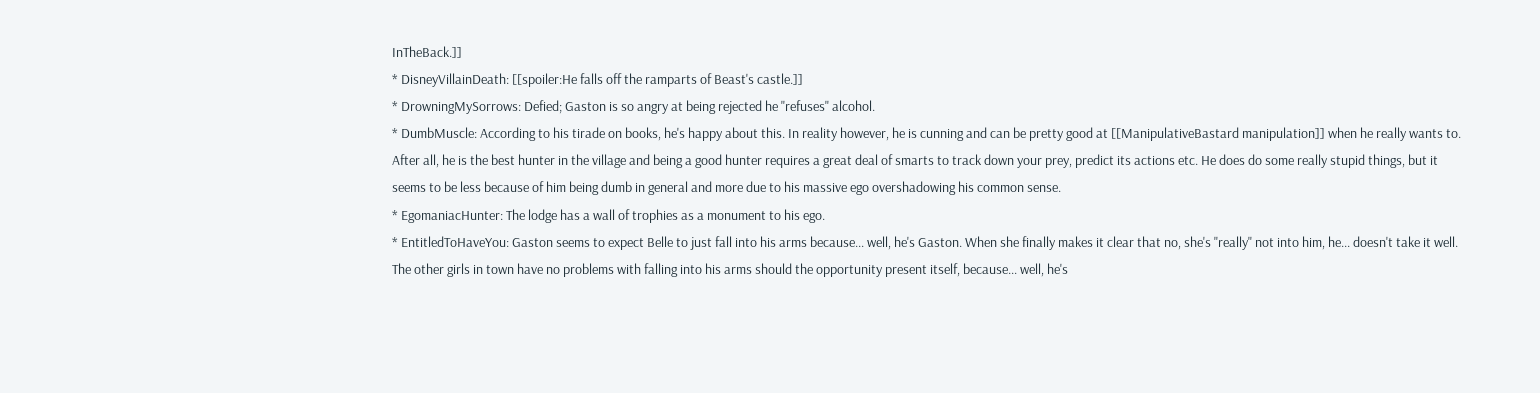InTheBack.]]
* DisneyVillainDeath: [[spoiler:He falls off the ramparts of Beast's castle.]]
* DrowningMySorrows: Defied; Gaston is so angry at being rejected he ''refuses'' alcohol.
* DumbMuscle: According to his tirade on books, he's happy about this. In reality however, he is cunning and can be pretty good at [[ManipulativeBastard manipulation]] when he really wants to. After all, he is the best hunter in the village and being a good hunter requires a great deal of smarts to track down your prey, predict its actions etc. He does do some really stupid things, but it seems to be less because of him being dumb in general and more due to his massive ego overshadowing his common sense.
* EgomaniacHunter: The lodge has a wall of trophies as a monument to his ego.
* EntitledToHaveYou: Gaston seems to expect Belle to just fall into his arms because... well, he's Gaston. When she finally makes it clear that no, she's ''really'' not into him, he... doesn't take it well. The other girls in town have no problems with falling into his arms should the opportunity present itself, because... well, he's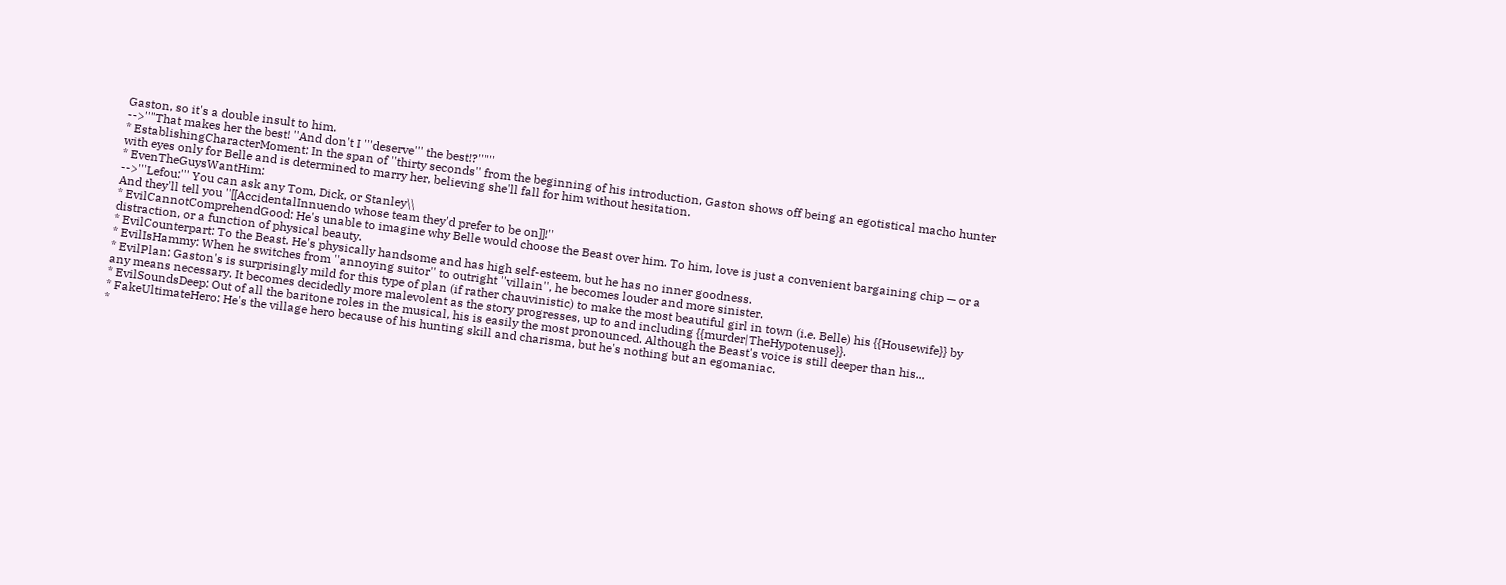Gaston, so it's a double insult to him.
-->''"That makes her the best! ''And don't I '''deserve''' the best!?''"''
* EstablishingCharacterMoment: In the span of ''thirty seconds'' from the beginning of his introduction, Gaston shows off being an egotistical macho hunter with eyes only for Belle and is determined to marry her, believing she'll fall for him without hesitation.
* EvenTheGuysWantHim:
-->'''Lefou:''' You can ask any Tom, Dick, or Stanley\\
And they'll tell you ''[[AccidentalInnuendo whose team they'd prefer to be on]]!''
* EvilCannotComprehendGood: He's unable to imagine why Belle would choose the Beast over him. To him, love is just a convenient bargaining chip — or a distraction, or a function of physical beauty.
* EvilCounterpart: To the Beast. He's physically handsome and has high self-esteem, but he has no inner goodness.
* EvilIsHammy: When he switches from ''annoying suitor'' to outright ''villain'', he becomes louder and more sinister.
* EvilPlan: Gaston's is surprisingly mild for this type of plan (if rather chauvinistic) to make the most beautiful girl in town (i.e. Belle) his {{Housewife}} by any means necessary. It becomes decidedly more malevolent as the story progresses, up to and including {{murder|TheHypotenuse}}.
* EvilSoundsDeep: Out of all the baritone roles in the musical, his is easily the most pronounced. Although the Beast's voice is still deeper than his...
* FakeUltimateHero: He's the village hero because of his hunting skill and charisma, but he's nothing but an egomaniac.
*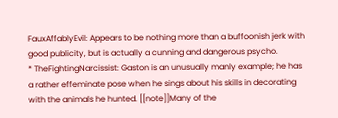FauxAffablyEvil: Appears to be nothing more than a buffoonish jerk with good publicity, but is actually a cunning and dangerous psycho.
* TheFightingNarcissist: Gaston is an unusually manly example; he has a rather effeminate pose when he sings about his skills in decorating with the animals he hunted. [[note]]Many of the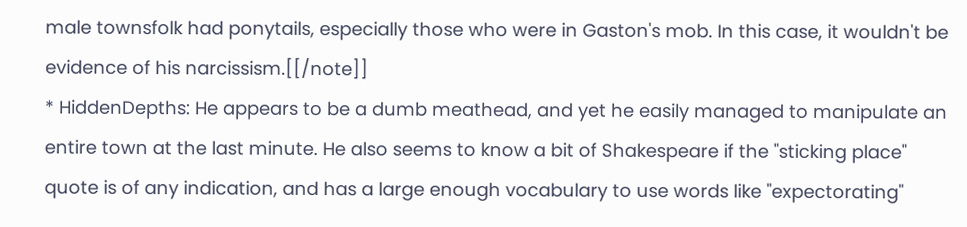male townsfolk had ponytails, especially those who were in Gaston's mob. In this case, it wouldn't be evidence of his narcissism.[[/note]]
* HiddenDepths: He appears to be a dumb meathead, and yet he easily managed to manipulate an entire town at the last minute. He also seems to know a bit of Shakespeare if the "sticking place" quote is of any indication, and has a large enough vocabulary to use words like "expectorating"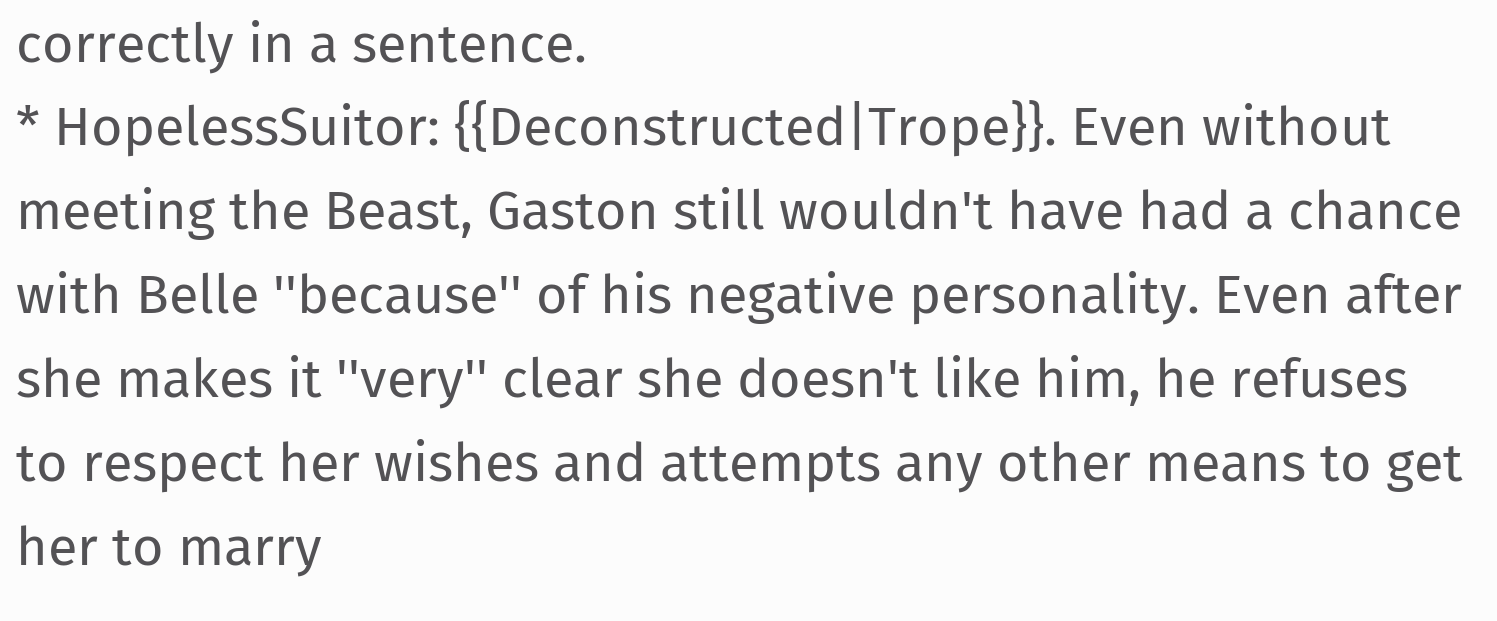correctly in a sentence.
* HopelessSuitor: {{Deconstructed|Trope}}. Even without meeting the Beast, Gaston still wouldn't have had a chance with Belle ''because'' of his negative personality. Even after she makes it ''very'' clear she doesn't like him, he refuses to respect her wishes and attempts any other means to get her to marry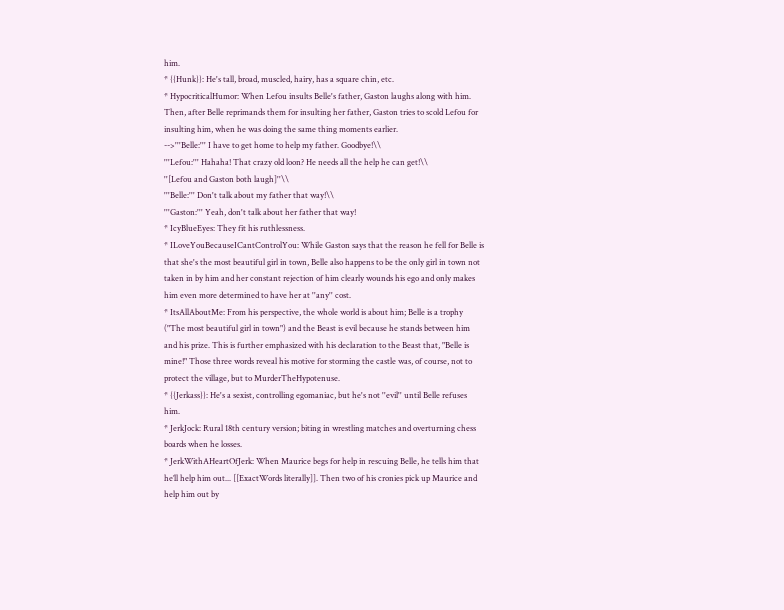him.
* {{Hunk}}: He's tall, broad, muscled, hairy, has a square chin, etc.
* HypocriticalHumor: When Lefou insults Belle's father, Gaston laughs along with him. Then, after Belle reprimands them for insulting her father, Gaston tries to scold Lefou for insulting him, when he was doing the same thing moments earlier.
-->'''Belle:''' I have to get home to help my father. Goodbye!\\
'''Lefou:''' Hahaha! That crazy old loon? He needs all the help he can get!\\
''[Lefou and Gaston both laugh]''\\
'''Belle:''' Don't talk about my father that way!\\
'''Gaston:''' Yeah, don't talk about her father that way!
* IcyBlueEyes: They fit his ruthlessness.
* ILoveYouBecauseICantControlYou: While Gaston says that the reason he fell for Belle is that she's the most beautiful girl in town, Belle also happens to be the only girl in town not taken in by him and her constant rejection of him clearly wounds his ego and only makes him even more determined to have her at ''any'' cost.
* ItsAllAboutMe: From his perspective, the whole world is about him; Belle is a trophy ("The most beautiful girl in town") and the Beast is evil because he stands between him and his prize. This is further emphasized with his declaration to the Beast that, "Belle is mine!" Those three words reveal his motive for storming the castle was, of course, not to protect the village, but to MurderTheHypotenuse.
* {{Jerkass}}: He's a sexist, controlling egomaniac, but he's not ''evil'' until Belle refuses him.
* JerkJock: Rural 18th century version; biting in wrestling matches and overturning chess boards when he losses.
* JerkWithAHeartOfJerk: When Maurice begs for help in rescuing Belle, he tells him that he’ll help him out... [[ExactWords literally]]. Then two of his cronies pick up Maurice and help him out by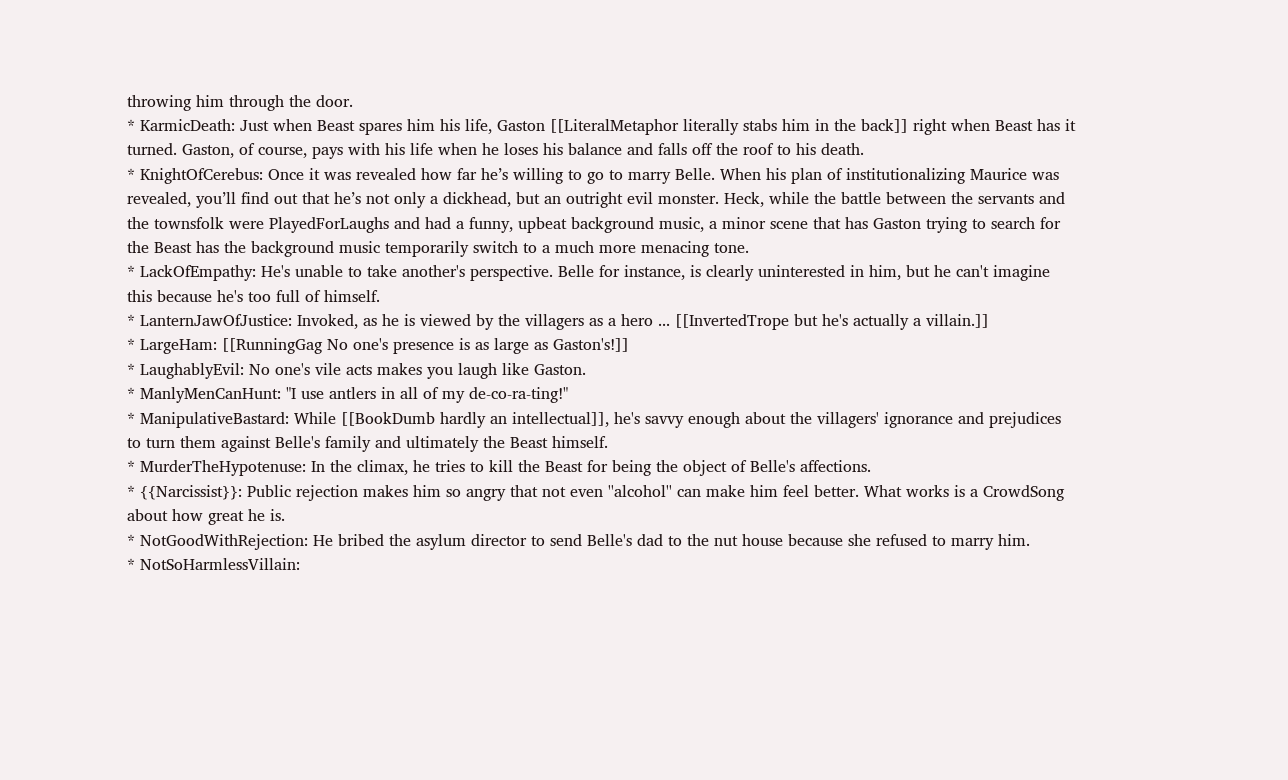throwing him through the door.
* KarmicDeath: Just when Beast spares him his life, Gaston [[LiteralMetaphor literally stabs him in the back]] right when Beast has it turned. Gaston, of course, pays with his life when he loses his balance and falls off the roof to his death.
* KnightOfCerebus: Once it was revealed how far he’s willing to go to marry Belle. When his plan of institutionalizing Maurice was revealed, you’ll find out that he’s not only a dickhead, but an outright evil monster. Heck, while the battle between the servants and the townsfolk were PlayedForLaughs and had a funny, upbeat background music, a minor scene that has Gaston trying to search for the Beast has the background music temporarily switch to a much more menacing tone.
* LackOfEmpathy: He's unable to take another's perspective. Belle for instance, is clearly uninterested in him, but he can't imagine this because he's too full of himself.
* LanternJawOfJustice: Invoked, as he is viewed by the villagers as a hero ... [[InvertedTrope but he's actually a villain.]]
* LargeHam: [[RunningGag No one's presence is as large as Gaston's!]]
* LaughablyEvil: No one's vile acts makes you laugh like Gaston.
* ManlyMenCanHunt: "I use antlers in all of my de-co-ra-ting!"
* ManipulativeBastard: While [[BookDumb hardly an intellectual]], he's savvy enough about the villagers' ignorance and prejudices to turn them against Belle's family and ultimately the Beast himself.
* MurderTheHypotenuse: In the climax, he tries to kill the Beast for being the object of Belle's affections.
* {{Narcissist}}: Public rejection makes him so angry that not even ''alcohol'' can make him feel better. What works is a CrowdSong about how great he is.
* NotGoodWithRejection: He bribed the asylum director to send Belle's dad to the nut house because she refused to marry him.
* NotSoHarmlessVillain: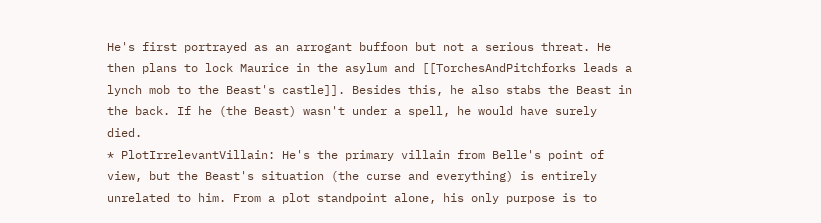He's first portrayed as an arrogant buffoon but not a serious threat. He then plans to lock Maurice in the asylum and [[TorchesAndPitchforks leads a lynch mob to the Beast's castle]]. Besides this, he also stabs the Beast in the back. If he (the Beast) wasn't under a spell, he would have surely died.
* PlotIrrelevantVillain: He's the primary villain from Belle's point of view, but the Beast's situation (the curse and everything) is entirely unrelated to him. From a plot standpoint alone, his only purpose is to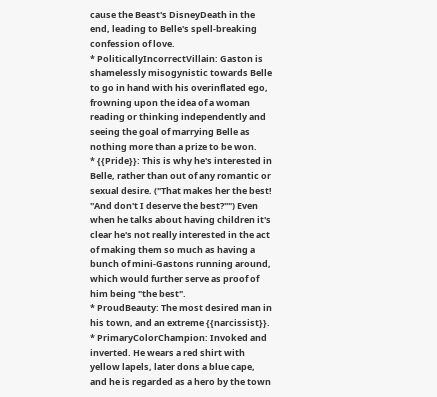cause the Beast's DisneyDeath in the end, leading to Belle's spell-breaking confession of love.
* PoliticallyIncorrectVillain: Gaston is shamelessly misogynistic towards Belle to go in hand with his overinflated ego, frowning upon the idea of a woman reading or thinking independently and seeing the goal of marrying Belle as nothing more than a prize to be won.
* {{Pride}}: This is why he's interested in Belle, rather than out of any romantic or sexual desire. ("That makes her the best! ''And don't I deserve the best?''") Even when he talks about having children it's clear he's not really interested in the act of making them so much as having a bunch of mini-Gastons running around, which would further serve as proof of him being "the best".
* ProudBeauty: The most desired man in his town, and an extreme {{narcissist}}.
* PrimaryColorChampion: Invoked and inverted. He wears a red shirt with yellow lapels, later dons a blue cape, and he is regarded as a hero by the town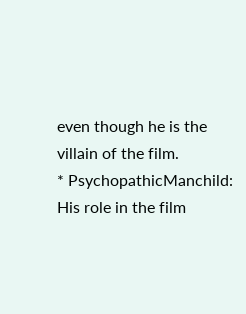even though he is the villain of the film.
* PsychopathicManchild: His role in the film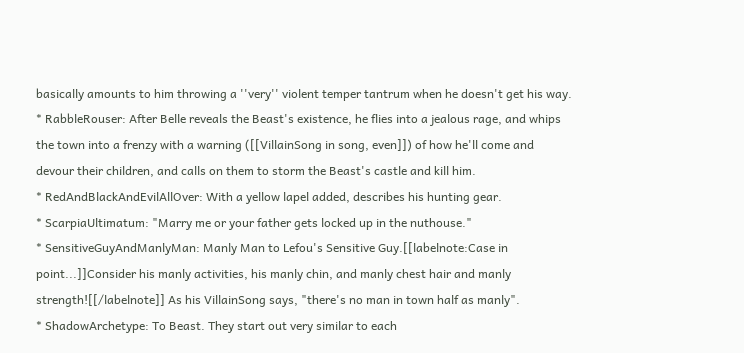basically amounts to him throwing a ''very'' violent temper tantrum when he doesn't get his way.
* RabbleRouser: After Belle reveals the Beast's existence, he flies into a jealous rage, and whips the town into a frenzy with a warning ([[VillainSong in song, even]]) of how he'll come and devour their children, and calls on them to storm the Beast's castle and kill him.
* RedAndBlackAndEvilAllOver: With a yellow lapel added, describes his hunting gear.
* ScarpiaUltimatum: "Marry me or your father gets locked up in the nuthouse."
* SensitiveGuyAndManlyMan: Manly Man to Lefou's Sensitive Guy.[[labelnote:Case in point...]]Consider his manly activities, his manly chin, and manly chest hair and manly strength![[/labelnote]] As his VillainSong says, "there's no man in town half as manly".
* ShadowArchetype: To Beast. They start out very similar to each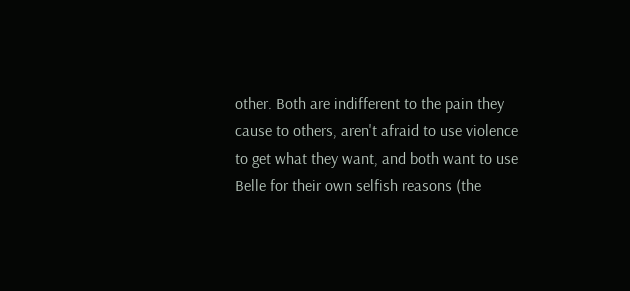other. Both are indifferent to the pain they cause to others, aren't afraid to use violence to get what they want, and both want to use Belle for their own selfish reasons (the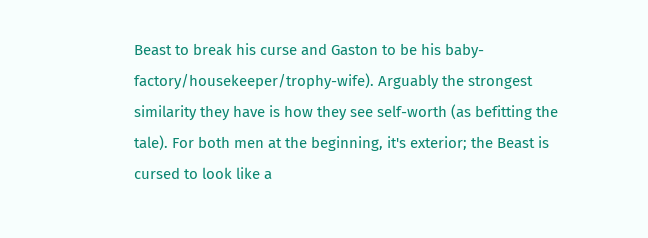Beast to break his curse and Gaston to be his baby-factory/housekeeper/trophy-wife). Arguably the strongest similarity they have is how they see self-worth (as befitting the tale). For both men at the beginning, it's exterior; the Beast is cursed to look like a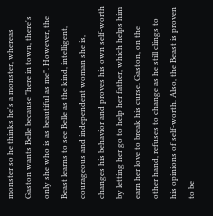monster so he thinks he's a monster, whereas Gaston wants Belle because "here in town, there's only she who is as beautiful as me". However, the Beast learns to see Belle as the kind, intelligent, courageous and independent woman she is, changes his behavior and proves his own self-worth by letting her go to help her father, which helps him earn her love to break his curse. Gaston, on the other hand, refuses to change as he still clings to his opinions of self-worth. Also, the Beast is proven to be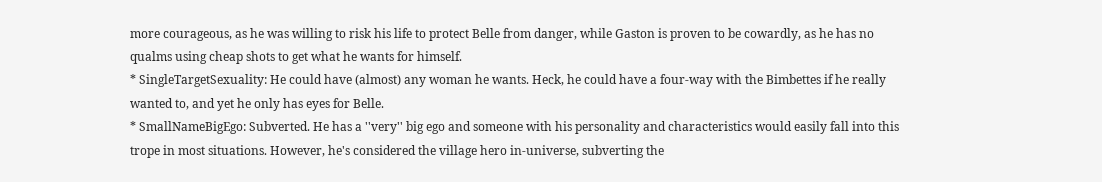more courageous, as he was willing to risk his life to protect Belle from danger, while Gaston is proven to be cowardly, as he has no qualms using cheap shots to get what he wants for himself.
* SingleTargetSexuality: He could have (almost) any woman he wants. Heck, he could have a four-way with the Bimbettes if he really wanted to, and yet he only has eyes for Belle.
* SmallNameBigEgo: Subverted. He has a ''very'' big ego and someone with his personality and characteristics would easily fall into this trope in most situations. However, he's considered the village hero in-universe, subverting the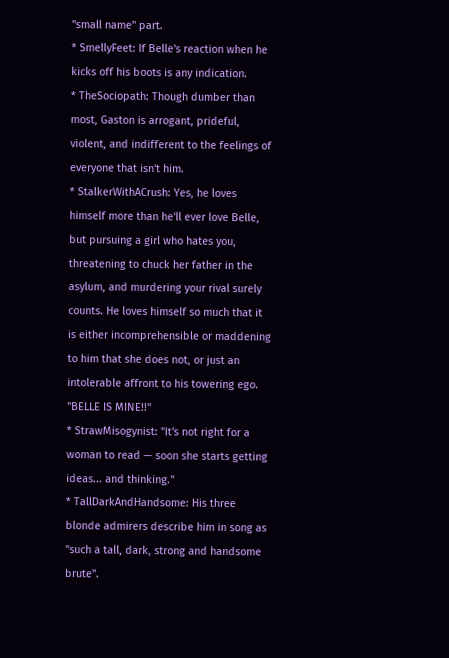"small name" part.
* SmellyFeet: If Belle's reaction when he kicks off his boots is any indication.
* TheSociopath: Though dumber than most, Gaston is arrogant, prideful, violent, and indifferent to the feelings of everyone that isn't him.
* StalkerWithACrush: Yes, he loves himself more than he'll ever love Belle, but pursuing a girl who hates you, threatening to chuck her father in the asylum, and murdering your rival surely counts. He loves himself so much that it is either incomprehensible or maddening to him that she does not, or just an intolerable affront to his towering ego. "BELLE IS MINE!!"
* StrawMisogynist: "It's not right for a woman to read — soon she starts getting ideas... and thinking."
* TallDarkAndHandsome: His three blonde admirers describe him in song as "such a tall, dark, strong and handsome brute".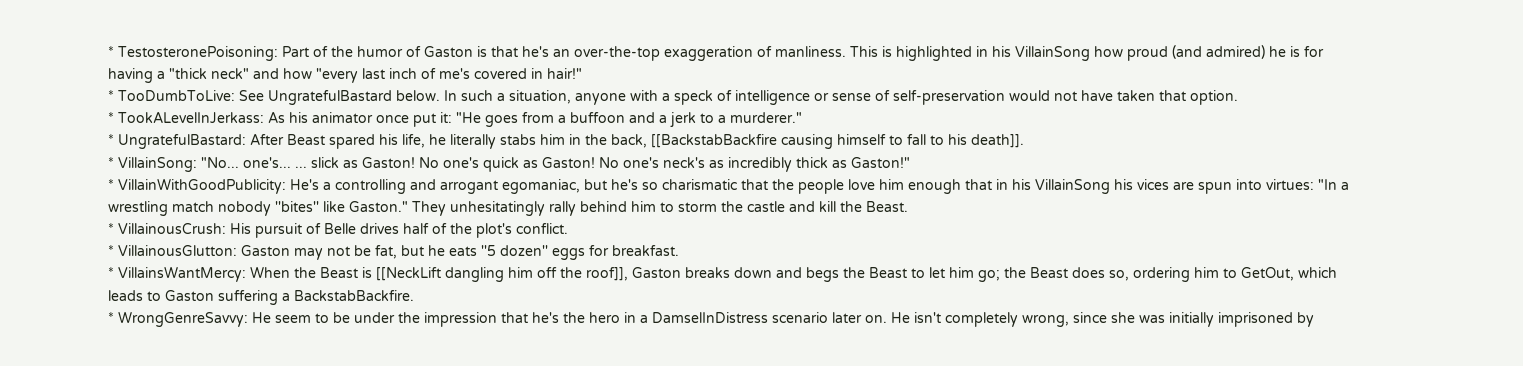* TestosteronePoisoning: Part of the humor of Gaston is that he's an over-the-top exaggeration of manliness. This is highlighted in his VillainSong how proud (and admired) he is for having a "thick neck" and how "every last inch of me's covered in hair!"
* TooDumbToLive: See UngratefulBastard below. In such a situation, anyone with a speck of intelligence or sense of self-preservation would not have taken that option.
* TookALevelInJerkass: As his animator once put it: "He goes from a buffoon and a jerk to a murderer."
* UngratefulBastard: After Beast spared his life, he literally stabs him in the back, [[BackstabBackfire causing himself to fall to his death]].
* VillainSong: "No... one's... ... slick as Gaston! No one's quick as Gaston! No one's neck's as incredibly thick as Gaston!"
* VillainWithGoodPublicity: He's a controlling and arrogant egomaniac, but he's so charismatic that the people love him enough that in his VillainSong his vices are spun into virtues: "In a wrestling match nobody ''bites'' like Gaston." They unhesitatingly rally behind him to storm the castle and kill the Beast.
* VillainousCrush: His pursuit of Belle drives half of the plot's conflict.
* VillainousGlutton: Gaston may not be fat, but he eats ''5 dozen'' eggs for breakfast.
* VillainsWantMercy: When the Beast is [[NeckLift dangling him off the roof]], Gaston breaks down and begs the Beast to let him go; the Beast does so, ordering him to GetOut, which leads to Gaston suffering a BackstabBackfire.
* WrongGenreSavvy: He seem to be under the impression that he's the hero in a DamselInDistress scenario later on. He isn't completely wrong, since she was initially imprisoned by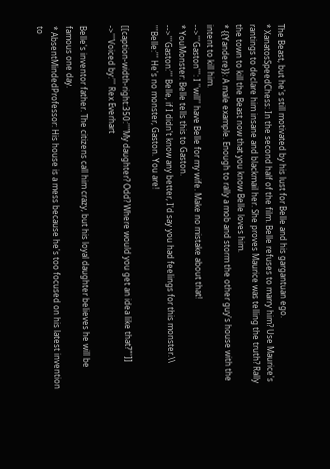The Beast, but he's still motivated by his lust for Belle and his gargantuan ego.
* XanatosSpeedChess: In the second half of the film. Belle refuses to marry him? Use Maurice's rantings to declare him insane and blackmail her. She proves Maurice was telling the truth? Rally the town to kill the Beast now that you know Belle loves him.
* {{Yandere}}: A male example. Enough to rally a mob and storm the other guy's house with the intent to kill him.
-->'''Gaston''': I ''will'' have Belle for my wife. Make no mistake about that!
* YouMonster: Belle tells this to Gaston.
-->'''Gaston:''' Belle, if I didn't know any better, I'd say you had feelings for this monster.\\
'''Belle:''' He's no monster, Gaston. You are!

[[caption-width-right:350:''"My daughter? Odd? Where would you get an idea like that?"'']]
->'''Voiced by:''' Rex Everhart

Belle's inventor father. The citizens call him crazy, but his loyal daughter believes he will be famous one day.
* AbsentMindedProfessor: His house is a mess because he's too focused on his latest invention to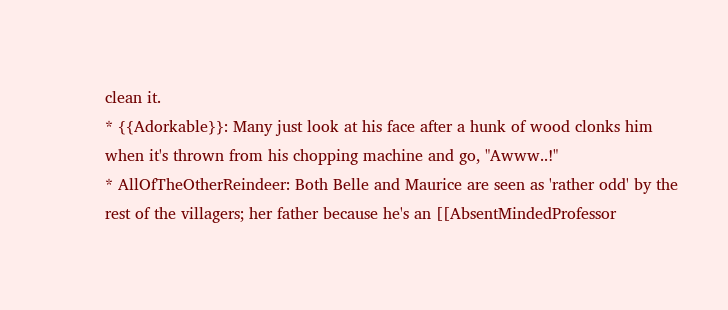clean it.
* {{Adorkable}}: Many just look at his face after a hunk of wood clonks him when it's thrown from his chopping machine and go, "Awww..!"
* AllOfTheOtherReindeer: Both Belle and Maurice are seen as 'rather odd' by the rest of the villagers; her father because he's an [[AbsentMindedProfessor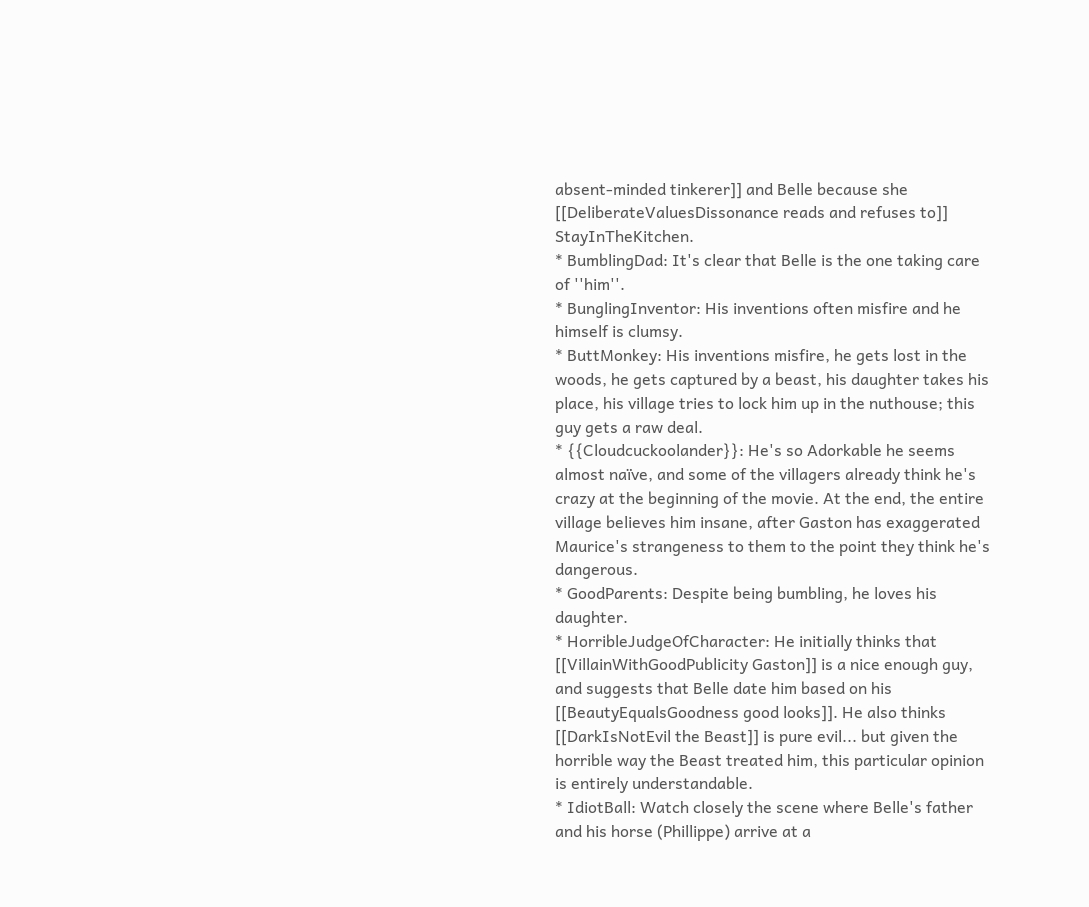absent-minded tinkerer]] and Belle because she [[DeliberateValuesDissonance reads and refuses to]] StayInTheKitchen.
* BumblingDad: It's clear that Belle is the one taking care of ''him''.
* BunglingInventor: His inventions often misfire and he himself is clumsy.
* ButtMonkey: His inventions misfire, he gets lost in the woods, he gets captured by a beast, his daughter takes his place, his village tries to lock him up in the nuthouse; this guy gets a raw deal.
* {{Cloudcuckoolander}}: He's so Adorkable he seems almost naïve, and some of the villagers already think he's crazy at the beginning of the movie. At the end, the entire village believes him insane, after Gaston has exaggerated Maurice's strangeness to them to the point they think he's dangerous.
* GoodParents: Despite being bumbling, he loves his daughter.
* HorribleJudgeOfCharacter: He initially thinks that [[VillainWithGoodPublicity Gaston]] is a nice enough guy, and suggests that Belle date him based on his [[BeautyEqualsGoodness good looks]]. He also thinks [[DarkIsNotEvil the Beast]] is pure evil... but given the horrible way the Beast treated him, this particular opinion is entirely understandable.
* IdiotBall: Watch closely the scene where Belle's father and his horse (Phillippe) arrive at a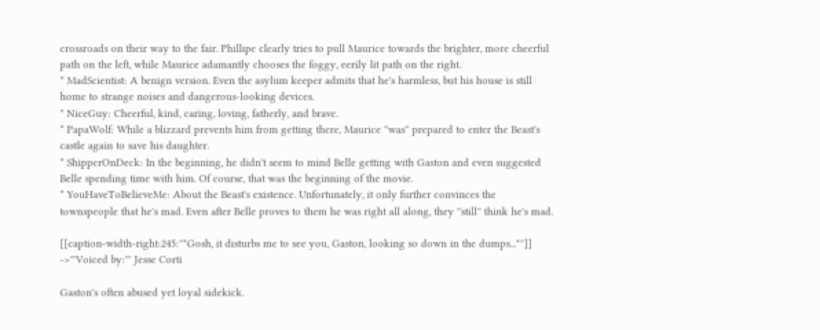crossroads on their way to the fair. Phillipe clearly tries to pull Maurice towards the brighter, more cheerful path on the left, while Maurice adamantly chooses the foggy, eerily lit path on the right.
* MadScientist: A benign version. Even the asylum keeper admits that he's harmless, but his house is still home to strange noises and dangerous-looking devices.
* NiceGuy: Cheerful, kind, caring, loving, fatherly, and brave.
* PapaWolf: While a blizzard prevents him from getting there, Maurice ''was'' prepared to enter the Beast's castle again to save his daughter.
* ShipperOnDeck: In the beginning, he didn't seem to mind Belle getting with Gaston and even suggested Belle spending time with him. Of course, that was the beginning of the movie.
* YouHaveToBelieveMe: About the Beast's existence. Unfortunately, it only further convinces the townspeople that he's mad. Even after Belle proves to them he was right all along, they ''still'' think he's mad.

[[caption-width-right:245:''"Gosh, it disturbs me to see you, Gaston, looking so down in the dumps..."'']]
->'''Voiced by:''' Jesse Corti

Gaston's often abused yet loyal sidekick.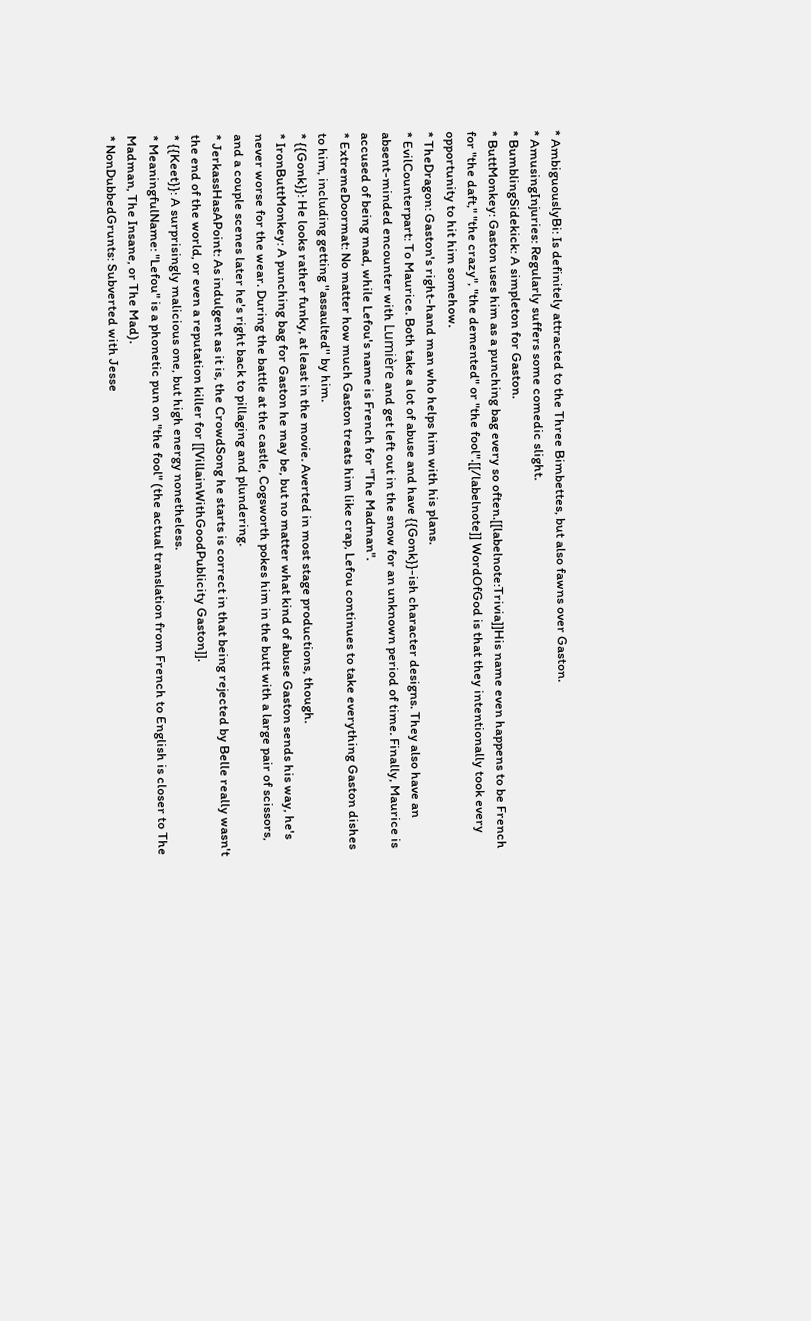* AmbiguouslyBi: Is definitely attracted to the Three Bimbettes, but also fawns over Gaston.
* AmusingInjuries: Regularly suffers some comedic slight.
* BumblingSidekick: A simpleton for Gaston.
* ButtMonkey: Gaston uses him as a punching bag every so often.[[labelnote:Trivia]]His name even happens to be French for "the daft," "the crazy", "the demented" or "the fool".[[/labelnote]] WordOfGod is that they intentionally took every opportunity to hit him somehow.
* TheDragon: Gaston's right-hand man who helps him with his plans.
* EvilCounterpart: To Maurice. Both take a lot of abuse and have {{Gonk}}-ish character designs. They also have an absent-minded encounter with Lumière and get left out in the snow for an unknown period of time. Finally, Maurice is accused of being mad, while Lefou's name is French for "The Madman".
* ExtremeDoormat: No matter how much Gaston treats him like crap, Lefou continues to take everything Gaston dishes to him, including getting ''assaulted'' by him.
* {{Gonk}}: He looks rather funky, at least in the movie. Averted in most stage productions, though.
* IronButtMonkey: A punching bag for Gaston he may be, but no matter what kind of abuse Gaston sends his way, he's never worse for the wear. During the battle at the castle, Cogsworth pokes him in the butt with a large pair of scissors, and a couple scenes later he's right back to pillaging and plundering.
* JerkassHasAPoint: As indulgent as it is, the CrowdSong he starts is correct in that being rejected by Belle really wasn't the end of the world, or even a reputation killer for [[VillainWithGoodPublicity Gaston]].
* {{Keet}}: A surprisingly malicious one, but high energy nonetheless.
* MeaningfulName: "Lefou" is a phonetic pun on "the fool" (the actual translation from French to English is closer to The Madman, The Insane, or The Mad).
* NonDubbedGrunts: Subverted with Jesse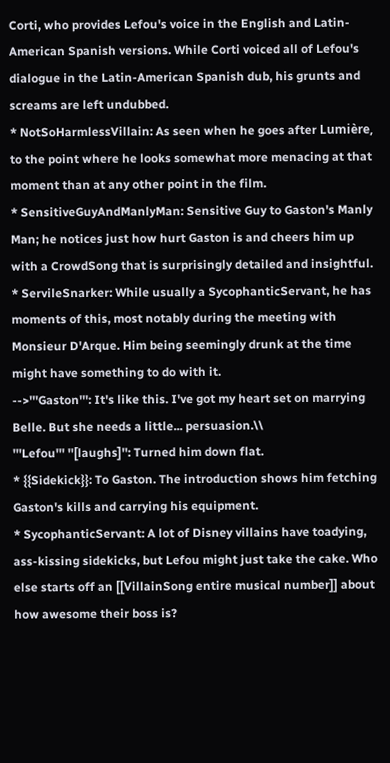Corti, who provides Lefou's voice in the English and Latin-American Spanish versions. While Corti voiced all of Lefou's dialogue in the Latin-American Spanish dub, his grunts and screams are left undubbed.
* NotSoHarmlessVillain: As seen when he goes after Lumière, to the point where he looks somewhat more menacing at that moment than at any other point in the film.
* SensitiveGuyAndManlyMan: Sensitive Guy to Gaston's Manly Man; he notices just how hurt Gaston is and cheers him up with a CrowdSong that is surprisingly detailed and insightful.
* ServileSnarker: While usually a SycophanticServant, he has moments of this, most notably during the meeting with Monsieur D'Arque. Him being seemingly drunk at the time might have something to do with it.
-->'''Gaston''': It's like this. I've got my heart set on marrying Belle. But she needs a little... persuasion.\\
'''Lefou''' ''[laughs]'': Turned him down flat.
* {{Sidekick}}: To Gaston. The introduction shows him fetching Gaston's kills and carrying his equipment.
* SycophanticServant: A lot of Disney villains have toadying, ass-kissing sidekicks, but Lefou might just take the cake. Who else starts off an [[VillainSong entire musical number]] about how awesome their boss is?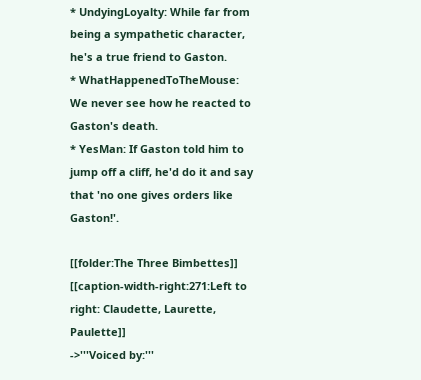* UndyingLoyalty: While far from being a sympathetic character, he's a true friend to Gaston.
* WhatHappenedToTheMouse: We never see how he reacted to Gaston's death.
* YesMan: If Gaston told him to jump off a cliff, he'd do it and say that 'no one gives orders like Gaston!'.

[[folder:The Three Bimbettes]]
[[caption-width-right:271:Left to right: Claudette, Laurette, Paulette]]
->'''Voiced by:'''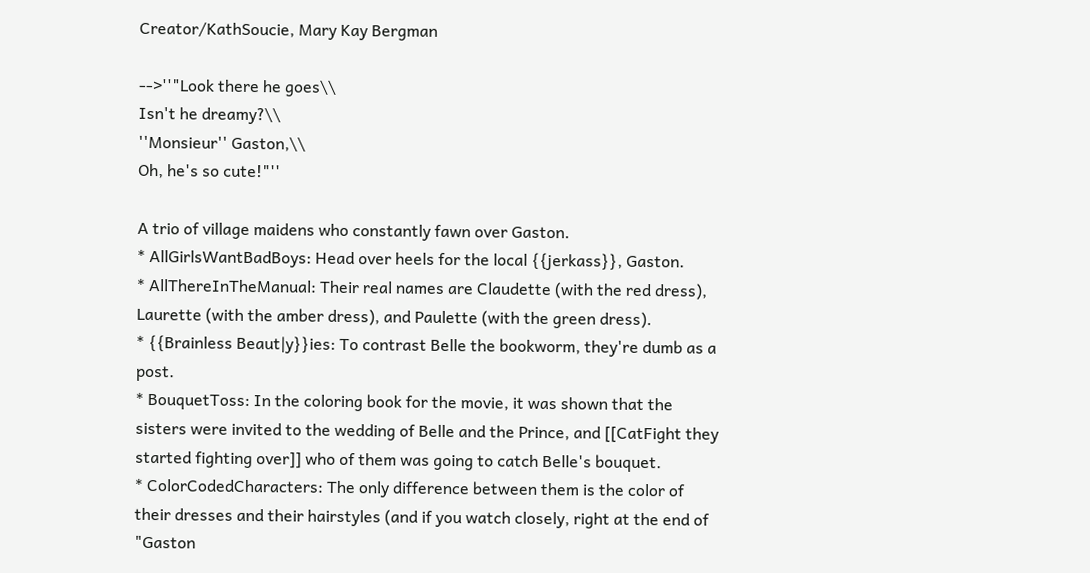Creator/KathSoucie, Mary Kay Bergman

-->''"Look there he goes\\
Isn't he dreamy?\\
''Monsieur'' Gaston,\\
Oh, he's so cute!"''

A trio of village maidens who constantly fawn over Gaston.
* AllGirlsWantBadBoys: Head over heels for the local {{jerkass}}, Gaston.
* AllThereInTheManual: Their real names are Claudette (with the red dress), Laurette (with the amber dress), and Paulette (with the green dress).
* {{Brainless Beaut|y}}ies: To contrast Belle the bookworm, they're dumb as a post.
* BouquetToss: In the coloring book for the movie, it was shown that the sisters were invited to the wedding of Belle and the Prince, and [[CatFight they started fighting over]] who of them was going to catch Belle's bouquet.
* ColorCodedCharacters: The only difference between them is the color of their dresses and their hairstyles (and if you watch closely, right at the end of "Gaston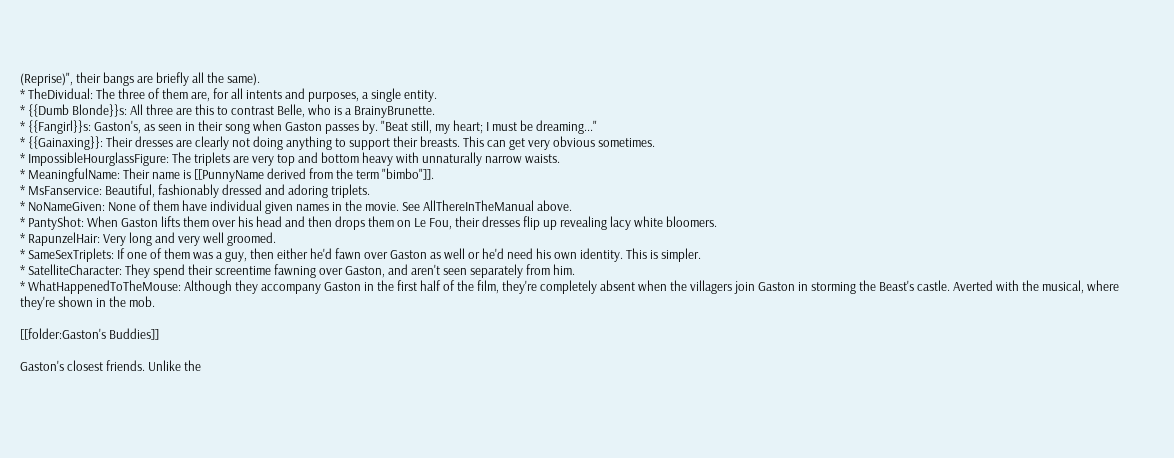(Reprise)", their bangs are briefly all the same).
* TheDividual: The three of them are, for all intents and purposes, a single entity.
* {{Dumb Blonde}}s: All three are this to contrast Belle, who is a BrainyBrunette.
* {{Fangirl}}s: Gaston's, as seen in their song when Gaston passes by. "Beat still, my heart; I must be dreaming..."
* {{Gainaxing}}: Their dresses are clearly not doing anything to support their breasts. This can get very obvious sometimes.
* ImpossibleHourglassFigure: The triplets are very top and bottom heavy with unnaturally narrow waists.
* MeaningfulName: Their name is [[PunnyName derived from the term "bimbo"]].
* MsFanservice: Beautiful, fashionably dressed and adoring triplets.
* NoNameGiven: None of them have individual given names in the movie. See AllThereInTheManual above.
* PantyShot: When Gaston lifts them over his head and then drops them on Le Fou, their dresses flip up revealing lacy white bloomers.
* RapunzelHair: Very long and very well groomed.
* SameSexTriplets: If one of them was a guy, then either he'd fawn over Gaston as well or he'd need his own identity. This is simpler.
* SatelliteCharacter: They spend their screentime fawning over Gaston, and aren't seen separately from him.
* WhatHappenedToTheMouse: Although they accompany Gaston in the first half of the film, they're completely absent when the villagers join Gaston in storming the Beast's castle. Averted with the musical, where they're shown in the mob.

[[folder:Gaston's Buddies]]

Gaston's closest friends. Unlike the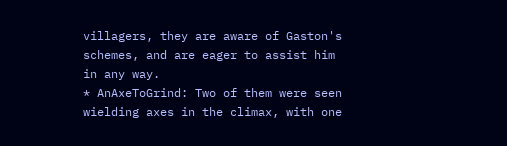villagers, they are aware of Gaston's schemes, and are eager to assist him in any way.
* AnAxeToGrind: Two of them were seen wielding axes in the climax, with one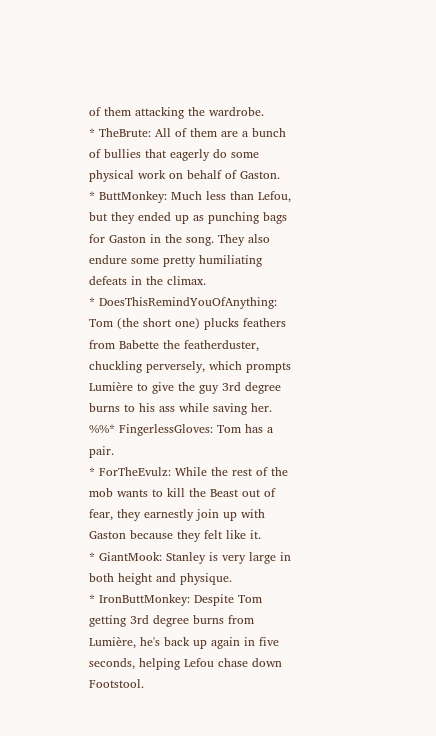of them attacking the wardrobe.
* TheBrute: All of them are a bunch of bullies that eagerly do some physical work on behalf of Gaston.
* ButtMonkey: Much less than Lefou, but they ended up as punching bags for Gaston in the song. They also endure some pretty humiliating defeats in the climax.
* DoesThisRemindYouOfAnything: Tom (the short one) plucks feathers from Babette the featherduster, chuckling perversely, which prompts Lumière to give the guy 3rd degree burns to his ass while saving her.
%%* FingerlessGloves: Tom has a pair.
* ForTheEvulz: While the rest of the mob wants to kill the Beast out of fear, they earnestly join up with Gaston because they felt like it.
* GiantMook: Stanley is very large in both height and physique.
* IronButtMonkey: Despite Tom getting 3rd degree burns from Lumière, he's back up again in five seconds, helping Lefou chase down Footstool.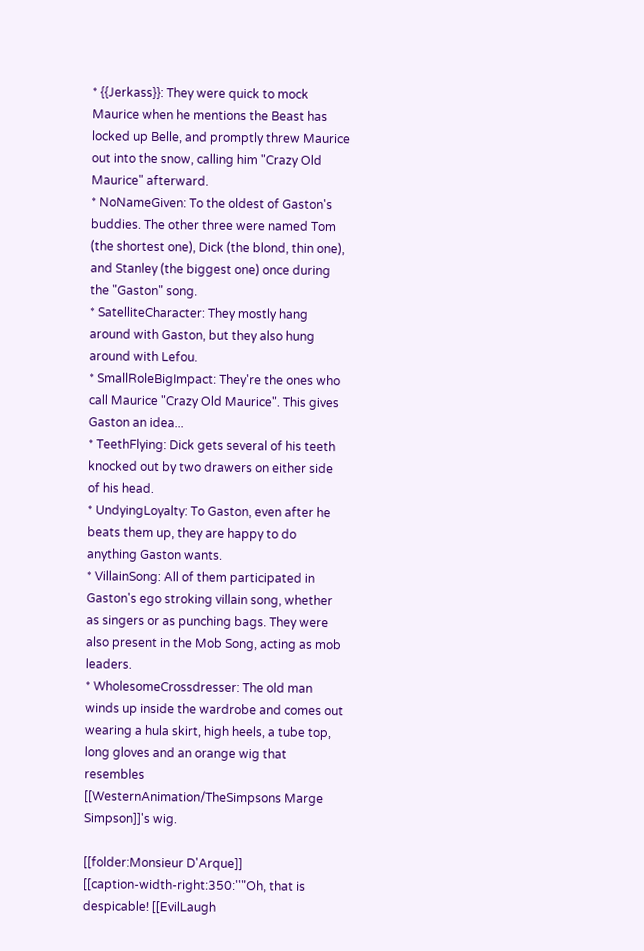* {{Jerkass}}: They were quick to mock Maurice when he mentions the Beast has locked up Belle, and promptly threw Maurice out into the snow, calling him "Crazy Old Maurice" afterward.
* NoNameGiven: To the oldest of Gaston's buddies. The other three were named Tom (the shortest one), Dick (the blond, thin one), and Stanley (the biggest one) once during the "Gaston" song.
* SatelliteCharacter: They mostly hang around with Gaston, but they also hung around with Lefou.
* SmallRoleBigImpact: They're the ones who call Maurice "Crazy Old Maurice". This gives Gaston an idea...
* TeethFlying: Dick gets several of his teeth knocked out by two drawers on either side of his head.
* UndyingLoyalty: To Gaston, even after he beats them up, they are happy to do anything Gaston wants.
* VillainSong: All of them participated in Gaston's ego stroking villain song, whether as singers or as punching bags. They were also present in the Mob Song, acting as mob leaders.
* WholesomeCrossdresser: The old man winds up inside the wardrobe and comes out wearing a hula skirt, high heels, a tube top, long gloves and an orange wig that resembles [[WesternAnimation/TheSimpsons Marge Simpson]]'s wig.

[[folder:Monsieur D'Arque]]
[[caption-width-right:350:''"Oh, that is despicable! [[EvilLaugh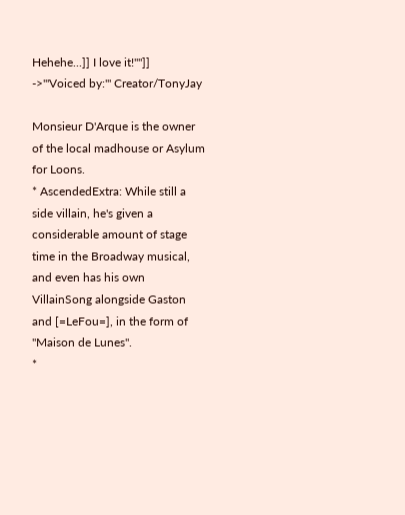Hehehe...]] I love it!"'']]
->'''Voiced by:''' Creator/TonyJay

Monsieur D'Arque is the owner of the local madhouse or Asylum for Loons.
* AscendedExtra: While still a side villain, he's given a considerable amount of stage time in the Broadway musical, and even has his own VillainSong alongside Gaston and [=LeFou=], in the form of "Maison de Lunes".
*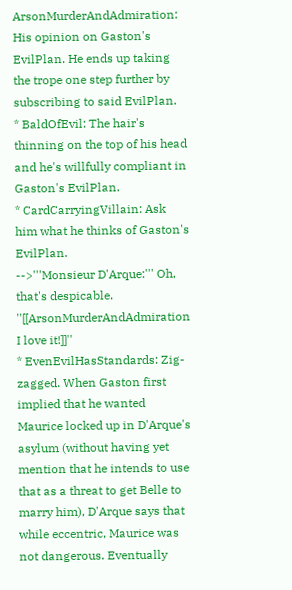ArsonMurderAndAdmiration: His opinion on Gaston's EvilPlan. He ends up taking the trope one step further by subscribing to said EvilPlan.
* BaldOfEvil: The hair's thinning on the top of his head and he's willfully compliant in Gaston's EvilPlan.
* CardCarryingVillain: Ask him what he thinks of Gaston's EvilPlan.
-->'''Monsieur D'Arque:''' Oh, that's despicable. ''[[ArsonMurderAndAdmiration I love it!]]''
* EvenEvilHasStandards: Zig-zagged. When Gaston first implied that he wanted Maurice locked up in D'Arque's asylum (without having yet mention that he intends to use that as a threat to get Belle to marry him), D'Arque says that while eccentric, Maurice was not dangerous. Eventually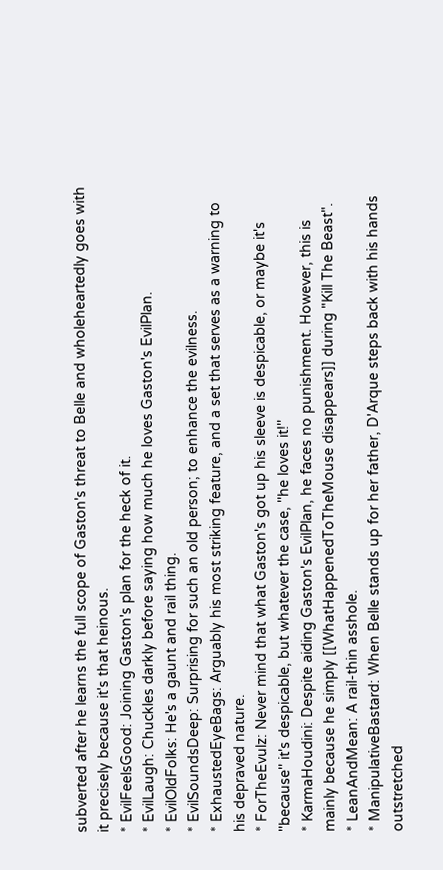subverted after he learns the full scope of Gaston's threat to Belle and wholeheartedly goes with it precisely because it's that heinous.
* EvilFeelsGood: Joining Gaston's plan for the heck of it.
* EvilLaugh: Chuckles darkly before saying how much he loves Gaston's EvilPlan.
* EvilOldFolks: He's a gaunt and rail thing.
* EvilSoundsDeep: Surprising for such an old person; to enhance the evilness.
* ExhaustedEyeBags: Arguably his most striking feature, and a set that serves as a warning to his depraved nature.
* ForTheEvulz: Never mind that what Gaston's got up his sleeve is despicable, or maybe it's ''because'' it's despicable, but whatever the case, ''he loves it!''
* KarmaHoudini: Despite aiding Gaston's EvilPlan, he faces no punishment. However, this is mainly because he simply [[WhatHappenedToTheMouse disappears]] during "Kill The Beast".
* LeanAndMean: A rail-thin asshole.
* ManipulativeBastard: When Belle stands up for her father, D'Arque steps back with his hands outstretched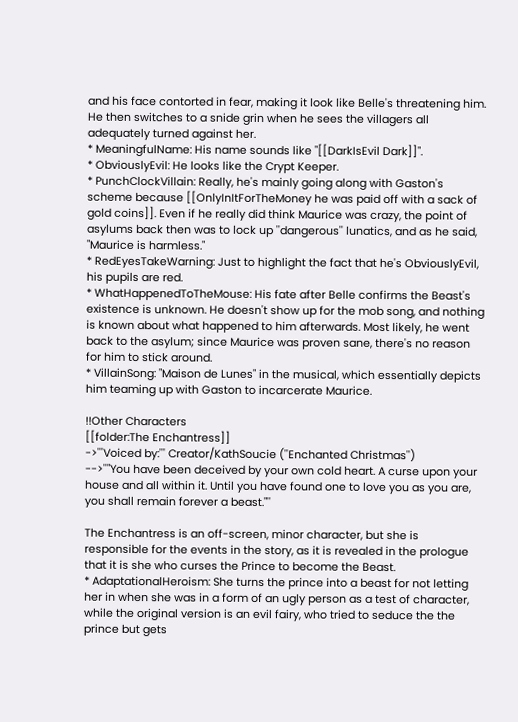and his face contorted in fear, making it look like Belle's threatening him. He then switches to a snide grin when he sees the villagers all adequately turned against her.
* MeaningfulName: His name sounds like "[[DarkIsEvil Dark]]".
* ObviouslyEvil: He looks like the Crypt Keeper.
* PunchClockVillain: Really, he's mainly going along with Gaston's scheme because [[OnlyInItForTheMoney he was paid off with a sack of gold coins]]. Even if he really did think Maurice was crazy, the point of asylums back then was to lock up ''dangerous'' lunatics, and as he said, "Maurice is harmless."
* RedEyesTakeWarning: Just to highlight the fact that he's ObviouslyEvil, his pupils are red.
* WhatHappenedToTheMouse: His fate after Belle confirms the Beast's existence is unknown. He doesn't show up for the mob song, and nothing is known about what happened to him afterwards. Most likely, he went back to the asylum; since Maurice was proven sane, there's no reason for him to stick around.
* VillainSong: "Maison de Lunes" in the musical, which essentially depicts him teaming up with Gaston to incarcerate Maurice.

!!Other Characters
[[folder:The Enchantress]]
->'''Voiced by:''' Creator/KathSoucie (''Enchanted Christmas'')
-->''"You have been deceived by your own cold heart. A curse upon your house and all within it. Until you have found one to love you as you are, you shall remain forever a beast."''

The Enchantress is an off-screen, minor character, but she is responsible for the events in the story, as it is revealed in the prologue that it is she who curses the Prince to become the Beast.
* AdaptationalHeroism: She turns the prince into a beast for not letting her in when she was in a form of an ugly person as a test of character, while the original version is an evil fairy, who tried to seduce the the prince but gets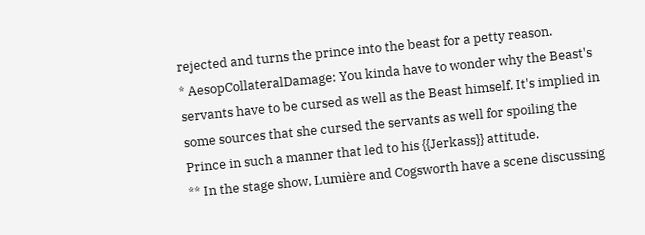rejected and turns the prince into the beast for a petty reason.
* AesopCollateralDamage: You kinda have to wonder why the Beast's servants have to be cursed as well as the Beast himself. It's implied in some sources that she cursed the servants as well for spoiling the Prince in such a manner that led to his {{Jerkass}} attitude.
** In the stage show, Lumière and Cogsworth have a scene discussing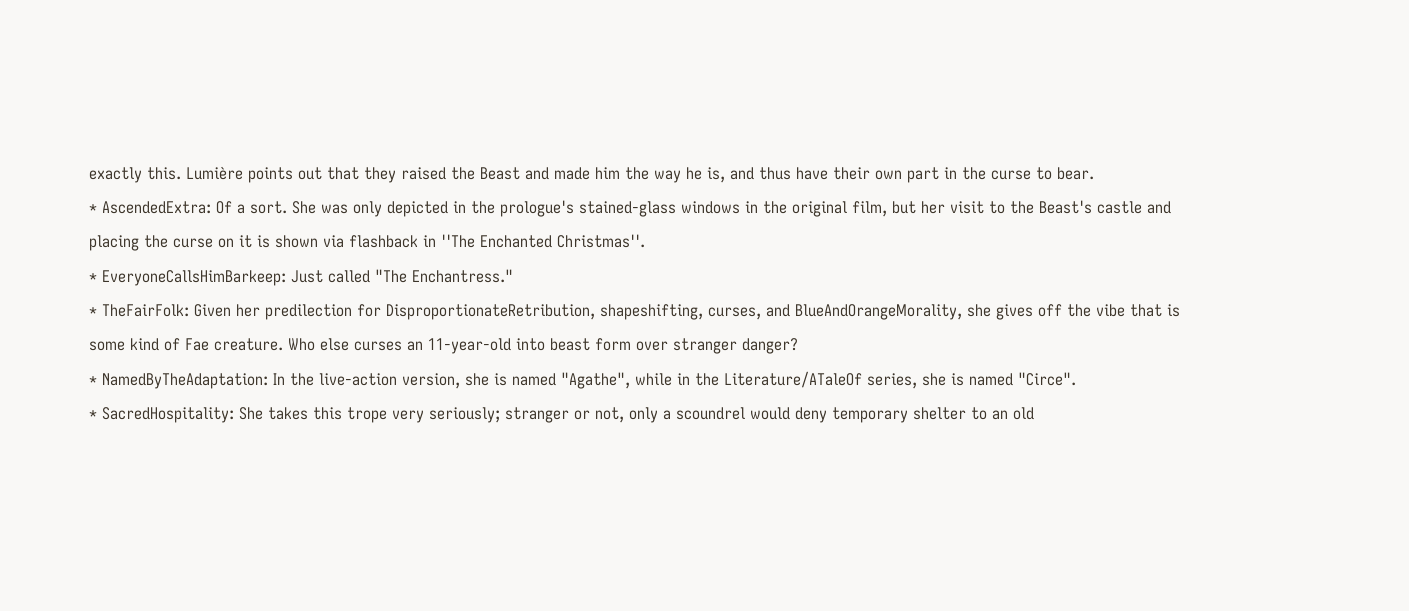exactly this. Lumière points out that they raised the Beast and made him the way he is, and thus have their own part in the curse to bear.
* AscendedExtra: Of a sort. She was only depicted in the prologue's stained-glass windows in the original film, but her visit to the Beast's castle and placing the curse on it is shown via flashback in ''The Enchanted Christmas''.
* EveryoneCallsHimBarkeep: Just called "The Enchantress."
* TheFairFolk: Given her predilection for DisproportionateRetribution, shapeshifting, curses, and BlueAndOrangeMorality, she gives off the vibe that is some kind of Fae creature. Who else curses an 11-year-old into beast form over stranger danger?
* NamedByTheAdaptation: In the live-action version, she is named "Agathe", while in the Literature/ATaleOf series, she is named "Circe".
* SacredHospitality: She takes this trope very seriously; stranger or not, only a scoundrel would deny temporary shelter to an old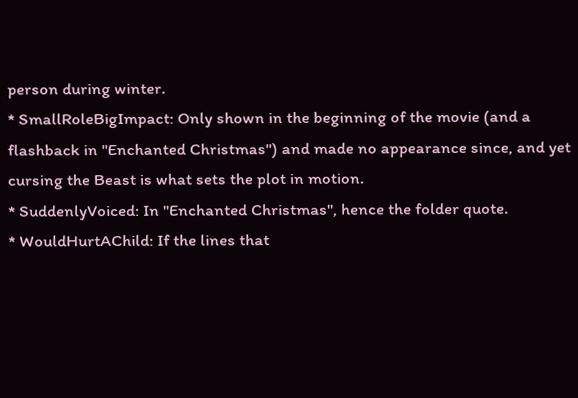person during winter.
* SmallRoleBigImpact: Only shown in the beginning of the movie (and a flashback in ''Enchanted Christmas'') and made no appearance since, and yet cursing the Beast is what sets the plot in motion.
* SuddenlyVoiced: In ''Enchanted Christmas'', hence the folder quote.
* WouldHurtAChild: If the lines that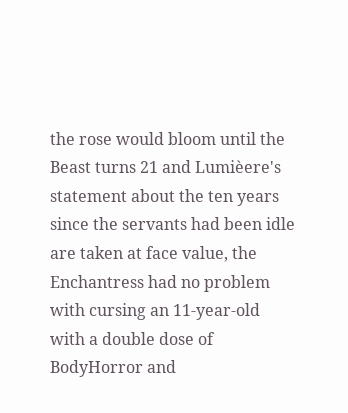the rose would bloom until the Beast turns 21 and Lumièere's statement about the ten years since the servants had been idle are taken at face value, the Enchantress had no problem with cursing an 11-year-old with a double dose of BodyHorror and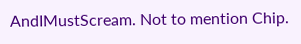AndIMustScream. Not to mention Chip.